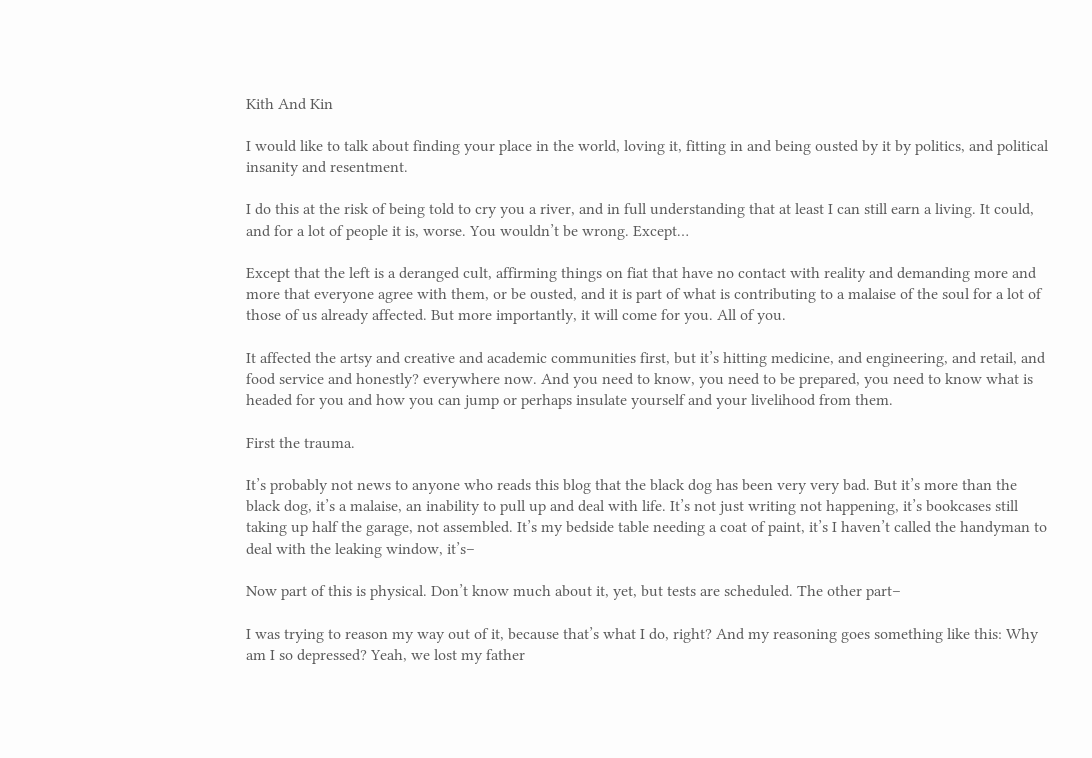Kith And Kin

I would like to talk about finding your place in the world, loving it, fitting in and being ousted by it by politics, and political insanity and resentment.

I do this at the risk of being told to cry you a river, and in full understanding that at least I can still earn a living. It could, and for a lot of people it is, worse. You wouldn’t be wrong. Except…

Except that the left is a deranged cult, affirming things on fiat that have no contact with reality and demanding more and more that everyone agree with them, or be ousted, and it is part of what is contributing to a malaise of the soul for a lot of those of us already affected. But more importantly, it will come for you. All of you.

It affected the artsy and creative and academic communities first, but it’s hitting medicine, and engineering, and retail, and food service and honestly? everywhere now. And you need to know, you need to be prepared, you need to know what is headed for you and how you can jump or perhaps insulate yourself and your livelihood from them.

First the trauma.

It’s probably not news to anyone who reads this blog that the black dog has been very very bad. But it’s more than the black dog, it’s a malaise, an inability to pull up and deal with life. It’s not just writing not happening, it’s bookcases still taking up half the garage, not assembled. It’s my bedside table needing a coat of paint, it’s I haven’t called the handyman to deal with the leaking window, it’s–

Now part of this is physical. Don’t know much about it, yet, but tests are scheduled. The other part–

I was trying to reason my way out of it, because that’s what I do, right? And my reasoning goes something like this: Why am I so depressed? Yeah, we lost my father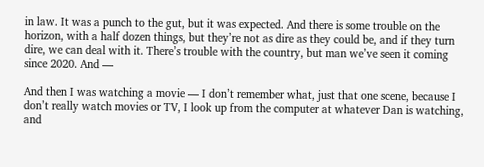in law. It was a punch to the gut, but it was expected. And there is some trouble on the horizon, with a half dozen things, but they’re not as dire as they could be, and if they turn dire, we can deal with it. There’s trouble with the country, but man we’ve seen it coming since 2020. And —

And then I was watching a movie — I don’t remember what, just that one scene, because I don’t really watch movies or TV, I look up from the computer at whatever Dan is watching, and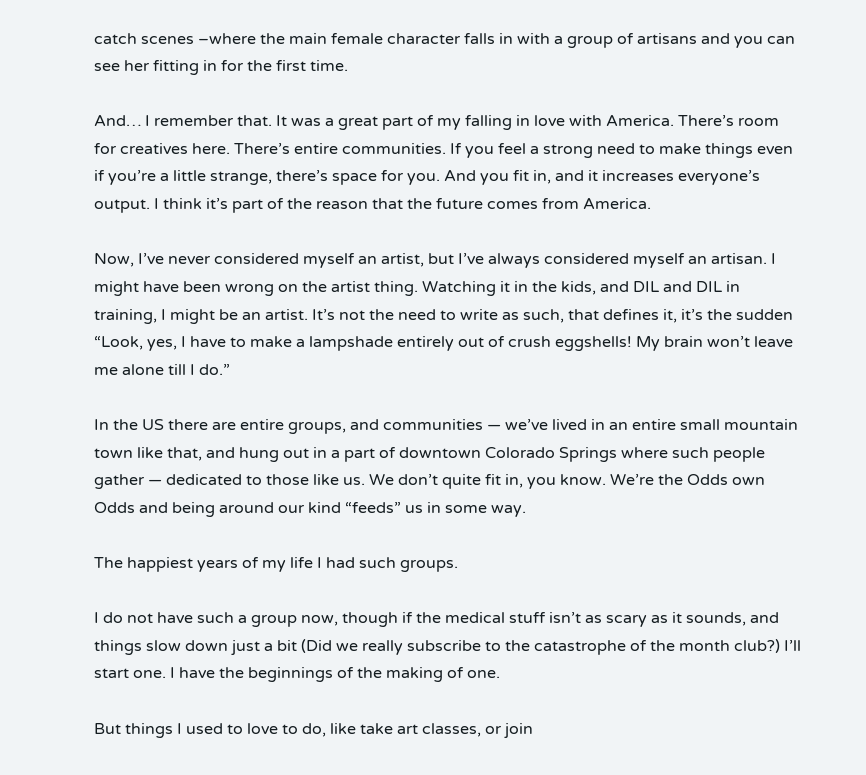catch scenes –where the main female character falls in with a group of artisans and you can see her fitting in for the first time.

And… I remember that. It was a great part of my falling in love with America. There’s room for creatives here. There’s entire communities. If you feel a strong need to make things even if you’re a little strange, there’s space for you. And you fit in, and it increases everyone’s output. I think it’s part of the reason that the future comes from America.

Now, I’ve never considered myself an artist, but I’ve always considered myself an artisan. I might have been wrong on the artist thing. Watching it in the kids, and DIL and DIL in training, I might be an artist. It’s not the need to write as such, that defines it, it’s the sudden “Look, yes, I have to make a lampshade entirely out of crush eggshells! My brain won’t leave me alone till I do.”

In the US there are entire groups, and communities — we’ve lived in an entire small mountain town like that, and hung out in a part of downtown Colorado Springs where such people gather — dedicated to those like us. We don’t quite fit in, you know. We’re the Odds own Odds and being around our kind “feeds” us in some way.

The happiest years of my life I had such groups.

I do not have such a group now, though if the medical stuff isn’t as scary as it sounds, and things slow down just a bit (Did we really subscribe to the catastrophe of the month club?) I’ll start one. I have the beginnings of the making of one.

But things I used to love to do, like take art classes, or join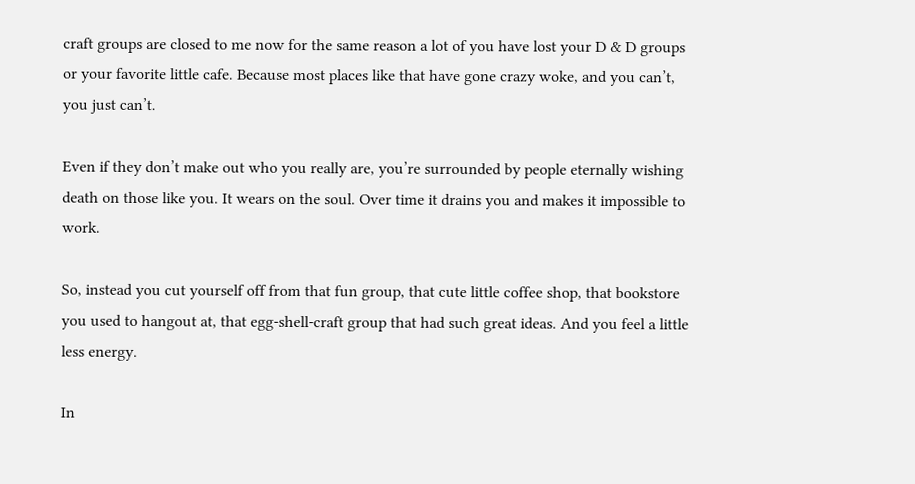craft groups are closed to me now for the same reason a lot of you have lost your D & D groups or your favorite little cafe. Because most places like that have gone crazy woke, and you can’t, you just can’t.

Even if they don’t make out who you really are, you’re surrounded by people eternally wishing death on those like you. It wears on the soul. Over time it drains you and makes it impossible to work.

So, instead you cut yourself off from that fun group, that cute little coffee shop, that bookstore you used to hangout at, that egg-shell-craft group that had such great ideas. And you feel a little less energy.

In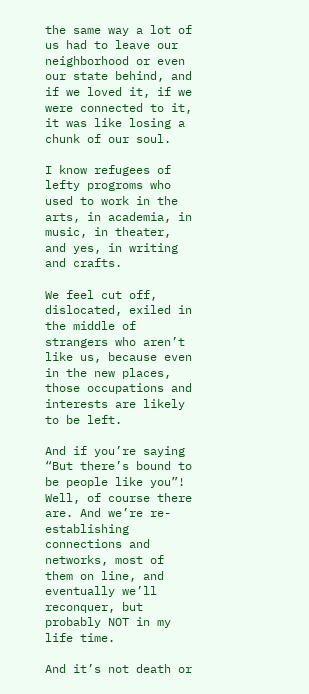the same way a lot of us had to leave our neighborhood or even our state behind, and if we loved it, if we were connected to it, it was like losing a chunk of our soul.

I know refugees of lefty progroms who used to work in the arts, in academia, in music, in theater, and yes, in writing and crafts.

We feel cut off, dislocated, exiled in the middle of strangers who aren’t like us, because even in the new places, those occupations and interests are likely to be left.

And if you’re saying “But there’s bound to be people like you”! Well, of course there are. And we’re re-establishing connections and networks, most of them on line, and eventually we’ll reconquer, but probably NOT in my life time.

And it’s not death or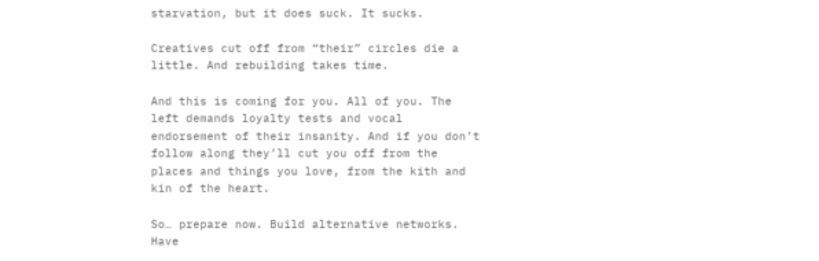starvation, but it does suck. It sucks.

Creatives cut off from “their” circles die a little. And rebuilding takes time.

And this is coming for you. All of you. The left demands loyalty tests and vocal endorsement of their insanity. And if you don’t follow along they’ll cut you off from the places and things you love, from the kith and kin of the heart.

So… prepare now. Build alternative networks. Have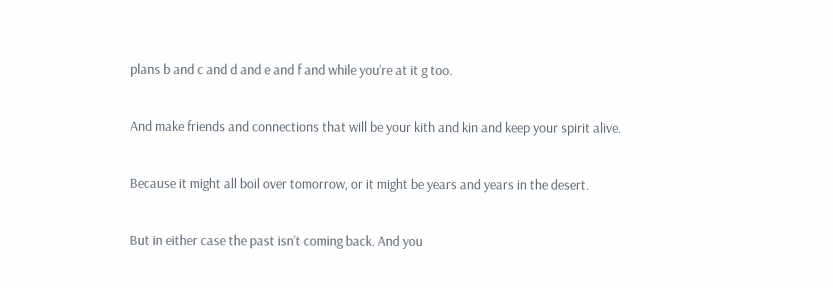plans b and c and d and e and f and while you’re at it g too.

And make friends and connections that will be your kith and kin and keep your spirit alive.

Because it might all boil over tomorrow, or it might be years and years in the desert.

But in either case the past isn’t coming back. And you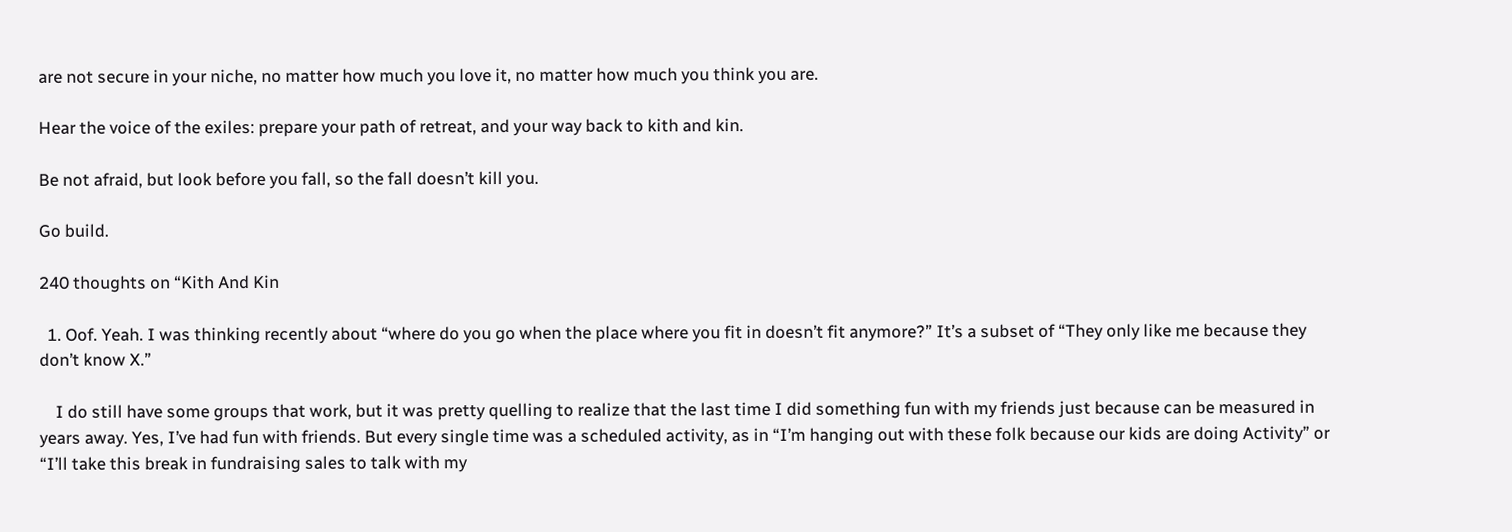are not secure in your niche, no matter how much you love it, no matter how much you think you are.

Hear the voice of the exiles: prepare your path of retreat, and your way back to kith and kin.

Be not afraid, but look before you fall, so the fall doesn’t kill you.

Go build.

240 thoughts on “Kith And Kin

  1. Oof. Yeah. I was thinking recently about “where do you go when the place where you fit in doesn’t fit anymore?” It’s a subset of “They only like me because they don’t know X.”

    I do still have some groups that work, but it was pretty quelling to realize that the last time I did something fun with my friends just because can be measured in years away. Yes, I’ve had fun with friends. But every single time was a scheduled activity, as in “I’m hanging out with these folk because our kids are doing Activity” or “I’ll take this break in fundraising sales to talk with my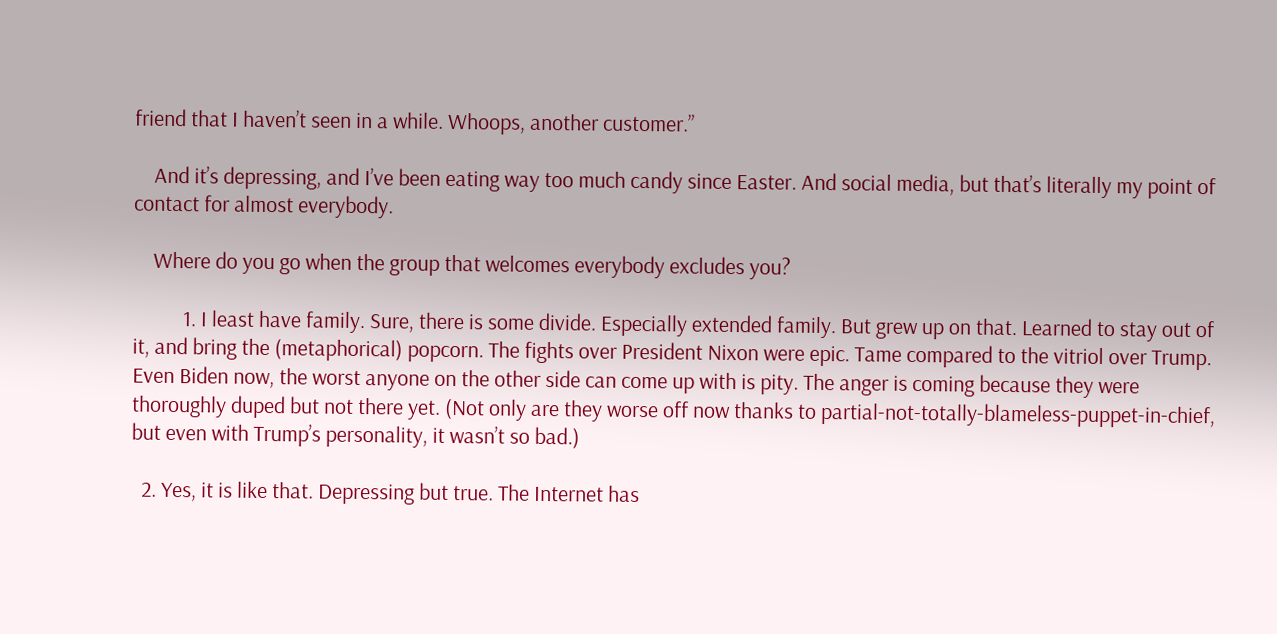friend that I haven’t seen in a while. Whoops, another customer.”

    And it’s depressing, and I’ve been eating way too much candy since Easter. And social media, but that’s literally my point of contact for almost everybody.

    Where do you go when the group that welcomes everybody excludes you?

          1. I least have family. Sure, there is some divide. Especially extended family. But grew up on that. Learned to stay out of it, and bring the (metaphorical) popcorn. The fights over President Nixon were epic. Tame compared to the vitriol over Trump. Even Biden now, the worst anyone on the other side can come up with is pity. The anger is coming because they were thoroughly duped but not there yet. (Not only are they worse off now thanks to partial-not-totally-blameless-puppet-in-chief, but even with Trump’s personality, it wasn’t so bad.)

  2. Yes, it is like that. Depressing but true. The Internet has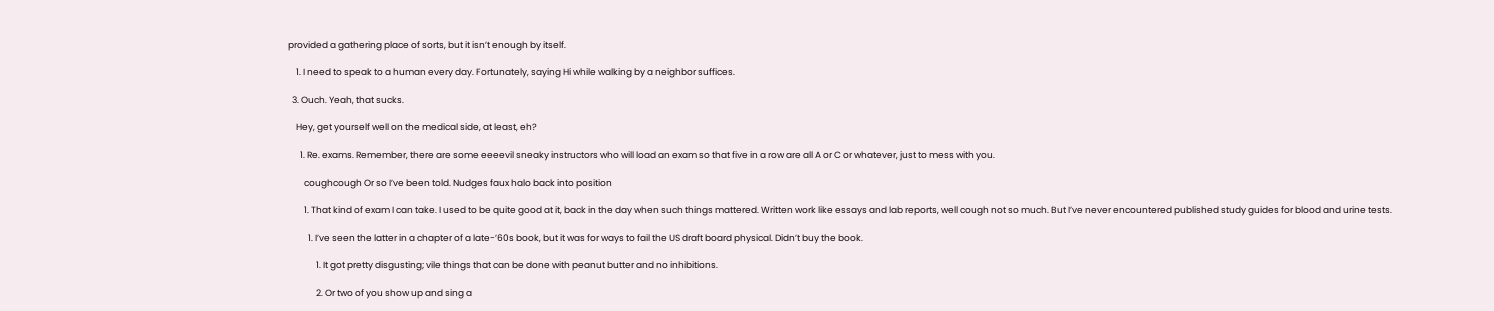provided a gathering place of sorts, but it isn’t enough by itself.

    1. I need to speak to a human every day. Fortunately, saying Hi while walking by a neighbor suffices.

  3. Ouch. Yeah, that sucks.

    Hey, get yourself well on the medical side, at least, eh?

      1. Re. exams. Remember, there are some eeeevil sneaky instructors who will load an exam so that five in a row are all A or C or whatever, just to mess with you.

        coughcough Or so I’ve been told. Nudges faux halo back into position

        1. That kind of exam I can take. I used to be quite good at it, back in the day when such things mattered. Written work like essays and lab reports, well cough not so much. But I’ve never encountered published study guides for blood and urine tests.

          1. I’ve seen the latter in a chapter of a late-’60s book, but it was for ways to fail the US draft board physical. Didn’t buy the book.

              1. It got pretty disgusting; vile things that can be done with peanut butter and no inhibitions.

              2. Or two of you show up and sing a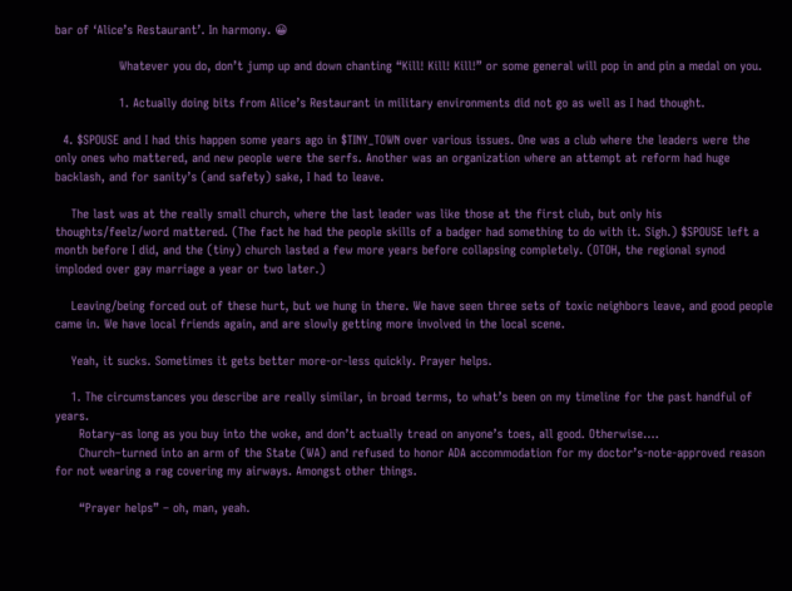bar of ‘Alice’s Restaurant’. In harmony. 😀

                Whatever you do, don’t jump up and down chanting “Kill! Kill! Kill!” or some general will pop in and pin a medal on you.

                1. Actually doing bits from Alice’s Restaurant in military environments did not go as well as I had thought.

  4. $SPOUSE and I had this happen some years ago in $TINY_TOWN over various issues. One was a club where the leaders were the only ones who mattered, and new people were the serfs. Another was an organization where an attempt at reform had huge backlash, and for sanity’s (and safety) sake, I had to leave.

    The last was at the really small church, where the last leader was like those at the first club, but only his thoughts/feelz/word mattered. (The fact he had the people skills of a badger had something to do with it. Sigh.) $SPOUSE left a month before I did, and the (tiny) church lasted a few more years before collapsing completely. (OTOH, the regional synod imploded over gay marriage a year or two later.)

    Leaving/being forced out of these hurt, but we hung in there. We have seen three sets of toxic neighbors leave, and good people came in. We have local friends again, and are slowly getting more involved in the local scene.

    Yeah, it sucks. Sometimes it gets better more-or-less quickly. Prayer helps.

    1. The circumstances you describe are really similar, in broad terms, to what’s been on my timeline for the past handful of years.
      Rotary–as long as you buy into the woke, and don’t actually tread on anyone’s toes, all good. Otherwise….
      Church–turned into an arm of the State (WA) and refused to honor ADA accommodation for my doctor’s-note-approved reason for not wearing a rag covering my airways. Amongst other things.

      “Prayer helps” – oh, man, yeah.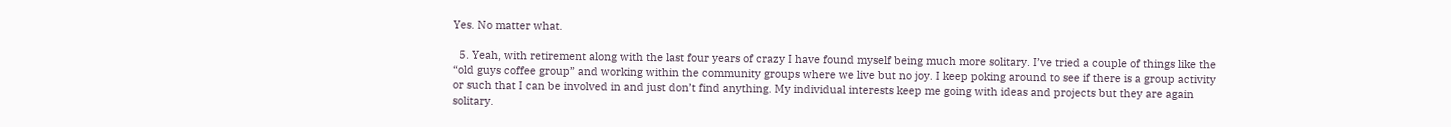Yes. No matter what.

  5. Yeah, with retirement along with the last four years of crazy I have found myself being much more solitary. I’ve tried a couple of things like the “old guys coffee group” and working within the community groups where we live but no joy. I keep poking around to see if there is a group activity or such that I can be involved in and just don’t find anything. My individual interests keep me going with ideas and projects but they are again solitary.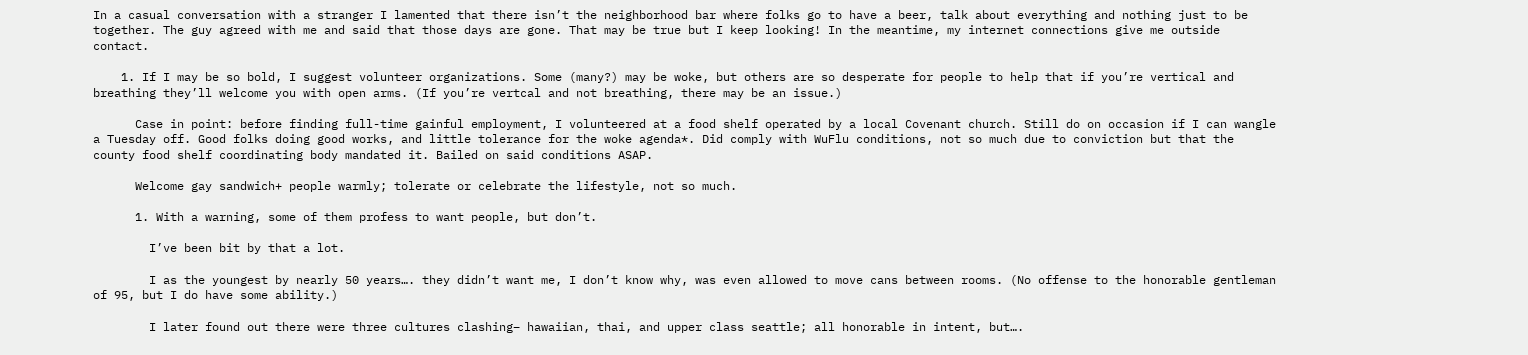In a casual conversation with a stranger I lamented that there isn’t the neighborhood bar where folks go to have a beer, talk about everything and nothing just to be together. The guy agreed with me and said that those days are gone. That may be true but I keep looking! In the meantime, my internet connections give me outside contact.

    1. If I may be so bold, I suggest volunteer organizations. Some (many?) may be woke, but others are so desperate for people to help that if you’re vertical and breathing they’ll welcome you with open arms. (If you’re vertcal and not breathing, there may be an issue.)

      Case in point: before finding full-time gainful employment, I volunteered at a food shelf operated by a local Covenant church. Still do on occasion if I can wangle a Tuesday off. Good folks doing good works, and little tolerance for the woke agenda*. Did comply with WuFlu conditions, not so much due to conviction but that the county food shelf coordinating body mandated it. Bailed on said conditions ASAP.

      Welcome gay sandwich+ people warmly; tolerate or celebrate the lifestyle, not so much.

      1. With a warning, some of them profess to want people, but don’t.

        I’ve been bit by that a lot.

        I as the youngest by nearly 50 years…. they didn’t want me, I don’t know why, was even allowed to move cans between rooms. (No offense to the honorable gentleman of 95, but I do have some ability.)

        I later found out there were three cultures clashing– hawaiian, thai, and upper class seattle; all honorable in intent, but….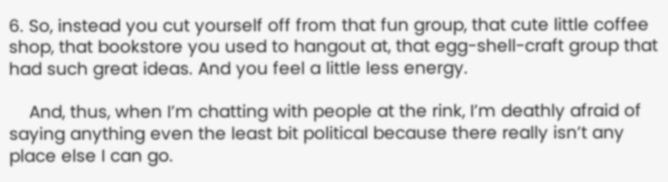6. So, instead you cut yourself off from that fun group, that cute little coffee shop, that bookstore you used to hangout at, that egg-shell-craft group that had such great ideas. And you feel a little less energy.

    And, thus, when I’m chatting with people at the rink, I’m deathly afraid of saying anything even the least bit political because there really isn’t any place else I can go.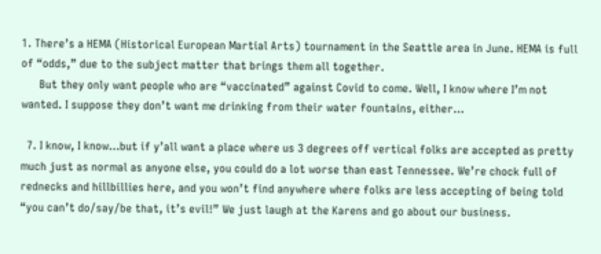1. There’s a HEMA (Historical European Martial Arts) tournament in the Seattle area in June. HEMA is full of “odds,” due to the subject matter that brings them all together.
      But they only want people who are “vaccinated” against Covid to come. Well, I know where I’m not wanted. I suppose they don’t want me drinking from their water fountains, either…

  7. I know, I know…but if y’all want a place where us 3 degrees off vertical folks are accepted as pretty much just as normal as anyone else, you could do a lot worse than east Tennessee. We’re chock full of rednecks and hillbillies here, and you won’t find anywhere where folks are less accepting of being told “you can’t do/say/be that, it’s evil!” We just laugh at the Karens and go about our business.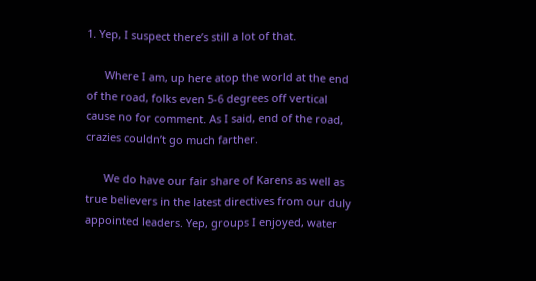1. Yep, I suspect there’s still a lot of that.

      Where I am, up here atop the world at the end of the road, folks even 5-6 degrees off vertical cause no for comment. As I said, end of the road, crazies couldn’t go much farther.

      We do have our fair share of Karens as well as true believers in the latest directives from our duly appointed leaders. Yep, groups I enjoyed, water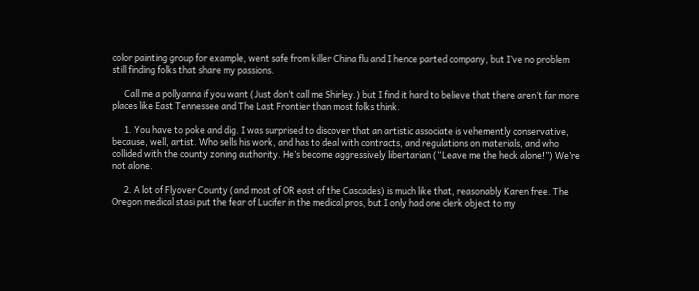color painting group for example, went safe from killer China flu and I hence parted company, but I’ve no problem still finding folks that share my passions.

      Call me a pollyanna if you want (Just don’t call me Shirley.) but I find it hard to believe that there aren’t far more places like East Tennessee and The Last Frontier than most folks think.

      1. You have to poke and dig. I was surprised to discover that an artistic associate is vehemently conservative, because, well, artist. Who sells his work, and has to deal with contracts, and regulations on materials, and who collided with the county zoning authority. He’s become aggressively libertarian (“Leave me the heck alone!”) We’re not alone.

      2. A lot of Flyover County (and most of OR east of the Cascades) is much like that, reasonably Karen free. The Oregon medical stasi put the fear of Lucifer in the medical pros, but I only had one clerk object to my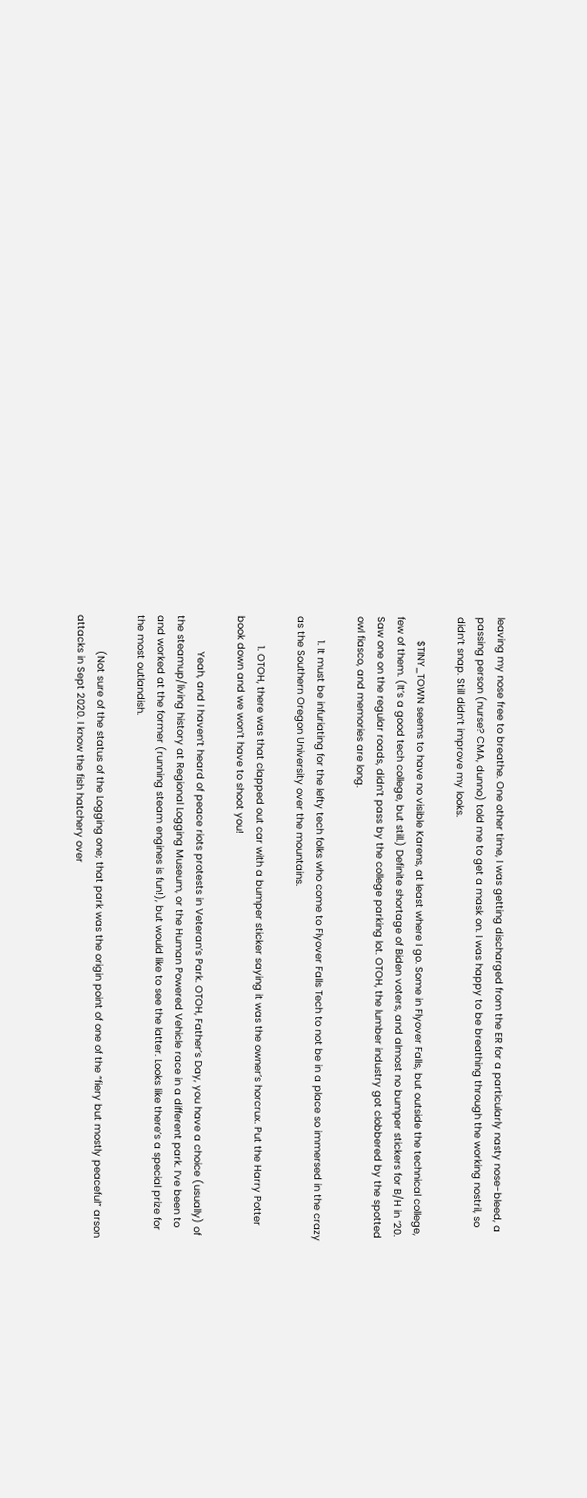leaving my nose free to breathe. One other time, I was getting discharged from the ER for a particularly nasty nose-bleed, a passing person (nurse? CMA, dunno) told me to get a mask on. I was happy to be breathing through the working nostril, so didn’t snap. Still didn’t improve my looks.

        $TINY_TOWN seems to have no visible Karens, at least where I go. Some in Flyover Falls, but outside the technical college, few of them. (It’s a good tech college, but still.) Definite shortage of Biden voters, and almost no bumper stickers for B/H in ’20. Saw one on the regular roads, didn’t pass by the college parking lot. OTOH, the lumber industry got clobbered by the spotted owl fiasco, and memories are long.

        1. It must be infuriating for the lefty tech folks who come to Flyover Falls Tech to not be in a place so immersed in the crazy as the Southern Oregon University over the mountains.

          1. OTOH, there was that clapped out car with a bumper sticker saying it was the owner’s horcrux. Put the Harry Potter book down and we won’t have to shoot you!

            Yeah, and I haven’t heard of peace riots protests in Veteran’s Park. OTOH, Father’s Day, you have a choice (usually) of the steamup/living history at Regional Logging Museum, or the Human Powered Vehicle race in a different park. I’ve been to and worked at the former (running steam engines is fun!), but would like to see the latter. Looks like there’s a special prize for the most outlandish.

            (Not sure of the status of the Logging one; that park was the origin point of one of the “fiery but mostly peaceful” arson attacks in Sept 2020. I know the fish hatchery over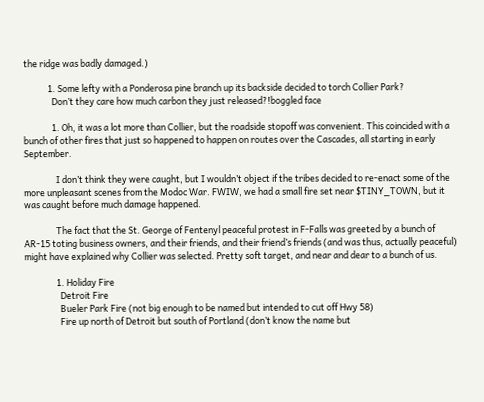the ridge was badly damaged.)

            1. Some lefty with a Ponderosa pine branch up its backside decided to torch Collier Park?
              Don’t they care how much carbon they just released?!boggled face

              1. Oh, it was a lot more than Collier, but the roadside stopoff was convenient. This coincided with a bunch of other fires that just so happened to happen on routes over the Cascades, all starting in early September.

                I don’t think they were caught, but I wouldn’t object if the tribes decided to re-enact some of the more unpleasant scenes from the Modoc War. FWIW, we had a small fire set near $TINY_TOWN, but it was caught before much damage happened.

                The fact that the St. George of Fentenyl peaceful protest in F-Falls was greeted by a bunch of AR-15 toting business owners, and their friends, and their friend’s friends (and was thus, actually peaceful) might have explained why Collier was selected. Pretty soft target, and near and dear to a bunch of us.

                1. Holiday Fire
                  Detroit Fire
                  Bueler Park Fire (not big enough to be named but intended to cut off Hwy 58)
                  Fire up north of Detroit but south of Portland (don’t know the name but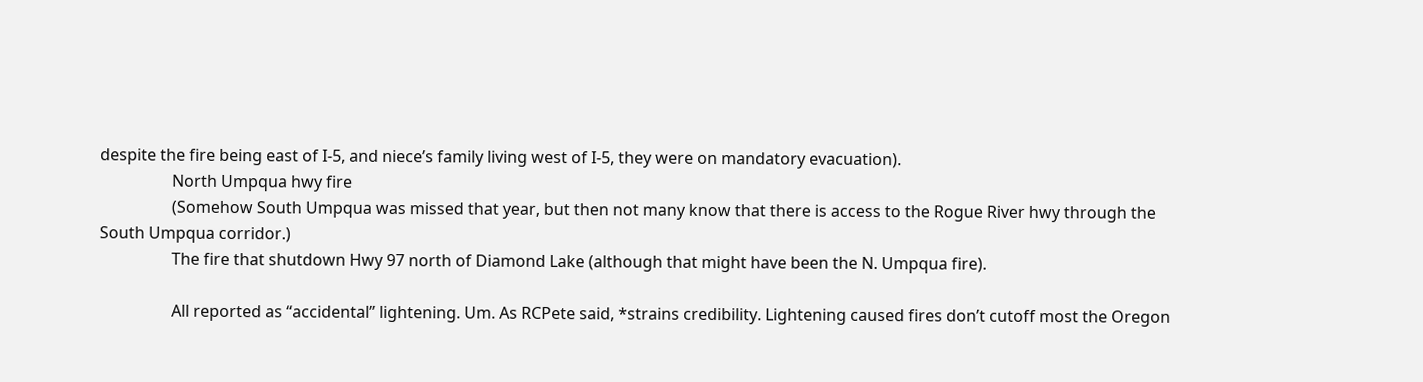despite the fire being east of I-5, and niece’s family living west of I-5, they were on mandatory evacuation).
                  North Umpqua hwy fire
                  (Somehow South Umpqua was missed that year, but then not many know that there is access to the Rogue River hwy through the South Umpqua corridor.)
                  The fire that shutdown Hwy 97 north of Diamond Lake (although that might have been the N. Umpqua fire).

                  All reported as “accidental” lightening. Um. As RCPete said, *strains credibility. Lightening caused fires don’t cutoff most the Oregon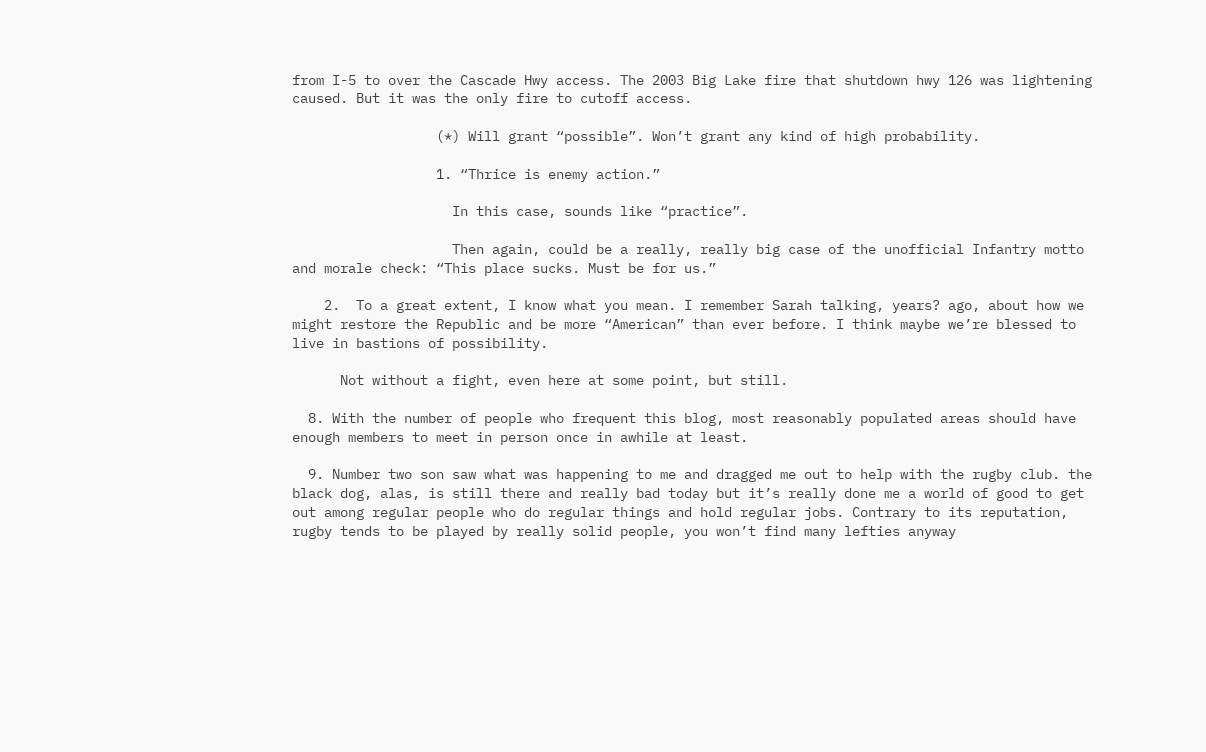from I-5 to over the Cascade Hwy access. The 2003 Big Lake fire that shutdown hwy 126 was lightening caused. But it was the only fire to cutoff access.

                  (*) Will grant “possible”. Won’t grant any kind of high probability.

                  1. “Thrice is enemy action.”

                    In this case, sounds like “practice”.

                    Then again, could be a really, really big case of the unofficial Infantry motto and morale check: “This place sucks. Must be for us.”

    2.  To a great extent, I know what you mean. I remember Sarah talking, years? ago, about how we might restore the Republic and be more “American” than ever before. I think maybe we’re blessed to live in bastions of possibility.

      Not without a fight, even here at some point, but still.

  8. With the number of people who frequent this blog, most reasonably populated areas should have enough members to meet in person once in awhile at least.

  9. Number two son saw what was happening to me and dragged me out to help with the rugby club. the black dog, alas, is still there and really bad today but it’s really done me a world of good to get out among regular people who do regular things and hold regular jobs. Contrary to its reputation, rugby tends to be played by really solid people, you won’t find many lefties anyway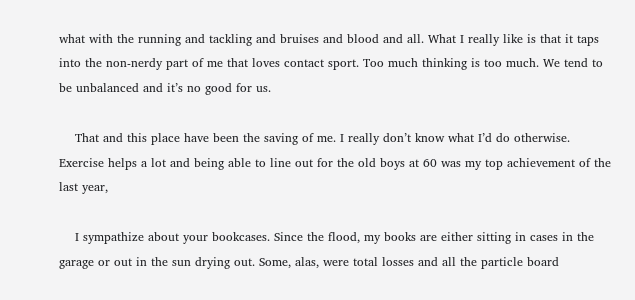what with the running and tackling and bruises and blood and all. What I really like is that it taps into the non-nerdy part of me that loves contact sport. Too much thinking is too much. We tend to be unbalanced and it’s no good for us.

    That and this place have been the saving of me. I really don’t know what I’d do otherwise. Exercise helps a lot and being able to line out for the old boys at 60 was my top achievement of the last year,

    I sympathize about your bookcases. Since the flood, my books are either sitting in cases in the garage or out in the sun drying out. Some, alas, were total losses and all the particle board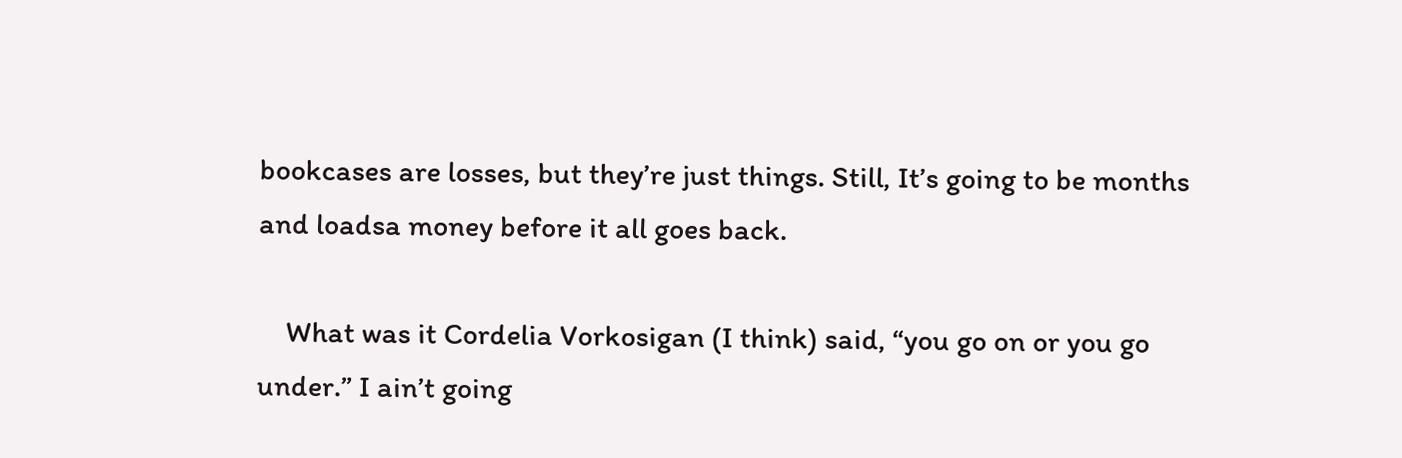bookcases are losses, but they’re just things. Still, It’s going to be months and loadsa money before it all goes back.

    What was it Cordelia Vorkosigan (I think) said, “you go on or you go under.” I ain’t going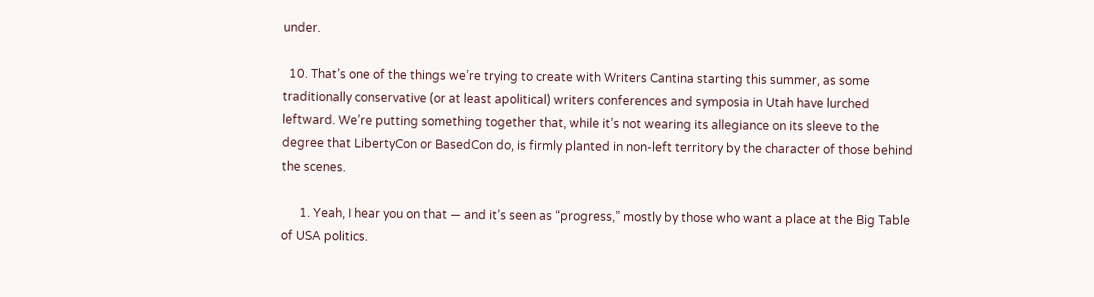under.

  10. That’s one of the things we’re trying to create with Writers Cantina starting this summer, as some traditionally conservative (or at least apolitical) writers conferences and symposia in Utah have lurched leftward. We’re putting something together that, while it’s not wearing its allegiance on its sleeve to the degree that LibertyCon or BasedCon do, is firmly planted in non-left territory by the character of those behind the scenes.

      1. Yeah, I hear you on that — and it’s seen as “progress,” mostly by those who want a place at the Big Table of USA politics.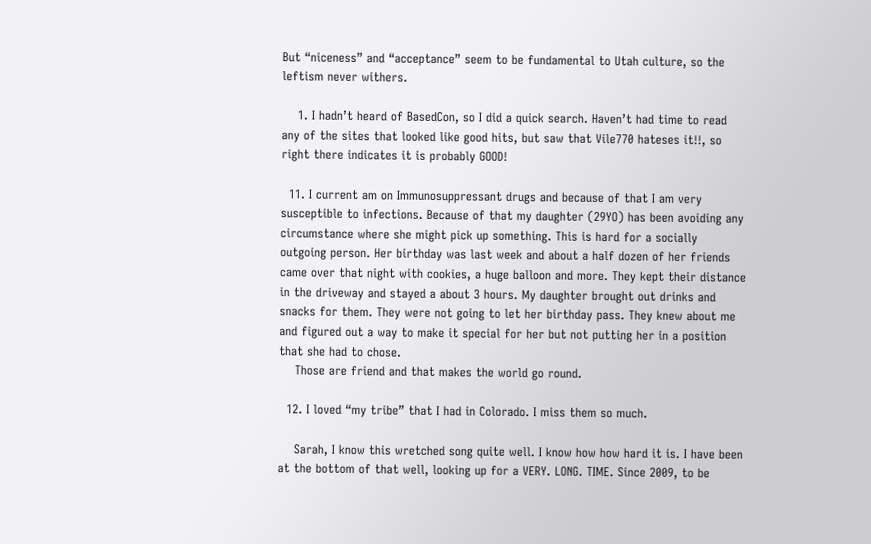But “niceness” and “acceptance” seem to be fundamental to Utah culture, so the leftism never withers.

    1. I hadn’t heard of BasedCon, so I did a quick search. Haven’t had time to read any of the sites that looked like good hits, but saw that Vile770 hateses it!!, so right there indicates it is probably GOOD!

  11. I current am on Immunosuppressant drugs and because of that I am very susceptible to infections. Because of that my daughter (29YO) has been avoiding any circumstance where she might pick up something. This is hard for a socially outgoing person. Her birthday was last week and about a half dozen of her friends came over that night with cookies, a huge balloon and more. They kept their distance in the driveway and stayed a about 3 hours. My daughter brought out drinks and snacks for them. They were not going to let her birthday pass. They knew about me and figured out a way to make it special for her but not putting her in a position that she had to chose.
    Those are friend and that makes the world go round.

  12. I loved “my tribe” that I had in Colorado. I miss them so much.

    Sarah, I know this wretched song quite well. I know how how hard it is. I have been at the bottom of that well, looking up for a VERY. LONG. TIME. Since 2009, to be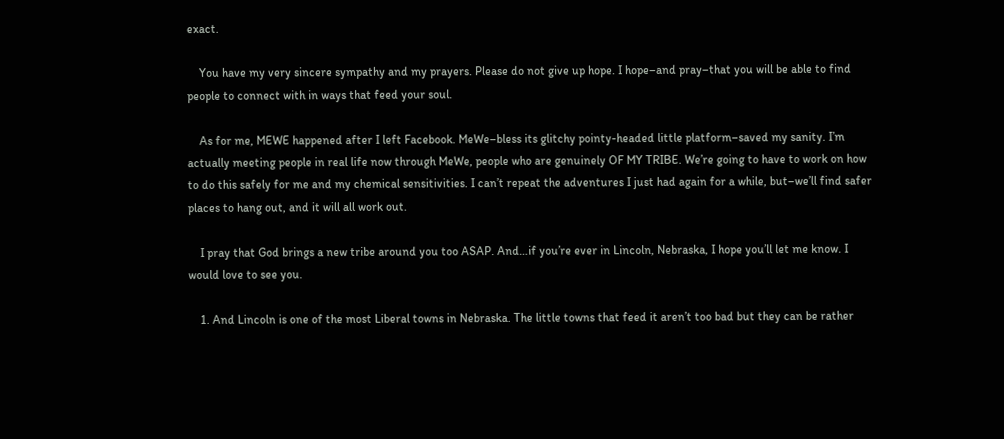exact.

    You have my very sincere sympathy and my prayers. Please do not give up hope. I hope–and pray–that you will be able to find people to connect with in ways that feed your soul.

    As for me, MEWE happened after I left Facebook. MeWe–bless its glitchy pointy-headed little platform–saved my sanity. I’m actually meeting people in real life now through MeWe, people who are genuinely OF MY TRIBE. We’re going to have to work on how to do this safely for me and my chemical sensitivities. I can’t repeat the adventures I just had again for a while, but–we’ll find safer places to hang out, and it will all work out.

    I pray that God brings a new tribe around you too ASAP. And…if you’re ever in Lincoln, Nebraska, I hope you’ll let me know. I would love to see you.

    1. And Lincoln is one of the most Liberal towns in Nebraska. The little towns that feed it aren’t too bad but they can be rather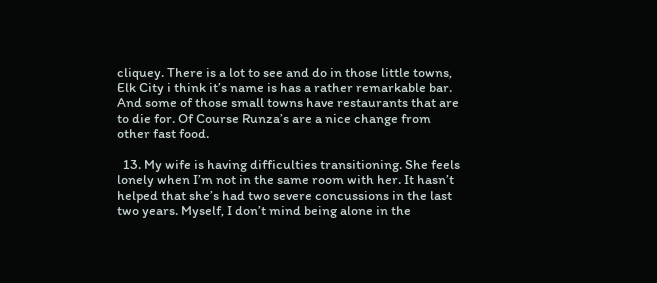cliquey. There is a lot to see and do in those little towns, Elk City i think it’s name is has a rather remarkable bar. And some of those small towns have restaurants that are to die for. Of Course Runza’s are a nice change from other fast food.

  13. My wife is having difficulties transitioning. She feels lonely when I’m not in the same room with her. It hasn’t helped that she’s had two severe concussions in the last two years. Myself, I don’t mind being alone in the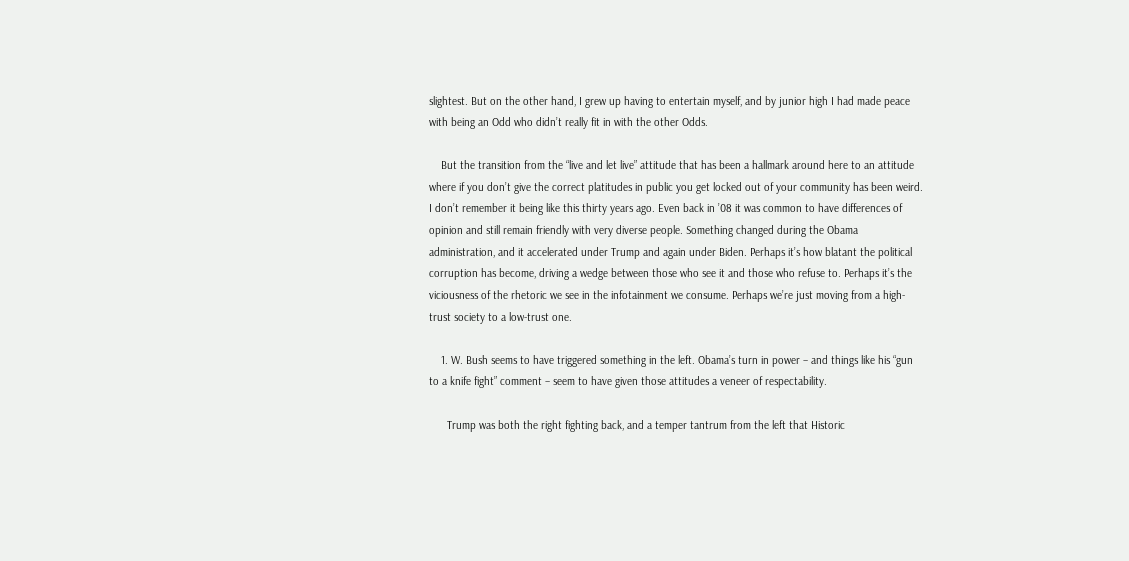slightest. But on the other hand, I grew up having to entertain myself, and by junior high I had made peace with being an Odd who didn’t really fit in with the other Odds.

    But the transition from the “live and let live” attitude that has been a hallmark around here to an attitude where if you don’t give the correct platitudes in public you get locked out of your community has been weird. I don’t remember it being like this thirty years ago. Even back in ’08 it was common to have differences of opinion and still remain friendly with very diverse people. Something changed during the Obama administration, and it accelerated under Trump and again under Biden. Perhaps it’s how blatant the political corruption has become, driving a wedge between those who see it and those who refuse to. Perhaps it’s the viciousness of the rhetoric we see in the infotainment we consume. Perhaps we’re just moving from a high-trust society to a low-trust one.

    1. W. Bush seems to have triggered something in the left. Obama’s turn in power – and things like his “gun to a knife fight” comment – seem to have given those attitudes a veneer of respectability.

      Trump was both the right fighting back, and a temper tantrum from the left that Historic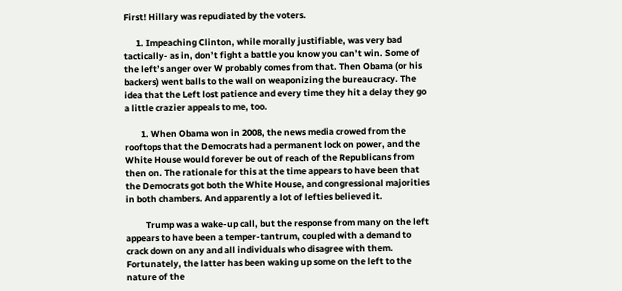First! Hillary was repudiated by the voters.

      1. Impeaching Clinton, while morally justifiable, was very bad tactically- as in, don’t fight a battle you know you can’t win. Some of the left’s anger over W probably comes from that. Then Obama (or his backers) went balls to the wall on weaponizing the bureaucracy. The idea that the Left lost patience and every time they hit a delay they go a little crazier appeals to me, too.

        1. When Obama won in 2008, the news media crowed from the rooftops that the Democrats had a permanent lock on power, and the White House would forever be out of reach of the Republicans from then on. The rationale for this at the time appears to have been that the Democrats got both the White House, and congressional majorities in both chambers. And apparently a lot of lefties believed it.

          Trump was a wake-up call, but the response from many on the left appears to have been a temper-tantrum, coupled with a demand to crack down on any and all individuals who disagree with them. Fortunately, the latter has been waking up some on the left to the nature of the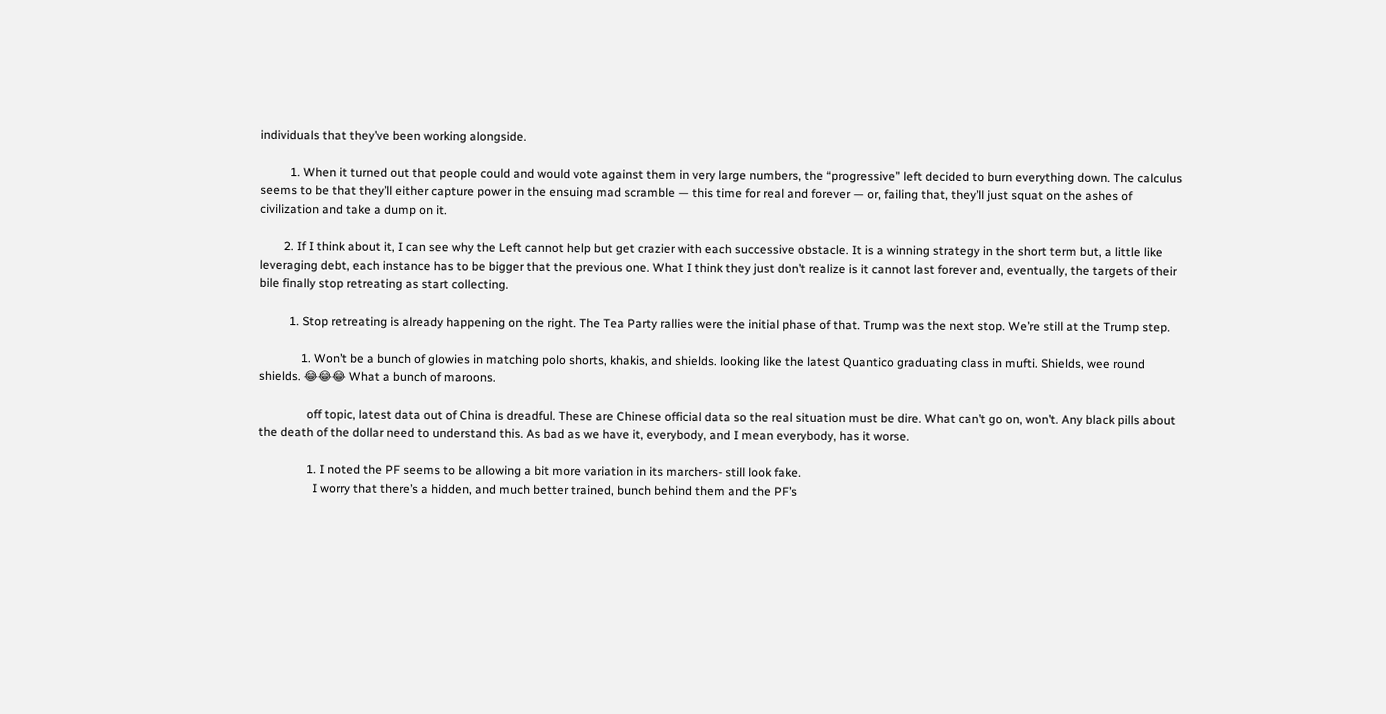individuals that they’ve been working alongside.

          1. When it turned out that people could and would vote against them in very large numbers, the “progressive” left decided to burn everything down. The calculus seems to be that they’ll either capture power in the ensuing mad scramble — this time for real and forever — or, failing that, they’ll just squat on the ashes of civilization and take a dump on it.

        2. If I think about it, I can see why the Left cannot help but get crazier with each successive obstacle. It is a winning strategy in the short term but, a little like leveraging debt, each instance has to be bigger that the previous one. What I think they just don’t realize is it cannot last forever and, eventually, the targets of their bile finally stop retreating as start collecting.

          1. Stop retreating is already happening on the right. The Tea Party rallies were the initial phase of that. Trump was the next stop. We’re still at the Trump step.

              1. Won’t be a bunch of glowies in matching polo shorts, khakis, and shields. looking like the latest Quantico graduating class in mufti. Shields, wee round shields. 😂😂😂 What a bunch of maroons.

                off topic, latest data out of China is dreadful. These are Chinese official data so the real situation must be dire. What can’t go on, won’t. Any black pills about the death of the dollar need to understand this. As bad as we have it, everybody, and I mean everybody, has it worse.

                1. I noted the PF seems to be allowing a bit more variation in its marchers- still look fake.
                  I worry that there’s a hidden, and much better trained, bunch behind them and the PF’s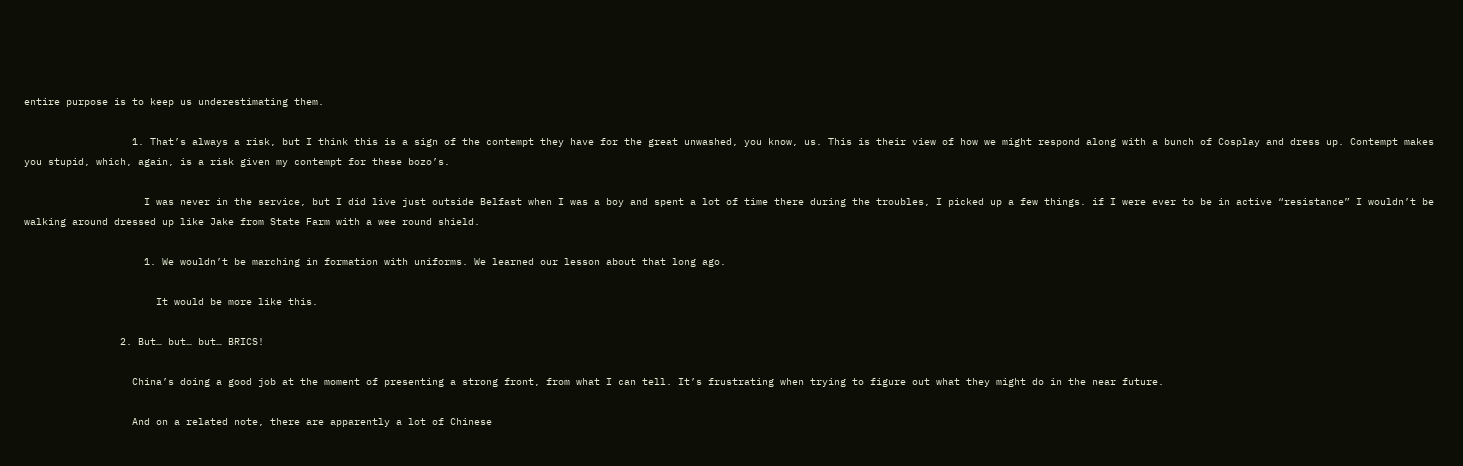entire purpose is to keep us underestimating them.

                  1. That’s always a risk, but I think this is a sign of the contempt they have for the great unwashed, you know, us. This is their view of how we might respond along with a bunch of Cosplay and dress up. Contempt makes you stupid, which, again, is a risk given my contempt for these bozo’s.

                    I was never in the service, but I did live just outside Belfast when I was a boy and spent a lot of time there during the troubles, I picked up a few things. if I were ever to be in active “resistance” I wouldn’t be walking around dressed up like Jake from State Farm with a wee round shield.

                    1. We wouldn’t be marching in formation with uniforms. We learned our lesson about that long ago.

                      It would be more like this.

                2. But… but… but… BRICS!

                  China’s doing a good job at the moment of presenting a strong front, from what I can tell. It’s frustrating when trying to figure out what they might do in the near future.

                  And on a related note, there are apparently a lot of Chinese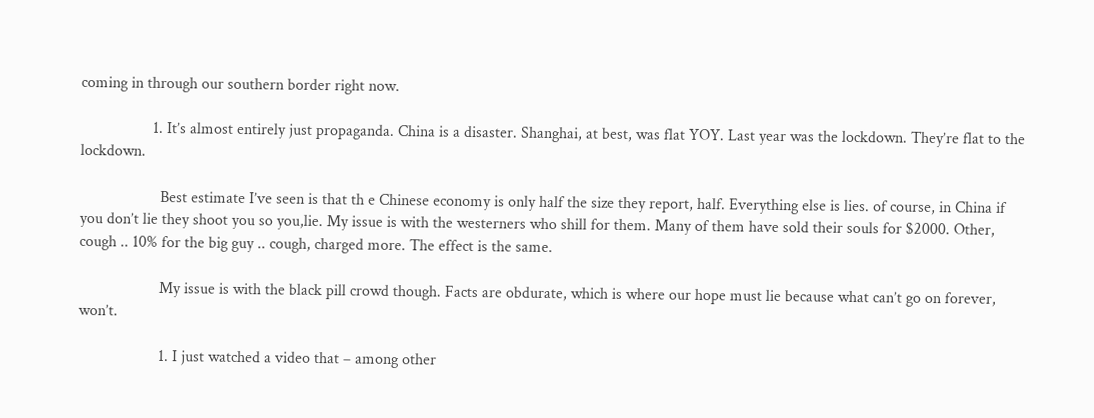coming in through our southern border right now.

                  1. It’s almost entirely just propaganda. China is a disaster. Shanghai, at best, was flat YOY. Last year was the lockdown. They’re flat to the lockdown.

                    Best estimate I’ve seen is that th e Chinese economy is only half the size they report, half. Everything else is lies. of course, in China if you don’t lie they shoot you so you,lie. My issue is with the westerners who shill for them. Many of them have sold their souls for $2000. Other, cough .. 10% for the big guy .. cough, charged more. The effect is the same.

                    My issue is with the black pill crowd though. Facts are obdurate, which is where our hope must lie because what can’t go on forever, won’t.

                    1. I just watched a video that – among other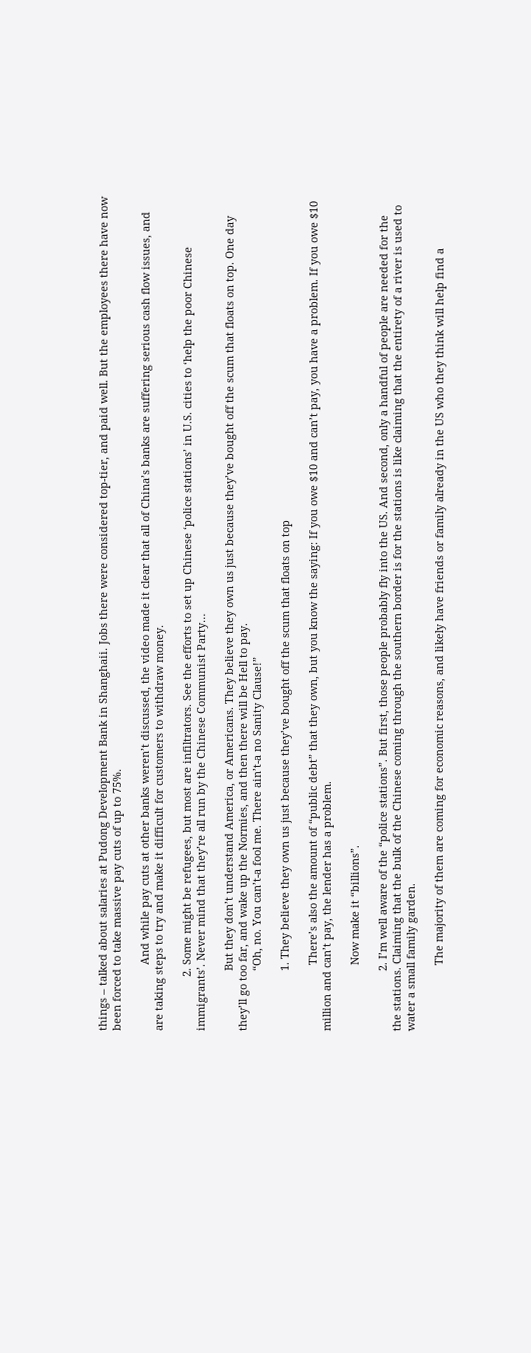things – talked about salaries at Pudong Development Bank in Shanghaii. Jobs there were considered top-tier, and paid well. But the employees there have now been forced to take massive pay cuts of up to 75%.

                      And while pay cuts at other banks weren’t discussed, the video made it clear that all of China’s banks are suffering serious cash flow issues, and are taking steps to try and make it difficult for customers to withdraw money.

                  2. Some might be refugees, but most are infiltrators. See the efforts to set up Chinese ‘police stations’ in U.S. cities to ‘help the poor Chinese immigrants’. Never mind that they’re all run by the Chinese Communist Party…

                    But they don’t understand America, or Americans. They believe they own us just because they’ve bought off the scum that floats on top. One day they’ll go too far, and wake up the Normies, and then there will be Hell to pay.
                    “Oh, no. You can’t-a fool me. There ain’t-a no Sanity Clause!”

                    1. They believe they own us just because they’ve bought off the scum that floats on top

                      There’s also the amount of “public debt” that they own, but you know the saying: If you owe $10 and can’t pay, you have a problem. If you owe $10 million and can’t pay, the lender has a problem.

                      Now make it “billions”.

                    2. I’m well aware of the “police stations”. But first, those people probably fly into the US. And second, only a handful of people are needed for the the stations. Claiming that the bulk of the Chinese coming through the southern border is for the stations is like claiming that the entirety of a river is used to water a small family garden.

                      The majority of them are coming for economic reasons, and likely have friends or family already in the US who they think will help find a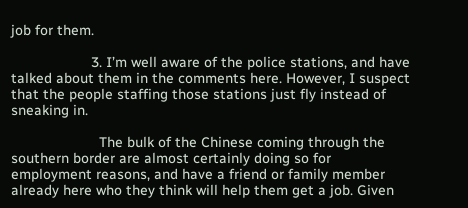job for them.

                    3. I’m well aware of the police stations, and have talked about them in the comments here. However, I suspect that the people staffing those stations just fly instead of sneaking in.

                      The bulk of the Chinese coming through the southern border are almost certainly doing so for employment reasons, and have a friend or family member already here who they think will help them get a job. Given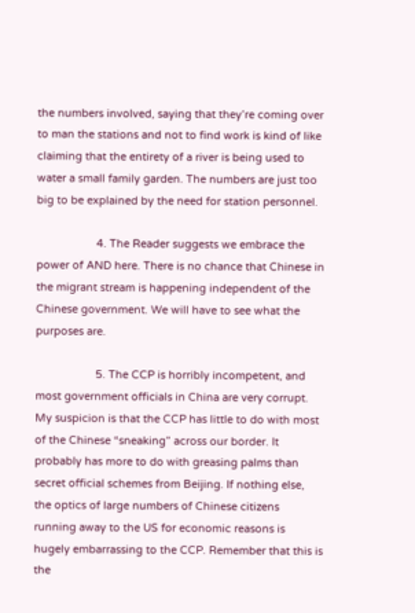the numbers involved, saying that they’re coming over to man the stations and not to find work is kind of like claiming that the entirety of a river is being used to water a small family garden. The numbers are just too big to be explained by the need for station personnel.

                    4. The Reader suggests we embrace the power of AND here. There is no chance that Chinese in the migrant stream is happening independent of the Chinese government. We will have to see what the purposes are.

                    5. The CCP is horribly incompetent, and most government officials in China are very corrupt. My suspicion is that the CCP has little to do with most of the Chinese “sneaking” across our border. It probably has more to do with greasing palms than secret official schemes from Beijing. If nothing else, the optics of large numbers of Chinese citizens running away to the US for economic reasons is hugely embarrassing to the CCP. Remember that this is the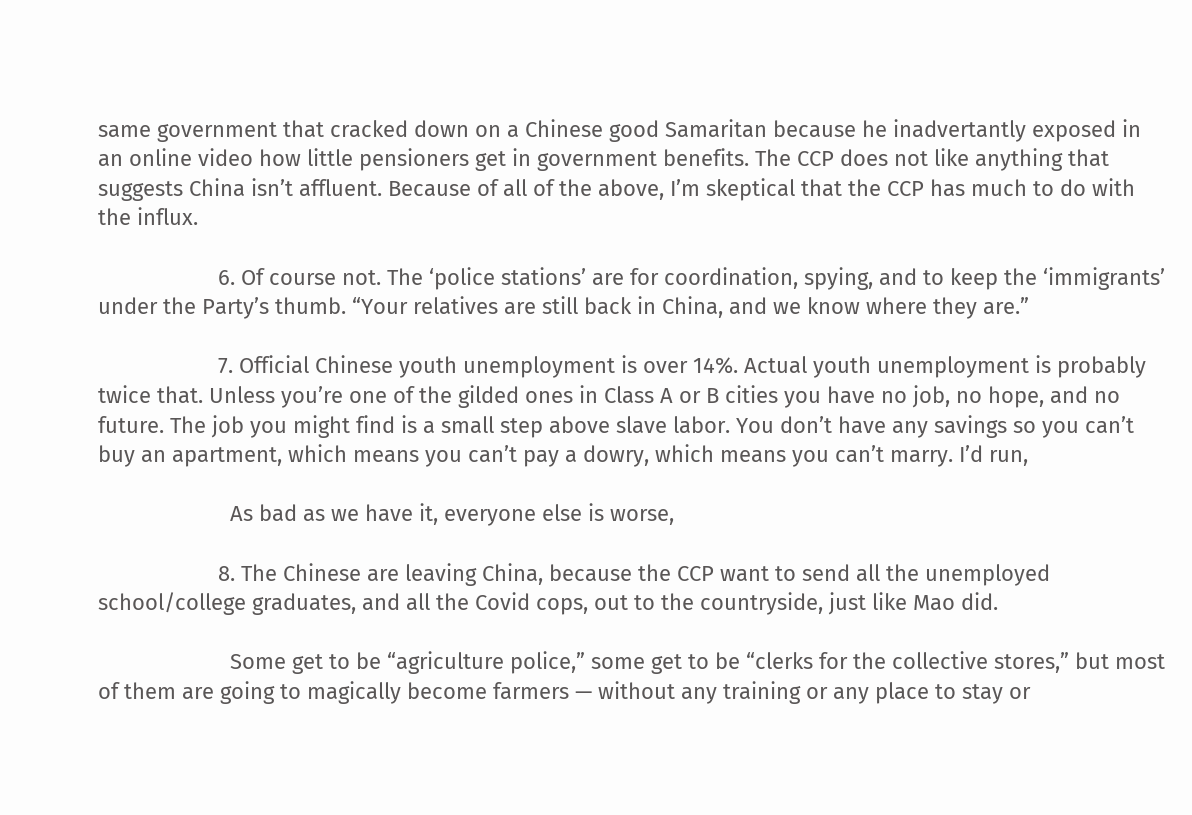same government that cracked down on a Chinese good Samaritan because he inadvertantly exposed in an online video how little pensioners get in government benefits. The CCP does not like anything that suggests China isn’t affluent. Because of all of the above, I’m skeptical that the CCP has much to do with the influx.

                    6. Of course not. The ‘police stations’ are for coordination, spying, and to keep the ‘immigrants’ under the Party’s thumb. “Your relatives are still back in China, and we know where they are.”

                    7. Official Chinese youth unemployment is over 14%. Actual youth unemployment is probably twice that. Unless you’re one of the gilded ones in Class A or B cities you have no job, no hope, and no future. The job you might find is a small step above slave labor. You don’t have any savings so you can’t buy an apartment, which means you can’t pay a dowry, which means you can’t marry. I’d run,

                      As bad as we have it, everyone else is worse,

                    8. The Chinese are leaving China, because the CCP want to send all the unemployed school/college graduates, and all the Covid cops, out to the countryside, just like Mao did.

                      Some get to be “agriculture police,” some get to be “clerks for the collective stores,” but most of them are going to magically become farmers — without any training or any place to stay or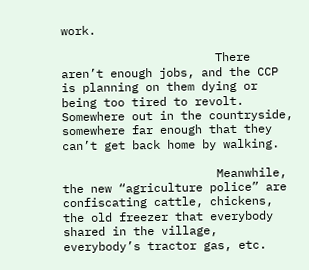work.

                      There aren’t enough jobs, and the CCP is planning on them dying or being too tired to revolt. Somewhere out in the countryside, somewhere far enough that they can’t get back home by walking.

                      Meanwhile, the new “agriculture police” are confiscating cattle, chickens, the old freezer that everybody shared in the village, everybody’s tractor gas, etc.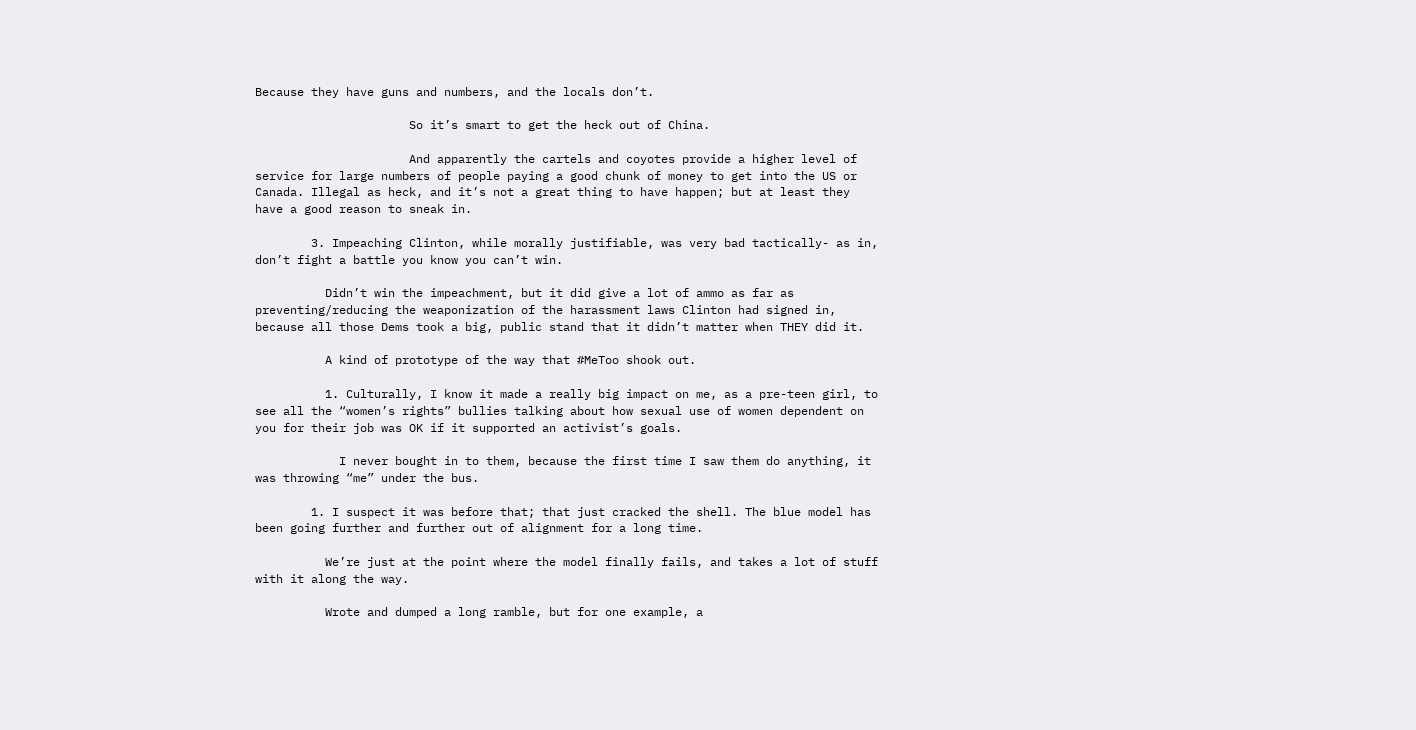Because they have guns and numbers, and the locals don’t.

                      So it’s smart to get the heck out of China.

                      And apparently the cartels and coyotes provide a higher level of service for large numbers of people paying a good chunk of money to get into the US or Canada. Illegal as heck, and it’s not a great thing to have happen; but at least they have a good reason to sneak in.

        3. Impeaching Clinton, while morally justifiable, was very bad tactically- as in, don’t fight a battle you know you can’t win.

          Didn’t win the impeachment, but it did give a lot of ammo as far as preventing/reducing the weaponization of the harassment laws Clinton had signed in, because all those Dems took a big, public stand that it didn’t matter when THEY did it.

          A kind of prototype of the way that #MeToo shook out.

          1. Culturally, I know it made a really big impact on me, as a pre-teen girl, to see all the “women’s rights” bullies talking about how sexual use of women dependent on you for their job was OK if it supported an activist’s goals.

            I never bought in to them, because the first time I saw them do anything, it was throwing “me” under the bus.

        1. I suspect it was before that; that just cracked the shell. The blue model has been going further and further out of alignment for a long time.

          We’re just at the point where the model finally fails, and takes a lot of stuff with it along the way.

          Wrote and dumped a long ramble, but for one example, a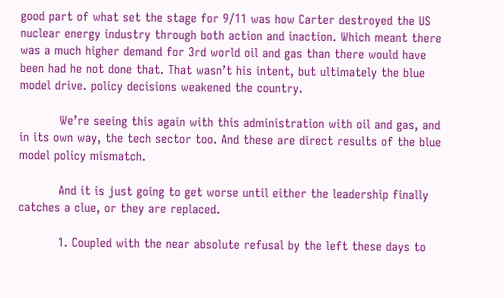good part of what set the stage for 9/11 was how Carter destroyed the US nuclear energy industry through both action and inaction. Which meant there was a much higher demand for 3rd world oil and gas than there would have been had he not done that. That wasn’t his intent, but ultimately the blue model drive. policy decisions weakened the country.

          We’re seeing this again with this administration with oil and gas, and in its own way, the tech sector too. And these are direct results of the blue model policy mismatch.

          And it is just going to get worse until either the leadership finally catches a clue, or they are replaced.

          1. Coupled with the near absolute refusal by the left these days to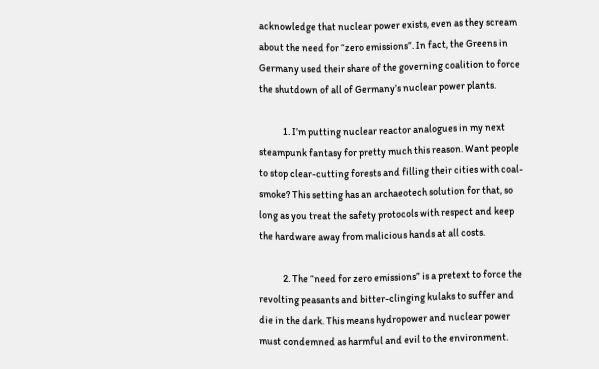acknowledge that nuclear power exists, even as they scream about the need for “zero emissions”. In fact, the Greens in Germany used their share of the governing coalition to force the shutdown of all of Germany’s nuclear power plants.

            1. I’m putting nuclear reactor analogues in my next steampunk fantasy for pretty much this reason. Want people to stop clear-cutting forests and filling their cities with coal-smoke? This setting has an archaeotech solution for that, so long as you treat the safety protocols with respect and keep the hardware away from malicious hands at all costs.

            2. The “need for zero emissions” is a pretext to force the revolting peasants and bitter-clinging kulaks to suffer and die in the dark. This means hydropower and nuclear power must condemned as harmful and evil to the environment.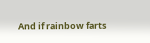And if rainbow farts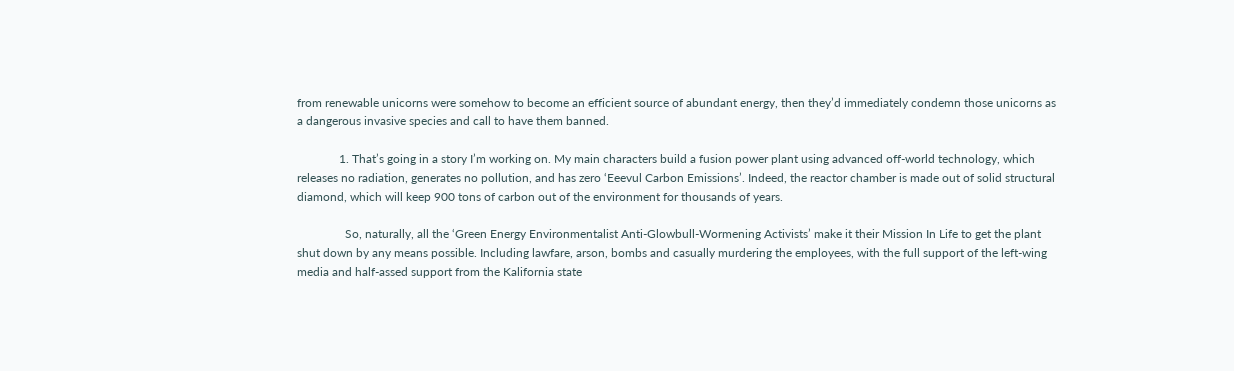from renewable unicorns were somehow to become an efficient source of abundant energy, then they’d immediately condemn those unicorns as a dangerous invasive species and call to have them banned.

              1. That’s going in a story I’m working on. My main characters build a fusion power plant using advanced off-world technology, which releases no radiation, generates no pollution, and has zero ‘Eeevul Carbon Emissions’. Indeed, the reactor chamber is made out of solid structural diamond, which will keep 900 tons of carbon out of the environment for thousands of years.

                So, naturally, all the ‘Green Energy Environmentalist Anti-Glowbull-Wormening Activists’ make it their Mission In Life to get the plant shut down by any means possible. Including lawfare, arson, bombs and casually murdering the employees, with the full support of the left-wing media and half-assed support from the Kalifornia state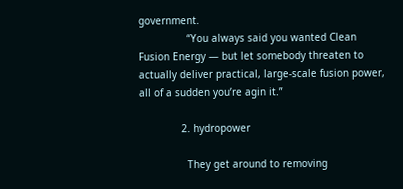government.
                “You always said you wanted Clean Fusion Energy — but let somebody threaten to actually deliver practical, large-scale fusion power, all of a sudden you’re agin it.”

              2. hydropower

                They get around to removing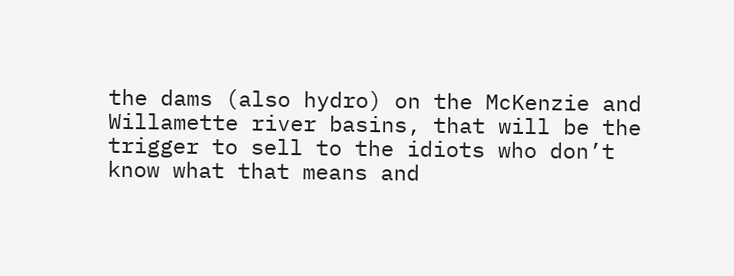the dams (also hydro) on the McKenzie and Willamette river basins, that will be the trigger to sell to the idiots who don’t know what that means and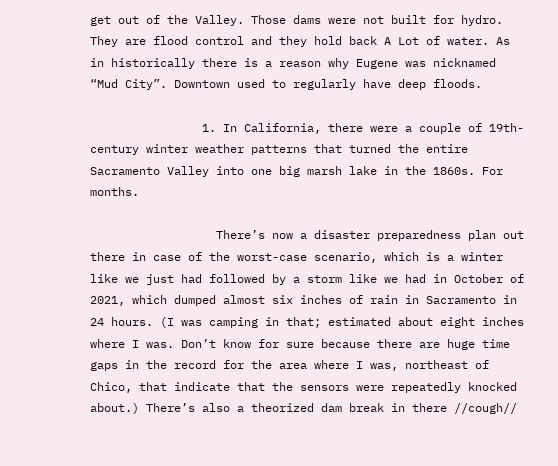get out of the Valley. Those dams were not built for hydro. They are flood control and they hold back A Lot of water. As in historically there is a reason why Eugene was nicknamed “Mud City”. Downtown used to regularly have deep floods.

                1. In California, there were a couple of 19th-century winter weather patterns that turned the entire Sacramento Valley into one big marsh lake in the 1860s. For months.

                  There’s now a disaster preparedness plan out there in case of the worst-case scenario, which is a winter like we just had followed by a storm like we had in October of 2021, which dumped almost six inches of rain in Sacramento in 24 hours. (I was camping in that; estimated about eight inches where I was. Don’t know for sure because there are huge time gaps in the record for the area where I was, northeast of Chico, that indicate that the sensors were repeatedly knocked about.) There’s also a theorized dam break in there //cough//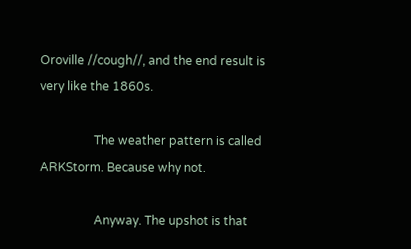Oroville //cough//, and the end result is very like the 1860s.

                  The weather pattern is called ARKStorm. Because why not.

                  Anyway. The upshot is that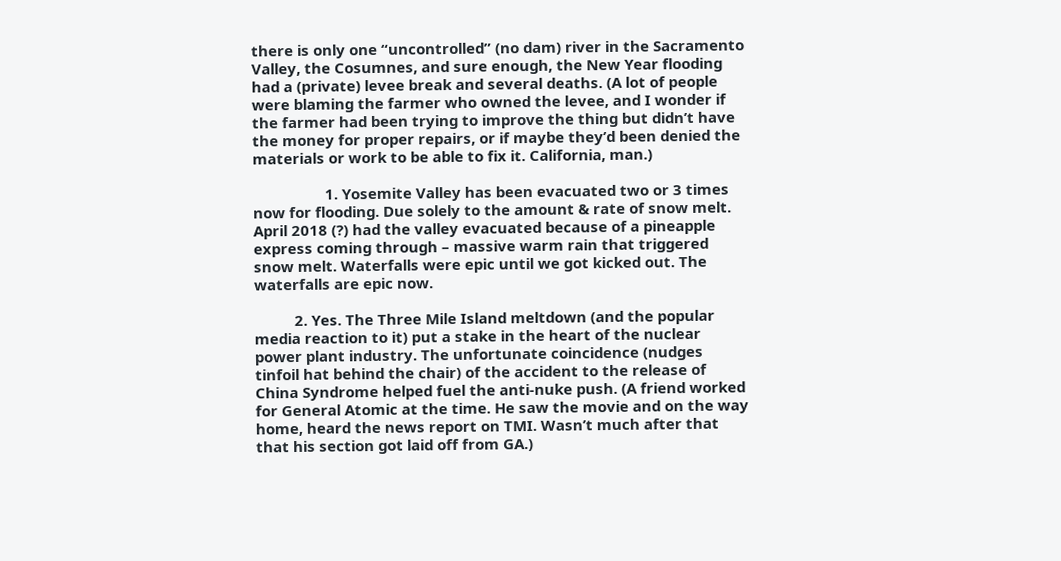there is only one “uncontrolled” (no dam) river in the Sacramento Valley, the Cosumnes, and sure enough, the New Year flooding had a (private) levee break and several deaths. (A lot of people were blaming the farmer who owned the levee, and I wonder if the farmer had been trying to improve the thing but didn’t have the money for proper repairs, or if maybe they’d been denied the materials or work to be able to fix it. California, man.)

                  1. Yosemite Valley has been evacuated two or 3 times now for flooding. Due solely to the amount & rate of snow melt. April 2018 (?) had the valley evacuated because of a pineapple express coming through – massive warm rain that triggered snow melt. Waterfalls were epic until we got kicked out. The waterfalls are epic now.

          2. Yes. The Three Mile Island meltdown (and the popular media reaction to it) put a stake in the heart of the nuclear power plant industry. The unfortunate coincidence (nudges tinfoil hat behind the chair) of the accident to the release of China Syndrome helped fuel the anti-nuke push. (A friend worked for General Atomic at the time. He saw the movie and on the way home, heard the news report on TMI. Wasn’t much after that that his section got laid off from GA.)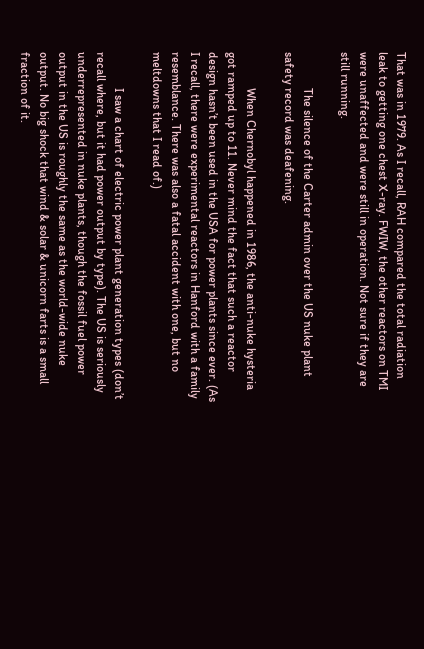That was in 1979. As I recall, RAH compared the total radiation leak to getting one chest X-ray. FWIW, the other reactors on TMI were unaffected and were still in operation. Not sure if they are still running.

            The silence of the Carter admin over the US nuke plant safety record was deafening.

            When Chernobyl happened in 1986, the anti-nuke hysteria got ramped up to 11. Never mind the fact that such a reactor design hasn’t been used in the USA for power plants since ever. (As I recall, there were experimental reactors in Hanford with a family resemblance. There was also a fatal accident with one, but no meltdowns that I read of.)

            I saw a chart of electric power plant generation types (don’t recall where, but it had power output by type). The US is seriously underrepresented in nuke plants, though the fossil fuel power output in the US is roughly the same as the world-wide nuke output. No big shock that wind & solar & unicorn farts is a small fraction of it.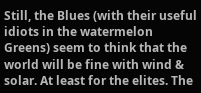Still, the Blues (with their useful idiots in the watermelon Greens) seem to think that the world will be fine with wind & solar. At least for the elites. The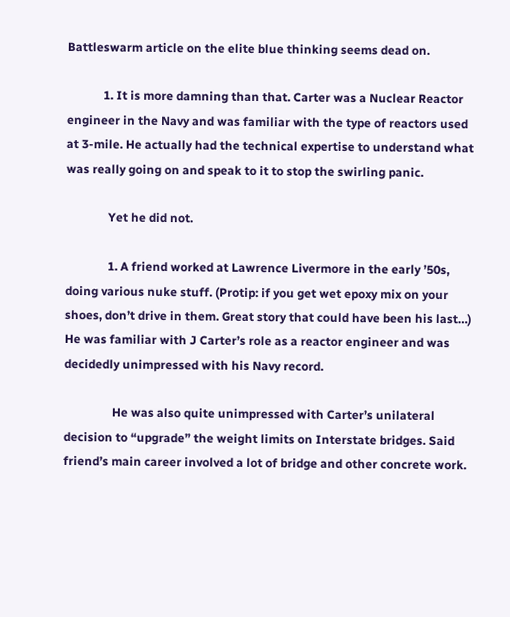Battleswarm article on the elite blue thinking seems dead on.

            1. It is more damning than that. Carter was a Nuclear Reactor engineer in the Navy and was familiar with the type of reactors used at 3-mile. He actually had the technical expertise to understand what was really going on and speak to it to stop the swirling panic.

              Yet he did not.

              1. A friend worked at Lawrence Livermore in the early ’50s, doing various nuke stuff. (Protip: if you get wet epoxy mix on your shoes, don’t drive in them. Great story that could have been his last…) He was familiar with J Carter’s role as a reactor engineer and was decidedly unimpressed with his Navy record.

                He was also quite unimpressed with Carter’s unilateral decision to “upgrade” the weight limits on Interstate bridges. Said friend’s main career involved a lot of bridge and other concrete work.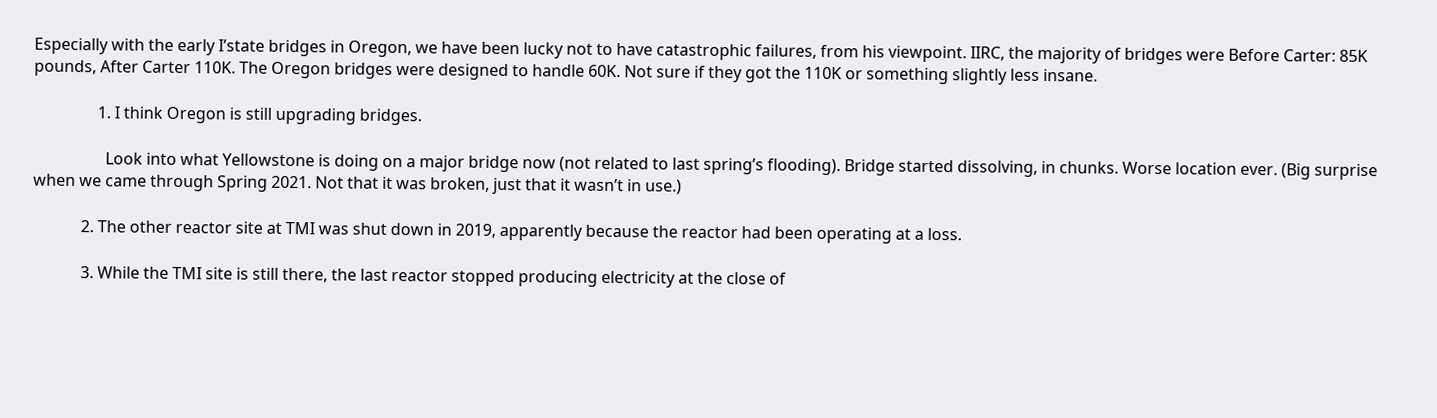Especially with the early I’state bridges in Oregon, we have been lucky not to have catastrophic failures, from his viewpoint. IIRC, the majority of bridges were Before Carter: 85K pounds, After Carter 110K. The Oregon bridges were designed to handle 60K. Not sure if they got the 110K or something slightly less insane.

                1. I think Oregon is still upgrading bridges.

                  Look into what Yellowstone is doing on a major bridge now (not related to last spring’s flooding). Bridge started dissolving, in chunks. Worse location ever. (Big surprise when we came through Spring 2021. Not that it was broken, just that it wasn’t in use.)

            2. The other reactor site at TMI was shut down in 2019, apparently because the reactor had been operating at a loss.

            3. While the TMI site is still there, the last reactor stopped producing electricity at the close of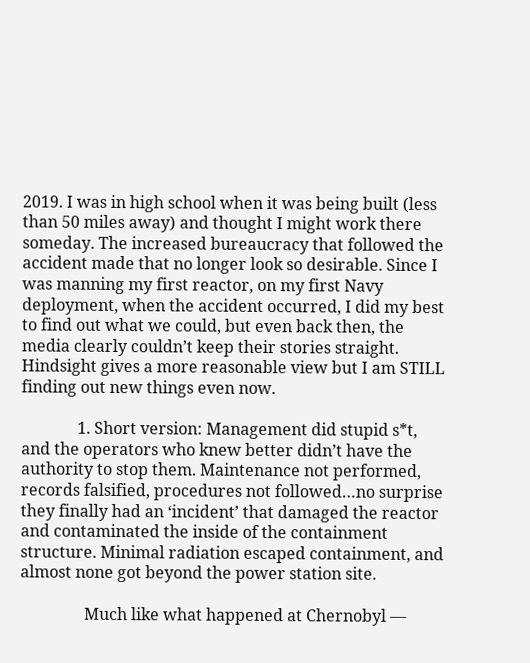2019. I was in high school when it was being built (less than 50 miles away) and thought I might work there someday. The increased bureaucracy that followed the accident made that no longer look so desirable. Since I was manning my first reactor, on my first Navy deployment, when the accident occurred, I did my best to find out what we could, but even back then, the media clearly couldn’t keep their stories straight. Hindsight gives a more reasonable view but I am STILL finding out new things even now.

              1. Short version: Management did stupid s*t, and the operators who knew better didn’t have the authority to stop them. Maintenance not performed, records falsified, procedures not followed…no surprise they finally had an ‘incident’ that damaged the reactor and contaminated the inside of the containment structure. Minimal radiation escaped containment, and almost none got beyond the power station site.

                Much like what happened at Chernobyl —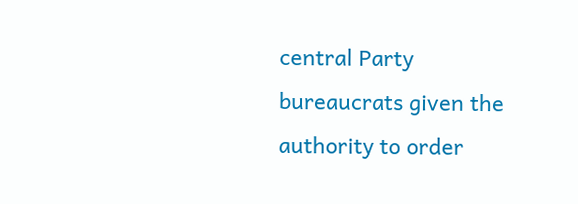central Party bureaucrats given the authority to order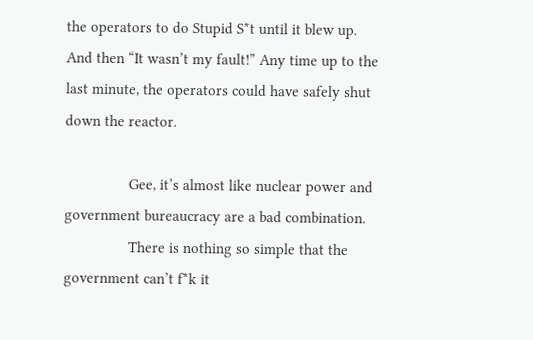the operators to do Stupid S*t until it blew up. And then “It wasn’t my fault!” Any time up to the last minute, the operators could have safely shut down the reactor.

                Gee, it’s almost like nuclear power and government bureaucracy are a bad combination.
                There is nothing so simple that the government can’t f*k it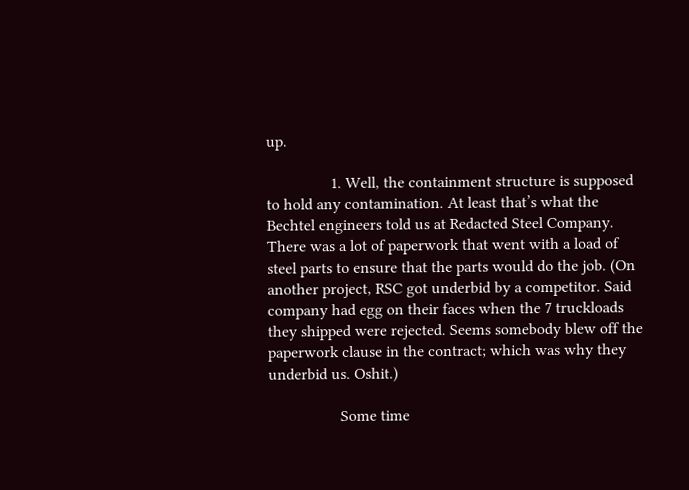up.

                1. Well, the containment structure is supposed to hold any contamination. At least that’s what the Bechtel engineers told us at Redacted Steel Company. There was a lot of paperwork that went with a load of steel parts to ensure that the parts would do the job. (On another project, RSC got underbid by a competitor. Said company had egg on their faces when the 7 truckloads they shipped were rejected. Seems somebody blew off the paperwork clause in the contract; which was why they underbid us. Oshit.)

                  Some time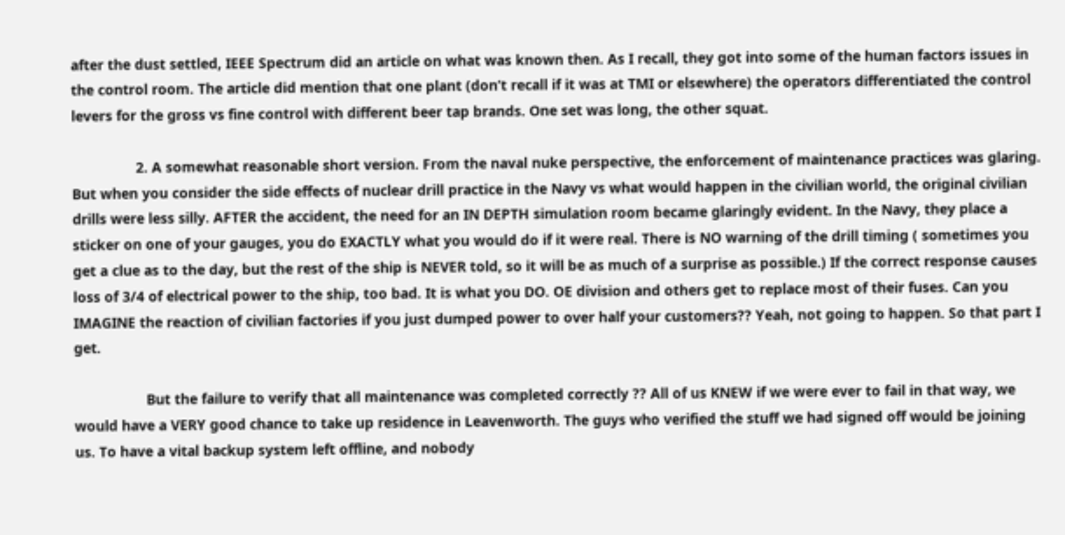after the dust settled, IEEE Spectrum did an article on what was known then. As I recall, they got into some of the human factors issues in the control room. The article did mention that one plant (don’t recall if it was at TMI or elsewhere) the operators differentiated the control levers for the gross vs fine control with different beer tap brands. One set was long, the other squat.

                2. A somewhat reasonable short version. From the naval nuke perspective, the enforcement of maintenance practices was glaring. But when you consider the side effects of nuclear drill practice in the Navy vs what would happen in the civilian world, the original civilian drills were less silly. AFTER the accident, the need for an IN DEPTH simulation room became glaringly evident. In the Navy, they place a sticker on one of your gauges, you do EXACTLY what you would do if it were real. There is NO warning of the drill timing ( sometimes you get a clue as to the day, but the rest of the ship is NEVER told, so it will be as much of a surprise as possible.) If the correct response causes loss of 3/4 of electrical power to the ship, too bad. It is what you DO. OE division and others get to replace most of their fuses. Can you IMAGINE the reaction of civilian factories if you just dumped power to over half your customers?? Yeah, not going to happen. So that part I get.

                  But the failure to verify that all maintenance was completed correctly ?? All of us KNEW if we were ever to fail in that way, we would have a VERY good chance to take up residence in Leavenworth. The guys who verified the stuff we had signed off would be joining us. To have a vital backup system left offline, and nobody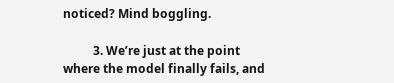noticed? Mind boggling.

          3. We’re just at the point where the model finally fails, and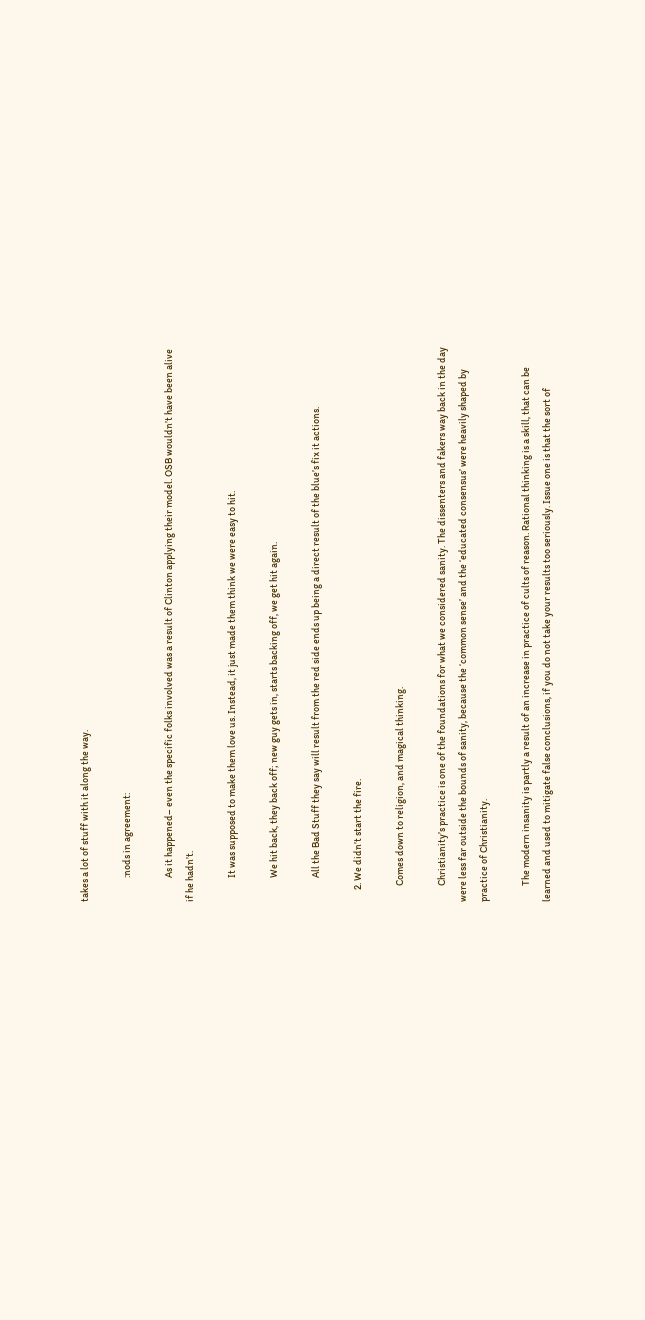takes a lot of stuff with it along the way.

            :nods in agreement:

            As it happened– even the specific folks involved was a result of Clinton applying their model. OSB wouldn’t have been alive if he hadn’t.

            It was supposed to make them love us. Instead, it just made them think we were easy to hit.

            We hit back, they back off; new guy gets in, starts backing off, we get hit again.

            All the Bad Stuff they say will result from the red side ends up being a direct result of the blue’s fix it actions.

      2. We didn’t start the fire.

        Comes down to religion, and magical thinking.

        Christianity’s practice is one of the foundations for what we considered sanity. The dissenters and fakers way back in the day were less far outside the bounds of sanity, because the ‘common sense’ and the ‘educated consensus’ were heavily shaped by practice of Christianity.

        The modern insanity is partly a result of an increase in practice of cults of reason. Rational thinking is a skill, that can be learned and used to mitigate false conclusions, if you do not take your results too seriously. Issue one is that the sort of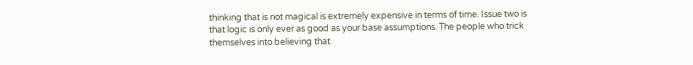thinking that is not magical is extremely expensive in terms of time. Issue two is that logic is only ever as good as your base assumptions. The people who trick themselves into believing that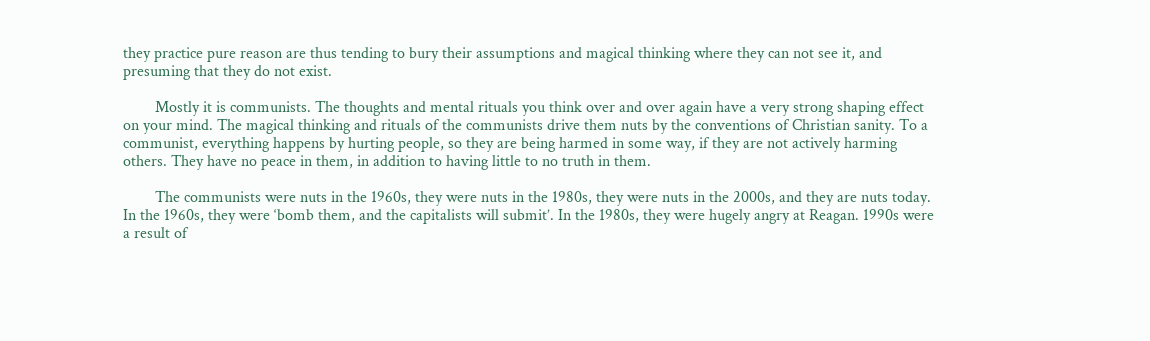they practice pure reason are thus tending to bury their assumptions and magical thinking where they can not see it, and presuming that they do not exist.

        Mostly it is communists. The thoughts and mental rituals you think over and over again have a very strong shaping effect on your mind. The magical thinking and rituals of the communists drive them nuts by the conventions of Christian sanity. To a communist, everything happens by hurting people, so they are being harmed in some way, if they are not actively harming others. They have no peace in them, in addition to having little to no truth in them.

        The communists were nuts in the 1960s, they were nuts in the 1980s, they were nuts in the 2000s, and they are nuts today. In the 1960s, they were ‘bomb them, and the capitalists will submit’. In the 1980s, they were hugely angry at Reagan. 1990s were a result of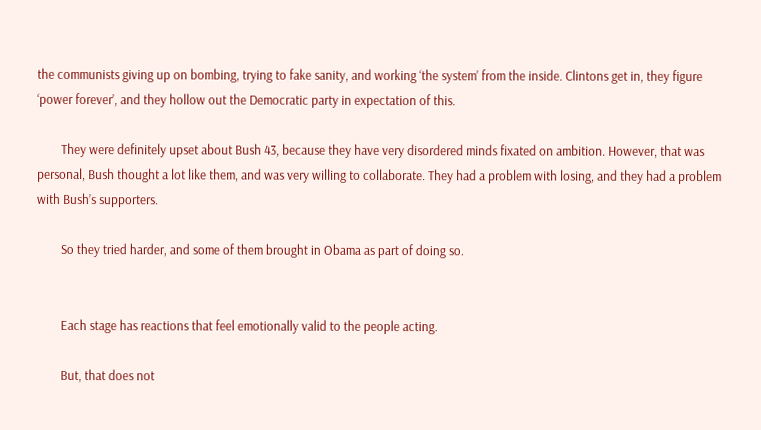the communists giving up on bombing, trying to fake sanity, and working ‘the system’ from the inside. Clintons get in, they figure ‘power forever’, and they hollow out the Democratic party in expectation of this.

        They were definitely upset about Bush 43, because they have very disordered minds fixated on ambition. However, that was personal, Bush thought a lot like them, and was very willing to collaborate. They had a problem with losing, and they had a problem with Bush’s supporters.

        So they tried harder, and some of them brought in Obama as part of doing so.


        Each stage has reactions that feel emotionally valid to the people acting.

        But, that does not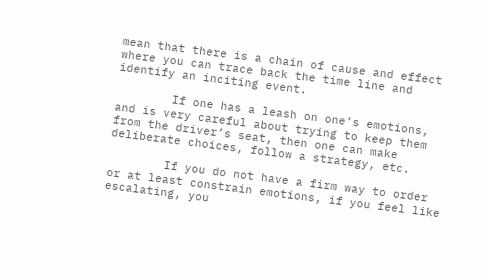mean that there is a chain of cause and effect where you can trace back the time line and identify an inciting event.

        If one has a leash on one’s emotions, and is very careful about trying to keep them from the driver’s seat, then one can make deliberate choices, follow a strategy, etc.

        If you do not have a firm way to order or at least constrain emotions, if you feel like escalating, you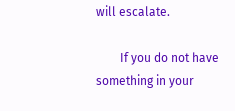will escalate.

        If you do not have something in your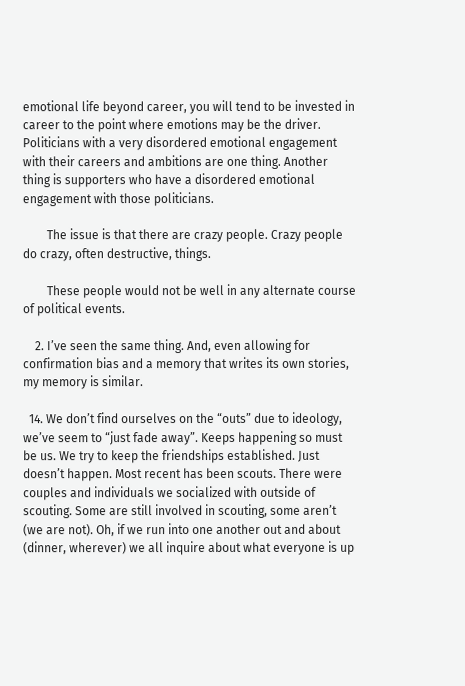emotional life beyond career, you will tend to be invested in career to the point where emotions may be the driver. Politicians with a very disordered emotional engagement with their careers and ambitions are one thing. Another thing is supporters who have a disordered emotional engagement with those politicians.

        The issue is that there are crazy people. Crazy people do crazy, often destructive, things.

        These people would not be well in any alternate course of political events.

    2. I’ve seen the same thing. And, even allowing for confirmation bias and a memory that writes its own stories, my memory is similar.

  14. We don’t find ourselves on the “outs” due to ideology, we’ve seem to “just fade away”. Keeps happening so must be us. We try to keep the friendships established. Just doesn’t happen. Most recent has been scouts. There were couples and individuals we socialized with outside of scouting. Some are still involved in scouting, some aren’t (we are not). Oh, if we run into one another out and about (dinner, wherever) we all inquire about what everyone is up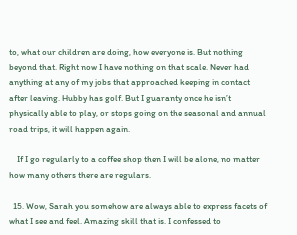to, what our children are doing, how everyone is. But nothing beyond that. Right now I have nothing on that scale. Never had anything at any of my jobs that approached keeping in contact after leaving. Hubby has golf. But I guaranty once he isn’t physically able to play, or stops going on the seasonal and annual road trips, it will happen again.

    If I go regularly to a coffee shop then I will be alone, no matter how many others there are regulars.

  15. Wow, Sarah you somehow are always able to express facets of what I see and feel. Amazing skill that is. I confessed to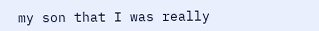my son that I was really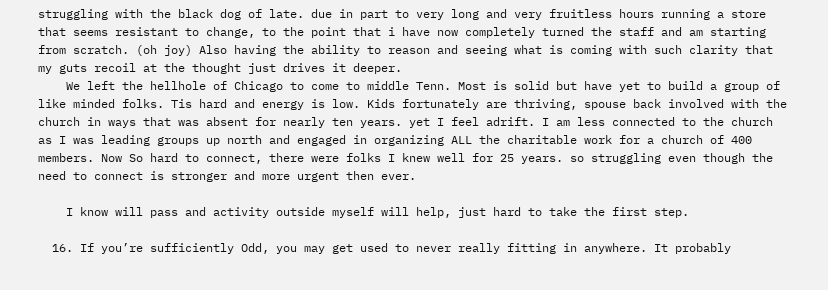struggling with the black dog of late. due in part to very long and very fruitless hours running a store that seems resistant to change, to the point that i have now completely turned the staff and am starting from scratch. (oh joy) Also having the ability to reason and seeing what is coming with such clarity that my guts recoil at the thought just drives it deeper.
    We left the hellhole of Chicago to come to middle Tenn. Most is solid but have yet to build a group of like minded folks. Tis hard and energy is low. Kids fortunately are thriving, spouse back involved with the church in ways that was absent for nearly ten years. yet I feel adrift. I am less connected to the church as I was leading groups up north and engaged in organizing ALL the charitable work for a church of 400 members. Now So hard to connect, there were folks I knew well for 25 years. so struggling even though the need to connect is stronger and more urgent then ever.

    I know will pass and activity outside myself will help, just hard to take the first step.

  16. If you’re sufficiently Odd, you may get used to never really fitting in anywhere. It probably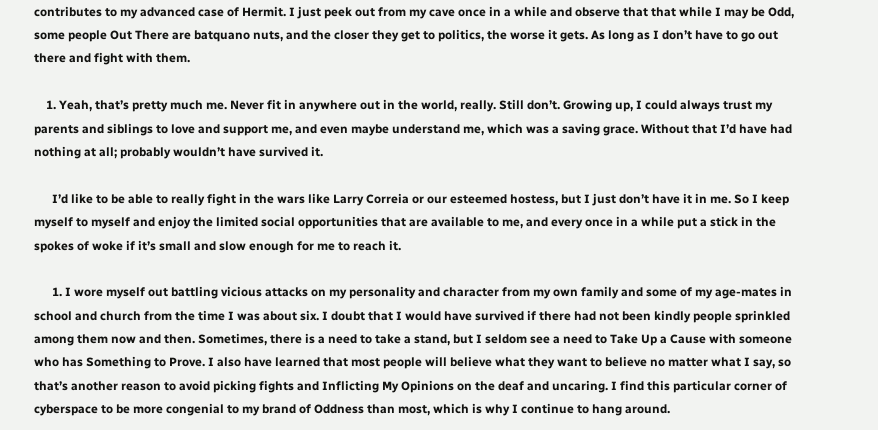contributes to my advanced case of Hermit. I just peek out from my cave once in a while and observe that that while I may be Odd, some people Out There are batquano nuts, and the closer they get to politics, the worse it gets. As long as I don’t have to go out there and fight with them.

    1. Yeah, that’s pretty much me. Never fit in anywhere out in the world, really. Still don’t. Growing up, I could always trust my parents and siblings to love and support me, and even maybe understand me, which was a saving grace. Without that I’d have had nothing at all; probably wouldn’t have survived it.

      I’d like to be able to really fight in the wars like Larry Correia or our esteemed hostess, but I just don’t have it in me. So I keep myself to myself and enjoy the limited social opportunities that are available to me, and every once in a while put a stick in the spokes of woke if it’s small and slow enough for me to reach it.

      1. I wore myself out battling vicious attacks on my personality and character from my own family and some of my age-mates in school and church from the time I was about six. I doubt that I would have survived if there had not been kindly people sprinkled among them now and then. Sometimes, there is a need to take a stand, but I seldom see a need to Take Up a Cause with someone who has Something to Prove. I also have learned that most people will believe what they want to believe no matter what I say, so that’s another reason to avoid picking fights and Inflicting My Opinions on the deaf and uncaring. I find this particular corner of cyberspace to be more congenial to my brand of Oddness than most, which is why I continue to hang around.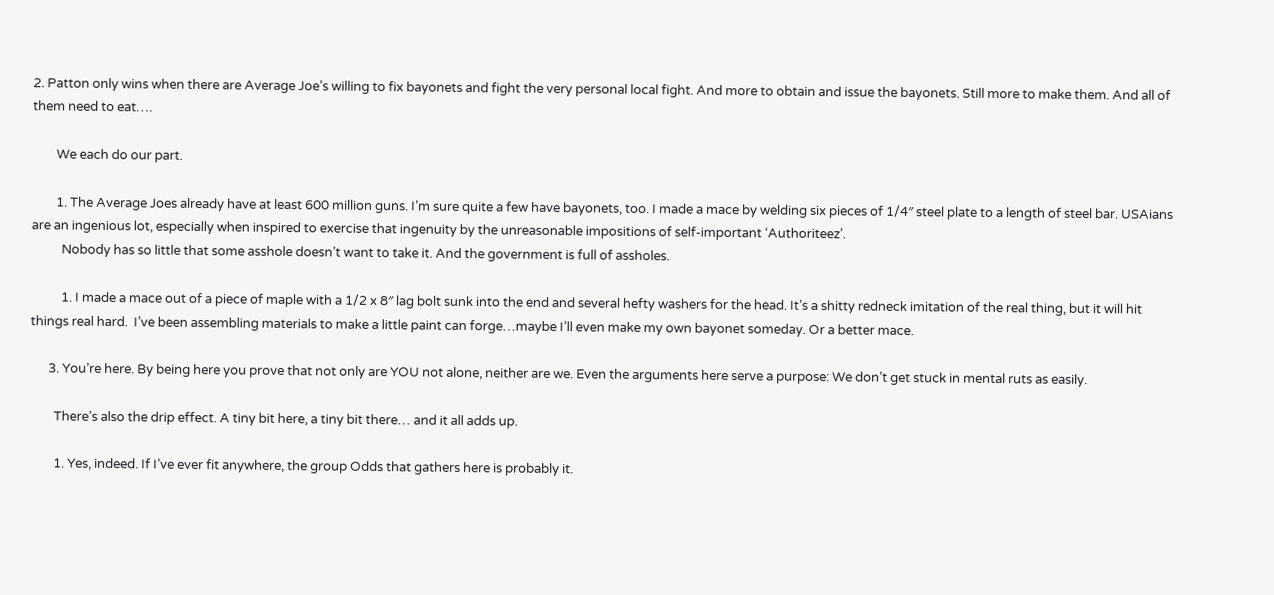2. Patton only wins when there are Average Joe’s willing to fix bayonets and fight the very personal local fight. And more to obtain and issue the bayonets. Still more to make them. And all of them need to eat….

        We each do our part.

        1. The Average Joes already have at least 600 million guns. I’m sure quite a few have bayonets, too. I made a mace by welding six pieces of 1/4″ steel plate to a length of steel bar. USAians are an ingenious lot, especially when inspired to exercise that ingenuity by the unreasonable impositions of self-important ‘Authoriteez’.
          Nobody has so little that some asshole doesn’t want to take it. And the government is full of assholes.

          1. I made a mace out of a piece of maple with a 1/2 x 8″ lag bolt sunk into the end and several hefty washers for the head. It’s a shitty redneck imitation of the real thing, but it will hit things real hard.  I’ve been assembling materials to make a little paint can forge…maybe I’ll even make my own bayonet someday. Or a better mace.

      3. You’re here. By being here you prove that not only are YOU not alone, neither are we. Even the arguments here serve a purpose: We don’t get stuck in mental ruts as easily.

        There’s also the drip effect. A tiny bit here, a tiny bit there… and it all adds up.

        1. Yes, indeed. If I’ve ever fit anywhere, the group Odds that gathers here is probably it.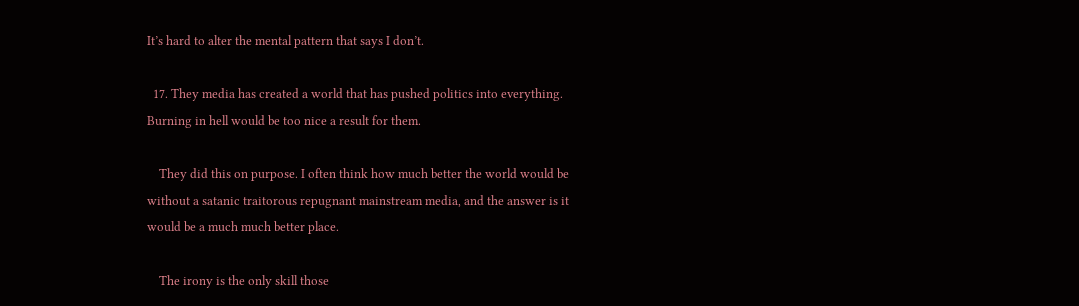It’s hard to alter the mental pattern that says I don’t.

  17. They media has created a world that has pushed politics into everything. Burning in hell would be too nice a result for them.

    They did this on purpose. I often think how much better the world would be without a satanic traitorous repugnant mainstream media, and the answer is it would be a much much better place.

    The irony is the only skill those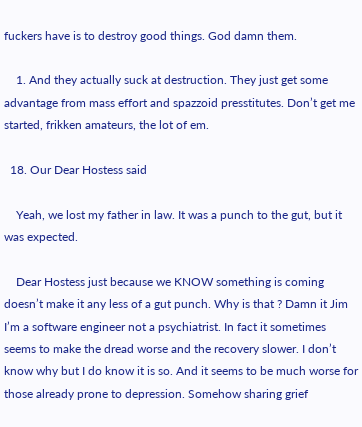fuckers have is to destroy good things. God damn them.

    1. And they actually suck at destruction. They just get some advantage from mass effort and spazzoid presstitutes. Don’t get me started, frikken amateurs, the lot of em.

  18. Our Dear Hostess said

    Yeah, we lost my father in law. It was a punch to the gut, but it was expected.

    Dear Hostess just because we KNOW something is coming doesn’t make it any less of a gut punch. Why is that ? Damn it Jim I’m a software engineer not a psychiatrist. In fact it sometimes seems to make the dread worse and the recovery slower. I don’t know why but I do know it is so. And it seems to be much worse for those already prone to depression. Somehow sharing grief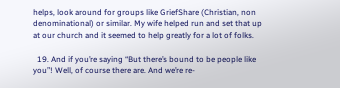helps, look around for groups like GriefShare (Christian, non denominational) or similar. My wife helped run and set that up at our church and it seemed to help greatly for a lot of folks.

  19. And if you’re saying “But there’s bound to be people like you”! Well, of course there are. And we’re re-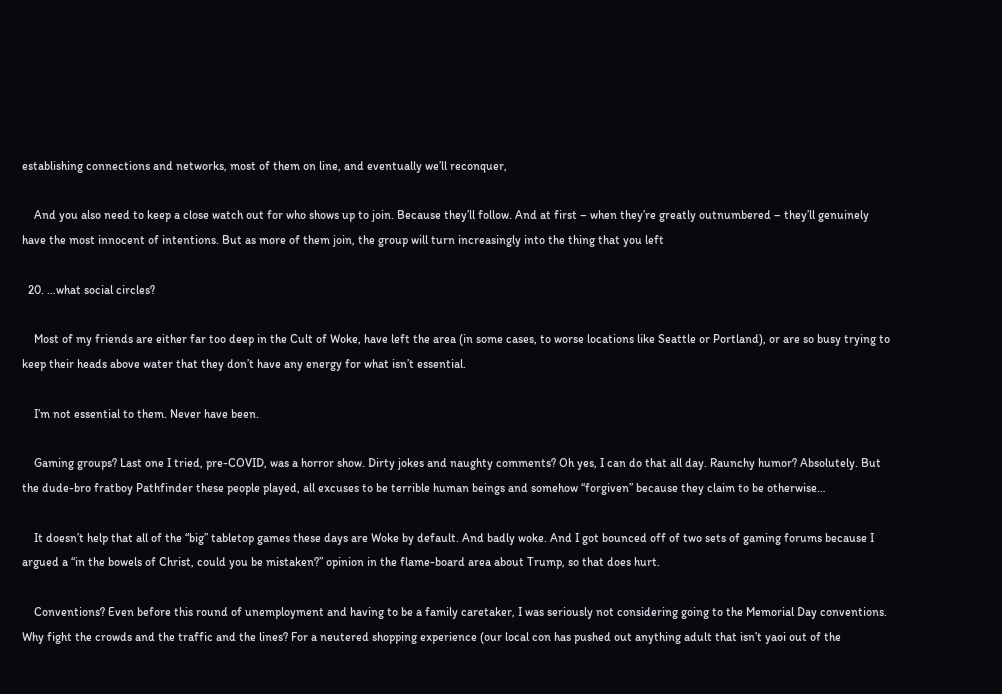establishing connections and networks, most of them on line, and eventually we’ll reconquer,

    And you also need to keep a close watch out for who shows up to join. Because they’ll follow. And at first – when they’re greatly outnumbered – they’ll genuinely have the most innocent of intentions. But as more of them join, the group will turn increasingly into the thing that you left

  20. …what social circles?

    Most of my friends are either far too deep in the Cult of Woke, have left the area (in some cases, to worse locations like Seattle or Portland), or are so busy trying to keep their heads above water that they don’t have any energy for what isn’t essential.

    I’m not essential to them. Never have been.

    Gaming groups? Last one I tried, pre-COVID, was a horror show. Dirty jokes and naughty comments? Oh yes, I can do that all day. Raunchy humor? Absolutely. But the dude-bro fratboy Pathfinder these people played, all excuses to be terrible human beings and somehow “forgiven” because they claim to be otherwise…

    It doesn’t help that all of the “big” tabletop games these days are Woke by default. And badly woke. And I got bounced off of two sets of gaming forums because I argued a “in the bowels of Christ, could you be mistaken?” opinion in the flame-board area about Trump, so that does hurt.

    Conventions? Even before this round of unemployment and having to be a family caretaker, I was seriously not considering going to the Memorial Day conventions. Why fight the crowds and the traffic and the lines? For a neutered shopping experience (our local con has pushed out anything adult that isn’t yaoi out of the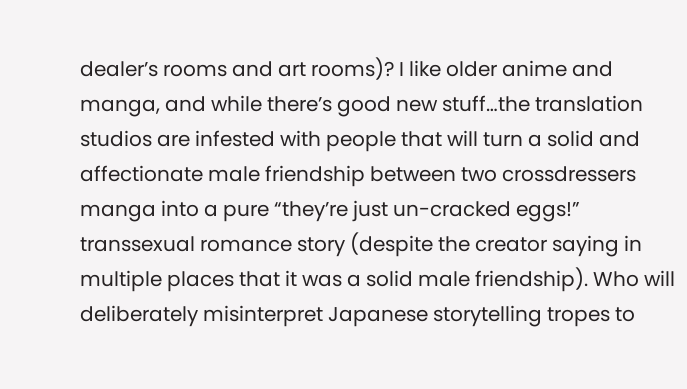dealer’s rooms and art rooms)? I like older anime and manga, and while there’s good new stuff…the translation studios are infested with people that will turn a solid and affectionate male friendship between two crossdressers manga into a pure “they’re just un-cracked eggs!” transsexual romance story (despite the creator saying in multiple places that it was a solid male friendship). Who will deliberately misinterpret Japanese storytelling tropes to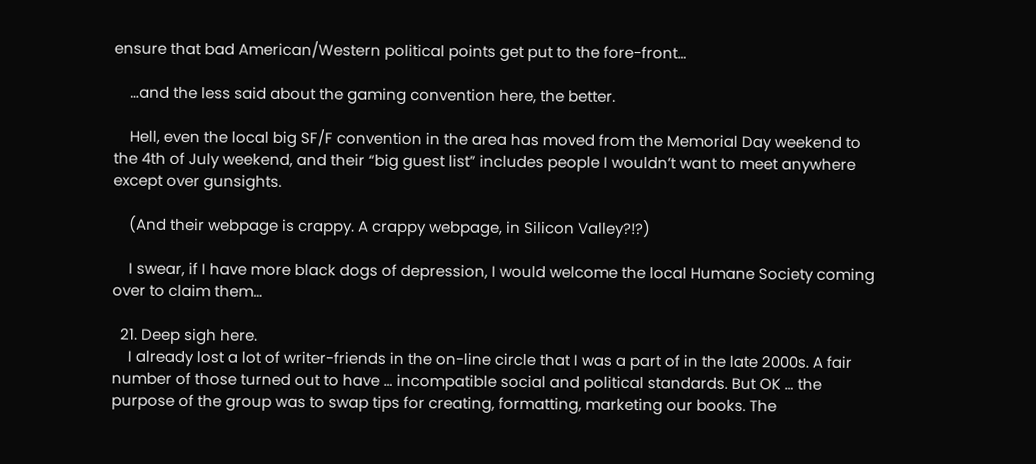ensure that bad American/Western political points get put to the fore-front…

    …and the less said about the gaming convention here, the better.

    Hell, even the local big SF/F convention in the area has moved from the Memorial Day weekend to the 4th of July weekend, and their “big guest list” includes people I wouldn’t want to meet anywhere except over gunsights.

    (And their webpage is crappy. A crappy webpage, in Silicon Valley?!?)

    I swear, if I have more black dogs of depression, I would welcome the local Humane Society coming over to claim them…

  21. Deep sigh here.
    I already lost a lot of writer-friends in the on-line circle that I was a part of in the late 2000s. A fair number of those turned out to have … incompatible social and political standards. But OK … the purpose of the group was to swap tips for creating, formatting, marketing our books. The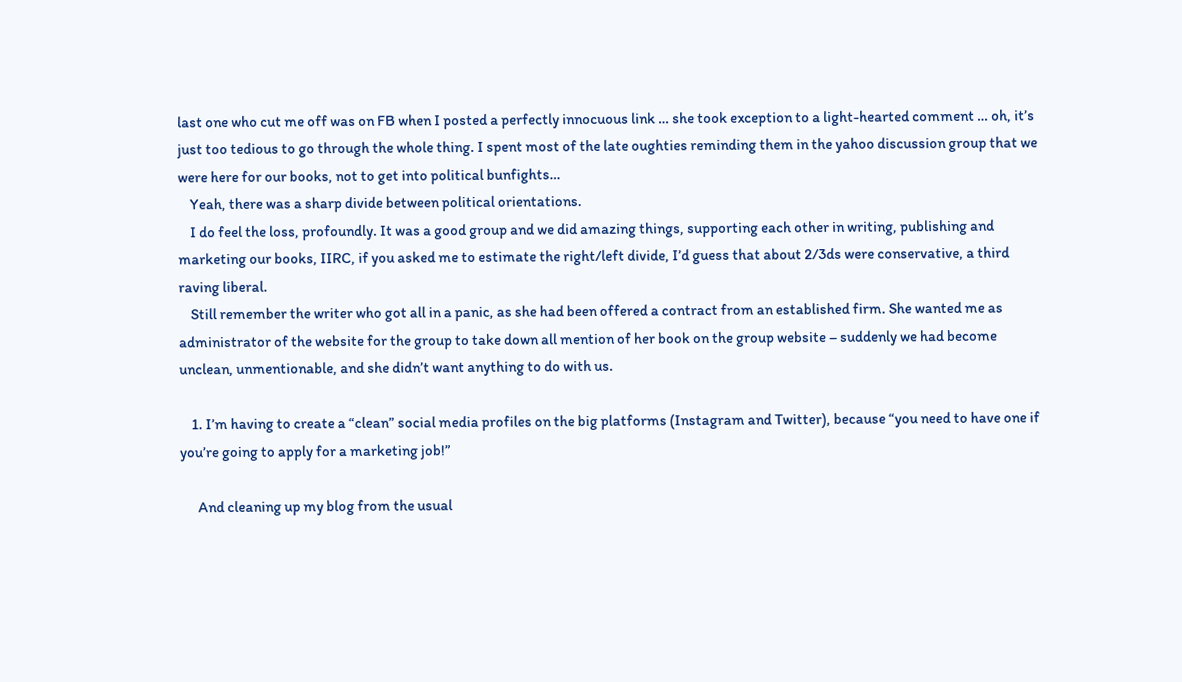last one who cut me off was on FB when I posted a perfectly innocuous link … she took exception to a light-hearted comment … oh, it’s just too tedious to go through the whole thing. I spent most of the late oughties reminding them in the yahoo discussion group that we were here for our books, not to get into political bunfights…
    Yeah, there was a sharp divide between political orientations.
    I do feel the loss, profoundly. It was a good group and we did amazing things, supporting each other in writing, publishing and marketing our books, IIRC, if you asked me to estimate the right/left divide, I’d guess that about 2/3ds were conservative, a third raving liberal.
    Still remember the writer who got all in a panic, as she had been offered a contract from an established firm. She wanted me as administrator of the website for the group to take down all mention of her book on the group website – suddenly we had become unclean, unmentionable, and she didn’t want anything to do with us.

    1. I’m having to create a “clean” social media profiles on the big platforms (Instagram and Twitter), because “you need to have one if you’re going to apply for a marketing job!”

      And cleaning up my blog from the usual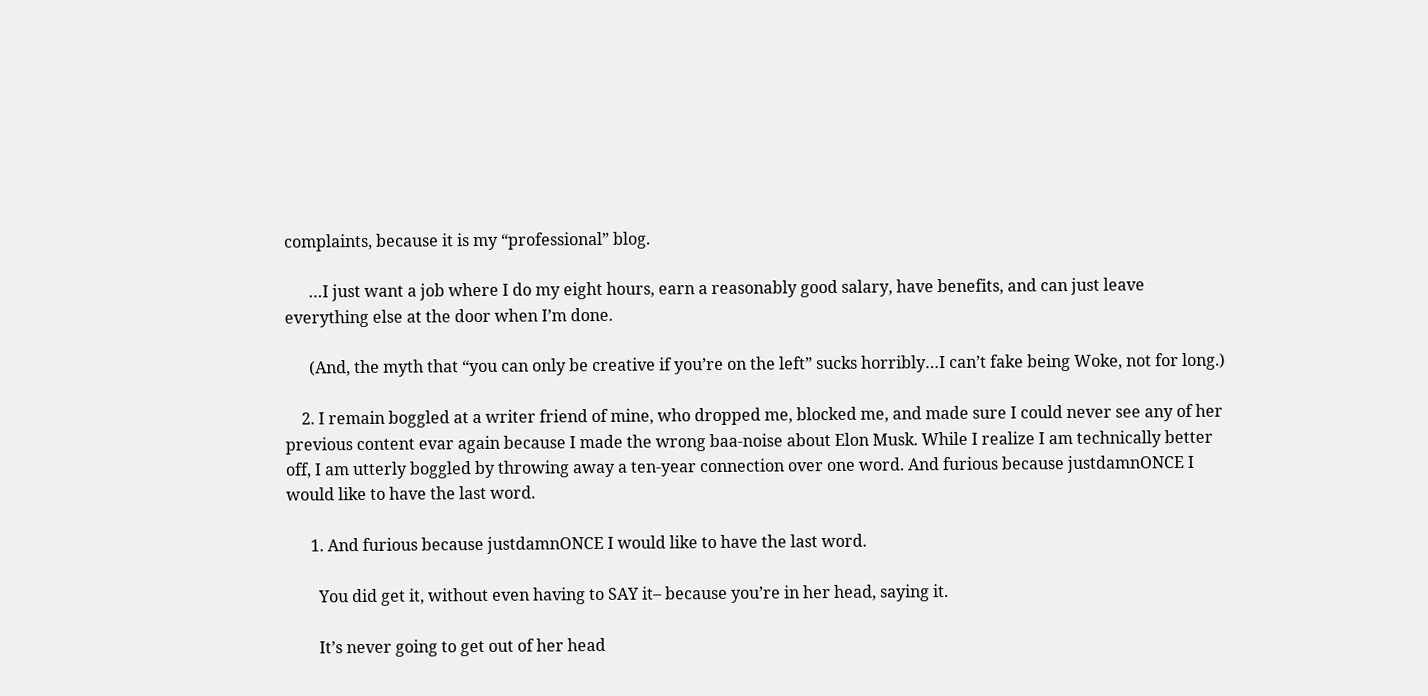complaints, because it is my “professional” blog.

      …I just want a job where I do my eight hours, earn a reasonably good salary, have benefits, and can just leave everything else at the door when I’m done.

      (And, the myth that “you can only be creative if you’re on the left” sucks horribly…I can’t fake being Woke, not for long.)

    2. I remain boggled at a writer friend of mine, who dropped me, blocked me, and made sure I could never see any of her previous content evar again because I made the wrong baa-noise about Elon Musk. While I realize I am technically better off, I am utterly boggled by throwing away a ten-year connection over one word. And furious because justdamnONCE I would like to have the last word.

      1. And furious because justdamnONCE I would like to have the last word.

        You did get it, without even having to SAY it– because you’re in her head, saying it.

        It’s never going to get out of her head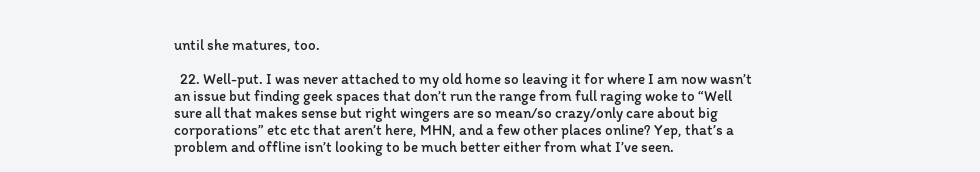until she matures, too.

  22. Well-put. I was never attached to my old home so leaving it for where I am now wasn’t an issue but finding geek spaces that don’t run the range from full raging woke to “Well sure all that makes sense but right wingers are so mean/so crazy/only care about big corporations” etc etc that aren’t here, MHN, and a few other places online? Yep, that’s a problem and offline isn’t looking to be much better either from what I’ve seen.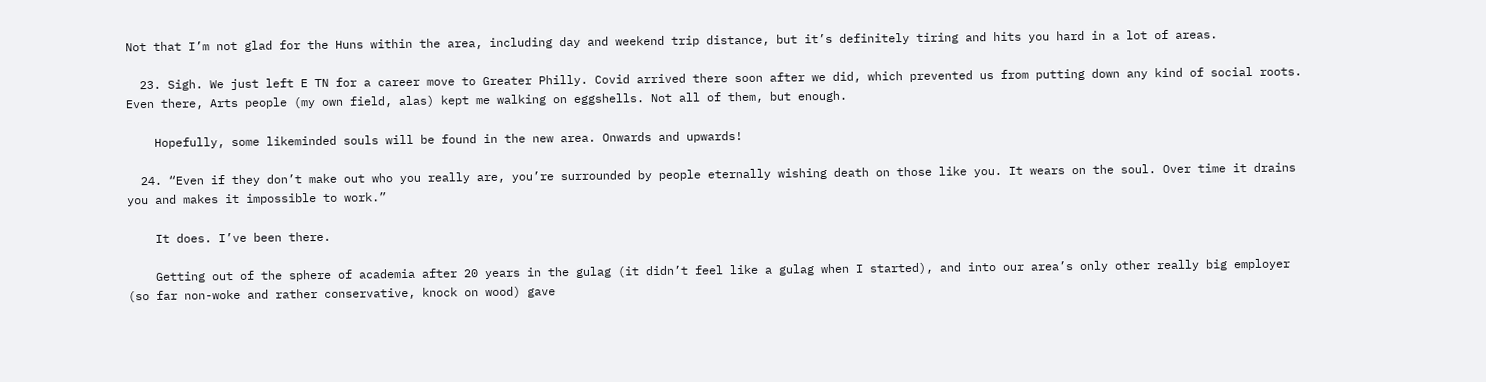Not that I’m not glad for the Huns within the area, including day and weekend trip distance, but it’s definitely tiring and hits you hard in a lot of areas.

  23. Sigh. We just left E TN for a career move to Greater Philly. Covid arrived there soon after we did, which prevented us from putting down any kind of social roots. Even there, Arts people (my own field, alas) kept me walking on eggshells. Not all of them, but enough.

    Hopefully, some likeminded souls will be found in the new area. Onwards and upwards!

  24. “Even if they don’t make out who you really are, you’re surrounded by people eternally wishing death on those like you. It wears on the soul. Over time it drains you and makes it impossible to work.”

    It does. I’ve been there.

    Getting out of the sphere of academia after 20 years in the gulag (it didn’t feel like a gulag when I started), and into our area’s only other really big employer (so far non-woke and rather conservative, knock on wood) gave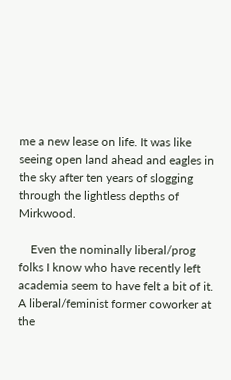me a new lease on life. It was like seeing open land ahead and eagles in the sky after ten years of slogging through the lightless depths of Mirkwood.

    Even the nominally liberal/prog folks I know who have recently left academia seem to have felt a bit of it. A liberal/feminist former coworker at the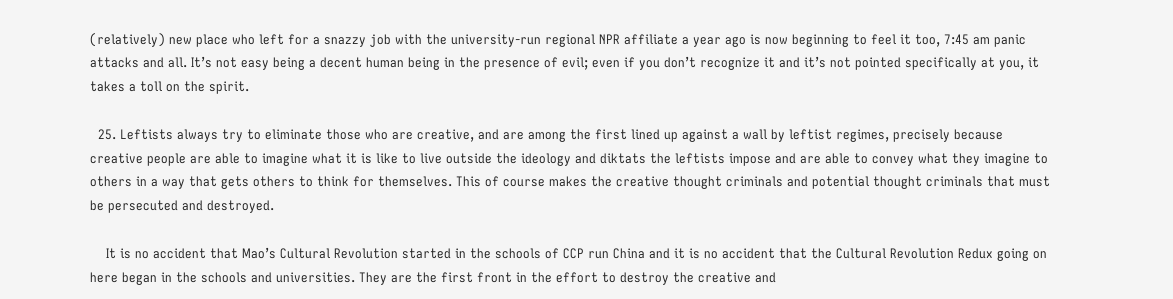(relatively) new place who left for a snazzy job with the university-run regional NPR affiliate a year ago is now beginning to feel it too, 7:45 am panic attacks and all. It’s not easy being a decent human being in the presence of evil; even if you don’t recognize it and it’s not pointed specifically at you, it takes a toll on the spirit.

  25. Leftists always try to eliminate those who are creative, and are among the first lined up against a wall by leftist regimes, precisely because creative people are able to imagine what it is like to live outside the ideology and diktats the leftists impose and are able to convey what they imagine to others in a way that gets others to think for themselves. This of course makes the creative thought criminals and potential thought criminals that must be persecuted and destroyed.

    It is no accident that Mao’s Cultural Revolution started in the schools of CCP run China and it is no accident that the Cultural Revolution Redux going on here began in the schools and universities. They are the first front in the effort to destroy the creative and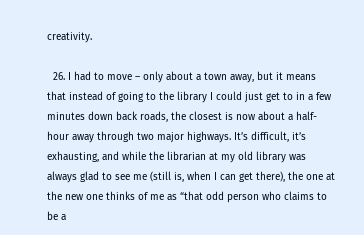creativity.

  26. I had to move – only about a town away, but it means that instead of going to the library I could just get to in a few minutes down back roads, the closest is now about a half-hour away through two major highways. It’s difficult, it’s exhausting, and while the librarian at my old library was always glad to see me (still is, when I can get there), the one at the new one thinks of me as “that odd person who claims to be a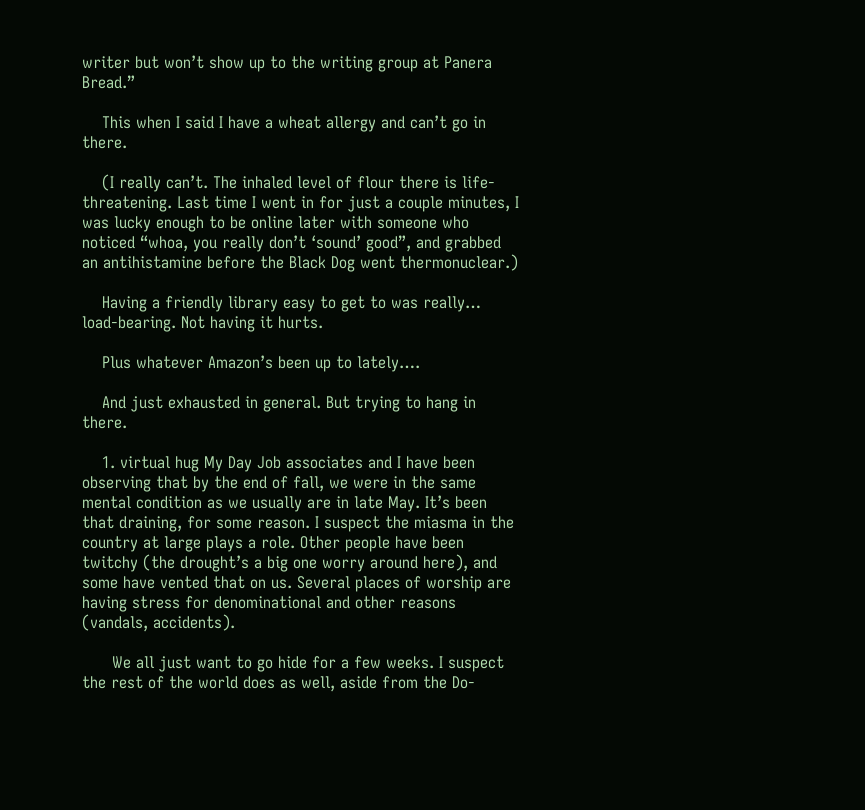writer but won’t show up to the writing group at Panera Bread.”

    This when I said I have a wheat allergy and can’t go in there.

    (I really can’t. The inhaled level of flour there is life-threatening. Last time I went in for just a couple minutes, I was lucky enough to be online later with someone who noticed “whoa, you really don’t ‘sound’ good”, and grabbed an antihistamine before the Black Dog went thermonuclear.)

    Having a friendly library easy to get to was really… load-bearing. Not having it hurts.

    Plus whatever Amazon’s been up to lately….

    And just exhausted in general. But trying to hang in there.

    1. virtual hug My Day Job associates and I have been observing that by the end of fall, we were in the same mental condition as we usually are in late May. It’s been that draining, for some reason. I suspect the miasma in the country at large plays a role. Other people have been twitchy (the drought’s a big one worry around here), and some have vented that on us. Several places of worship are having stress for denominational and other reasons (vandals, accidents).

      We all just want to go hide for a few weeks. I suspect the rest of the world does as well, aside from the Do-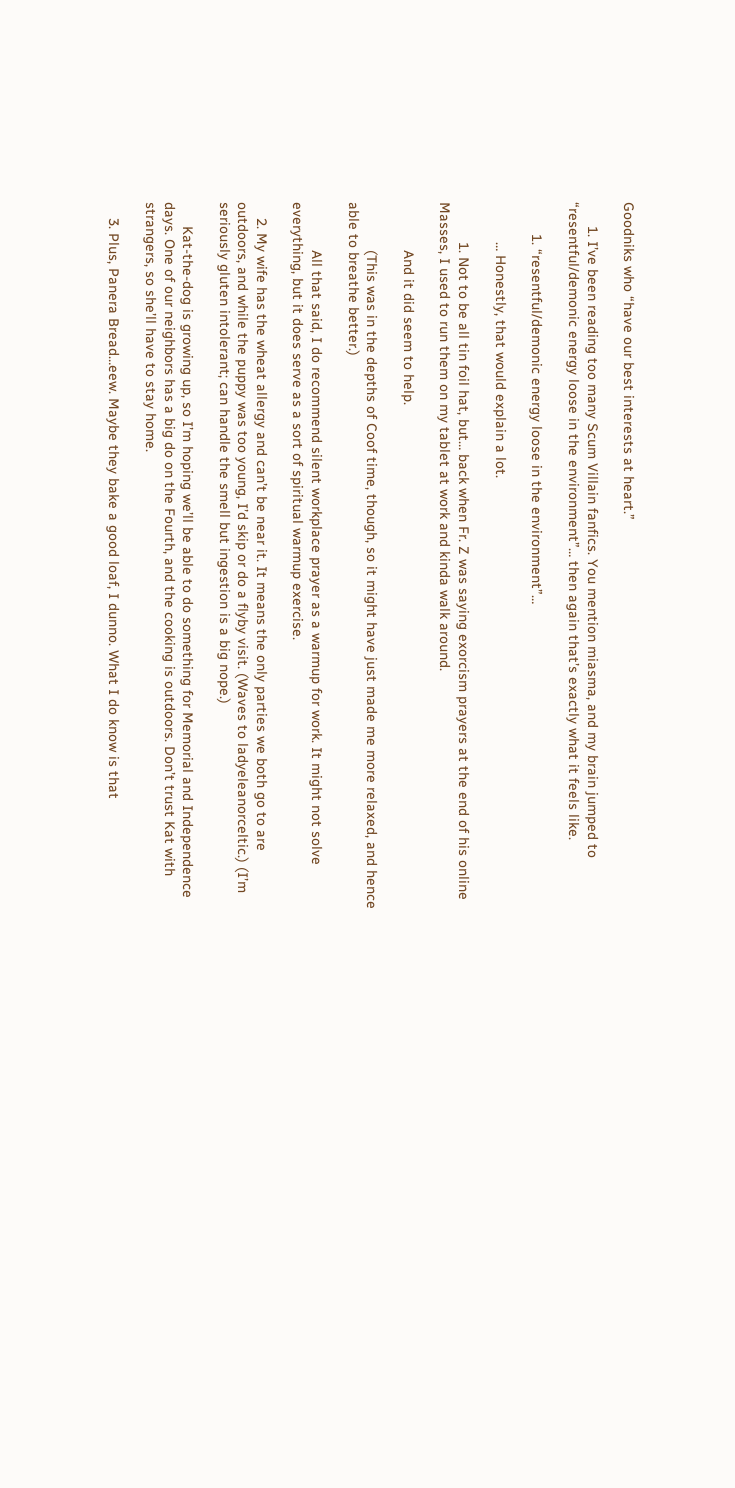Goodniks who “have our best interests at heart.”

      1. I’ve been reading too many Scum Villain fanfics. You mention miasma, and my brain jumped to “resentful/demonic energy loose in the environment”… then again that’s exactly what it feels like.

        1. “resentful/demonic energy loose in the environment”…

          … Honestly, that would explain a lot.

          1. Not to be all tin foil hat, but… back when Fr. Z was saying exorcism prayers at the end of his online Masses, I used to run them on my tablet at work and kinda walk around.

            And it did seem to help.

            (This was in the depths of Coof time, though, so it might have just made me more relaxed, and hence able to breathe better.)

            All that said, I do recommend silent workplace prayer as a warmup for work. It might not solve everything, but it does serve as a sort of spiritual warmup exercise.

    2. My wife has the wheat allergy and can’t be near it. It means the only parties we both go to are outdoors, and while the puppy was too young, I’d skip or do a flyby visit. (Waves to ladyeleanorceltic.) (I’m seriously gluten intolerant; can handle the smell but ingestion is a big nope.)

      Kat-the-dog is growing up, so I’m hoping we’ll be able to do something for Memorial and Independence days. One of our neighbors has a big do on the Fourth, and the cooking is outdoors. Don’t trust Kat with strangers, so she’ll have to stay home.

    3. Plus, Panera Bread…eew. Maybe they bake a good loaf, I dunno. What I do know is that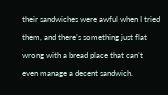their sandwiches were awful when I tried them, and there’s something just flat wrong with a bread place that can’t even manage a decent sandwich.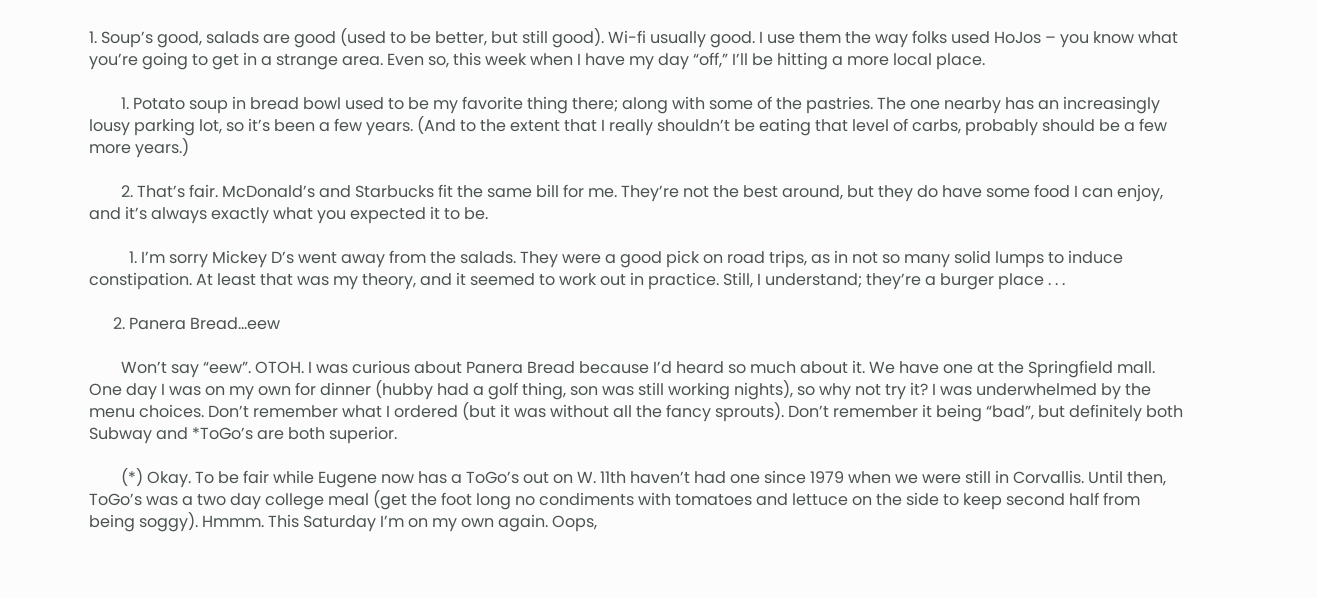1. Soup’s good, salads are good (used to be better, but still good). Wi-fi usually good. I use them the way folks used HoJos – you know what you’re going to get in a strange area. Even so, this week when I have my day “off,” I’ll be hitting a more local place.

        1. Potato soup in bread bowl used to be my favorite thing there; along with some of the pastries. The one nearby has an increasingly lousy parking lot, so it’s been a few years. (And to the extent that I really shouldn’t be eating that level of carbs, probably should be a few more years.)

        2. That’s fair. McDonald’s and Starbucks fit the same bill for me. They’re not the best around, but they do have some food I can enjoy, and it’s always exactly what you expected it to be.

          1. I’m sorry Mickey D’s went away from the salads. They were a good pick on road trips, as in not so many solid lumps to induce constipation. At least that was my theory, and it seemed to work out in practice. Still, I understand; they’re a burger place . . .

      2. Panera Bread…eew

        Won’t say “eew”. OTOH. I was curious about Panera Bread because I’d heard so much about it. We have one at the Springfield mall. One day I was on my own for dinner (hubby had a golf thing, son was still working nights), so why not try it? I was underwhelmed by the menu choices. Don’t remember what I ordered (but it was without all the fancy sprouts). Don’t remember it being “bad”, but definitely both Subway and *ToGo’s are both superior.

        (*) Okay. To be fair while Eugene now has a ToGo’s out on W. 11th haven’t had one since 1979 when we were still in Corvallis. Until then, ToGo’s was a two day college meal (get the foot long no condiments with tomatoes and lettuce on the side to keep second half from being soggy). Hmmm. This Saturday I’m on my own again. Oops,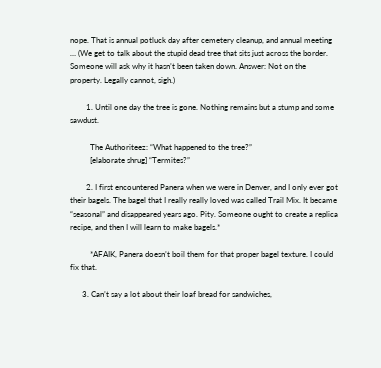nope. That is annual potluck day after cemetery cleanup, and annual meeting … (We get to talk about the stupid dead tree that sits just across the border. Someone will ask why it hasn’t been taken down. Answer: Not on the property. Legally cannot, sigh.)

        1. Until one day the tree is gone. Nothing remains but a stump and some sawdust.

          The Authoriteez: “What happened to the tree?”
          [elaborate shrug] “Termites?”

        2. I first encountered Panera when we were in Denver, and I only ever got their bagels. The bagel that I really really loved was called Trail Mix. It became “seasonal” and disappeared years ago. Pity. Someone ought to create a replica recipe, and then I will learn to make bagels.*

          *AFAIK, Panera doesn’t boil them for that proper bagel texture. I could fix that.

      3. Can’t say a lot about their loaf bread for sandwiches,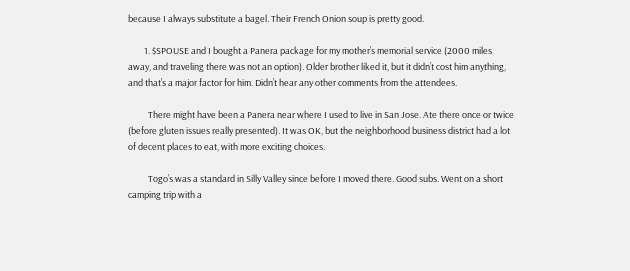because I always substitute a bagel. Their French Onion soup is pretty good.

        1. $SPOUSE and I bought a Panera package for my mother’s memorial service (2000 miles away, and traveling there was not an option). Older brother liked it, but it didn’t cost him anything, and that’s a major factor for him. Didn’t hear any other comments from the attendees.

          There might have been a Panera near where I used to live in San Jose. Ate there once or twice (before gluten issues really presented). It was OK, but the neighborhood business district had a lot of decent places to eat, with more exciting choices.

          Togo’s was a standard in Silly Valley since before I moved there. Good subs. Went on a short camping trip with a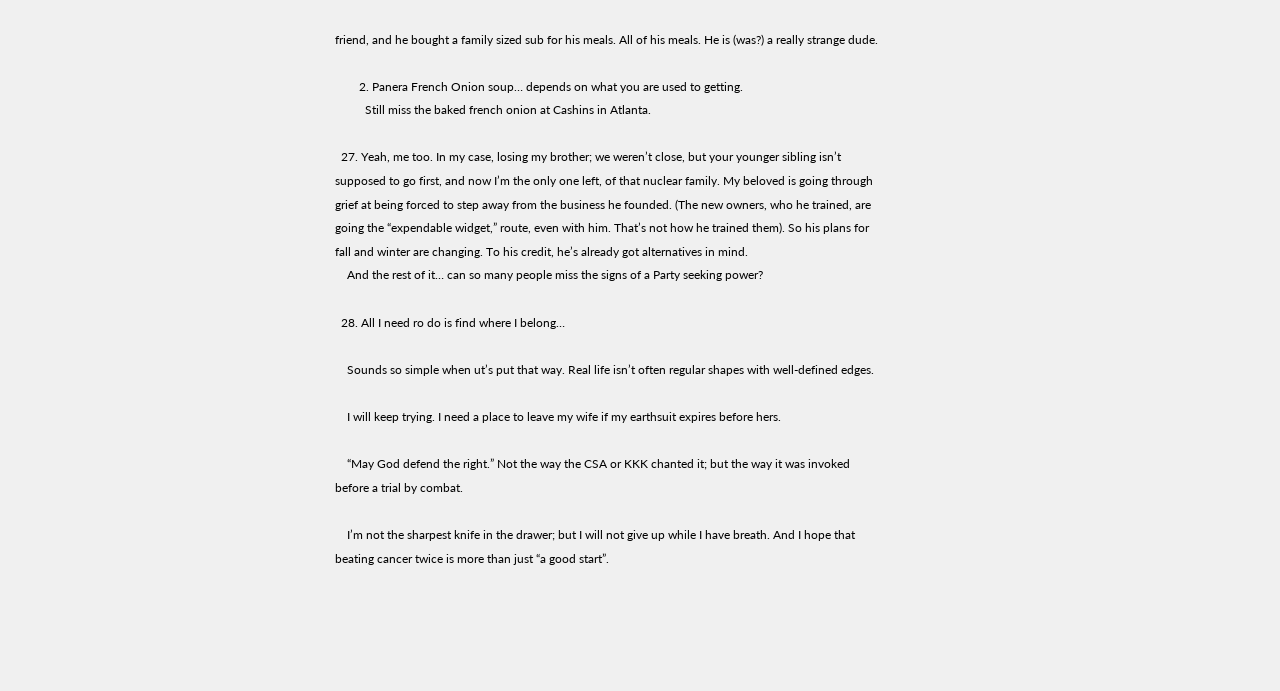friend, and he bought a family sized sub for his meals. All of his meals. He is (was?) a really strange dude.

        2. Panera French Onion soup… depends on what you are used to getting.
          Still miss the baked french onion at Cashins in Atlanta.

  27. Yeah, me too. In my case, losing my brother; we weren’t close, but your younger sibling isn’t supposed to go first, and now I’m the only one left, of that nuclear family. My beloved is going through grief at being forced to step away from the business he founded. (The new owners, who he trained, are going the “expendable widget,” route, even with him. That’s not how he trained them). So his plans for fall and winter are changing. To his credit, he’s already got alternatives in mind.
    And the rest of it… can so many people miss the signs of a Party seeking power?

  28. All I need ro do is find where I belong…

    Sounds so simple when ut’s put that way. Real life isn’t often regular shapes with well-defined edges.

    I will keep trying. I need a place to leave my wife if my earthsuit expires before hers.

    “May God defend the right.” Not the way the CSA or KKK chanted it; but the way it was invoked before a trial by combat.

    I’m not the sharpest knife in the drawer; but I will not give up while I have breath. And I hope that beating cancer twice is more than just “a good start”.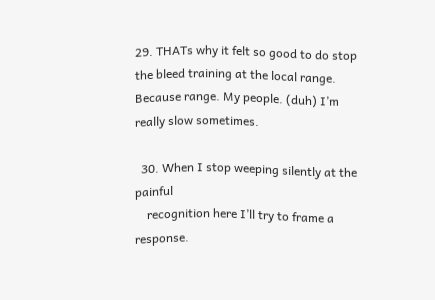29. THATs why it felt so good to do stop the bleed training at the local range. Because range. My people. (duh) I’m really slow sometimes.

  30. When I stop weeping silently at the painful
    recognition here I’ll try to frame a response.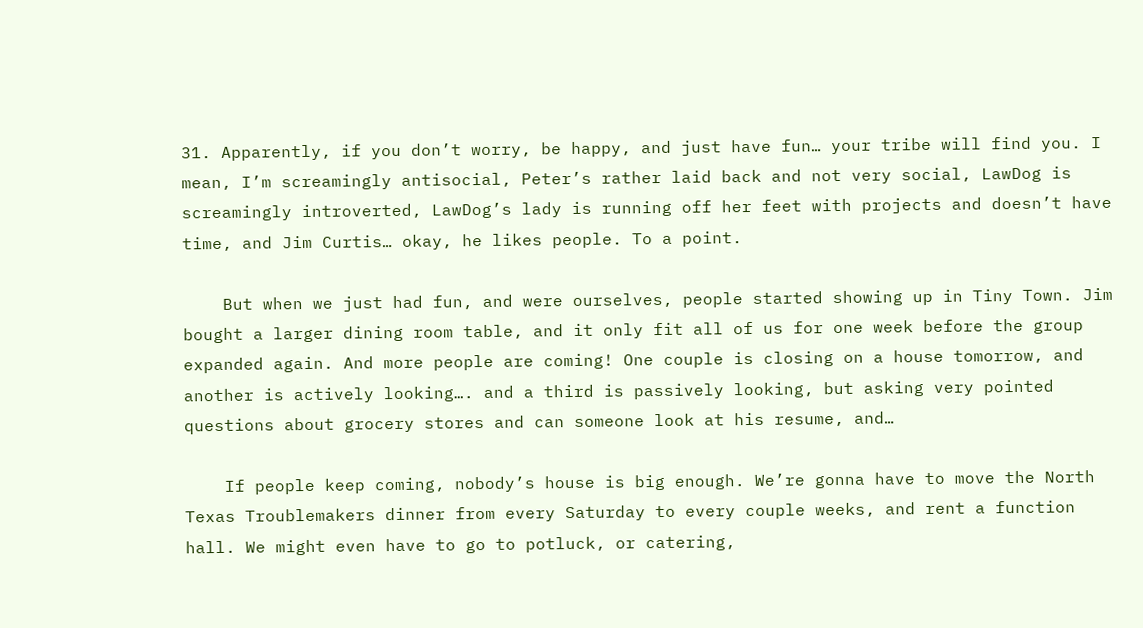31. Apparently, if you don’t worry, be happy, and just have fun… your tribe will find you. I mean, I’m screamingly antisocial, Peter’s rather laid back and not very social, LawDog is screamingly introverted, LawDog’s lady is running off her feet with projects and doesn’t have time, and Jim Curtis… okay, he likes people. To a point.

    But when we just had fun, and were ourselves, people started showing up in Tiny Town. Jim bought a larger dining room table, and it only fit all of us for one week before the group expanded again. And more people are coming! One couple is closing on a house tomorrow, and another is actively looking…. and a third is passively looking, but asking very pointed questions about grocery stores and can someone look at his resume, and…

    If people keep coming, nobody’s house is big enough. We’re gonna have to move the North Texas Troublemakers dinner from every Saturday to every couple weeks, and rent a function hall. We might even have to go to potluck, or catering,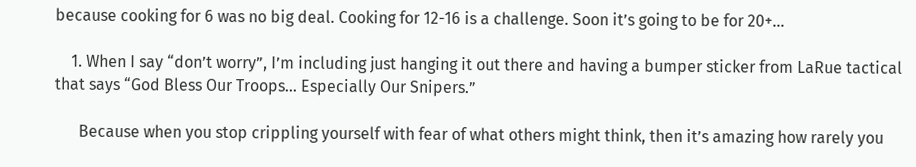because cooking for 6 was no big deal. Cooking for 12-16 is a challenge. Soon it’s going to be for 20+…

    1. When I say “don’t worry”, I’m including just hanging it out there and having a bumper sticker from LaRue tactical that says “God Bless Our Troops… Especially Our Snipers.”

      Because when you stop crippling yourself with fear of what others might think, then it’s amazing how rarely you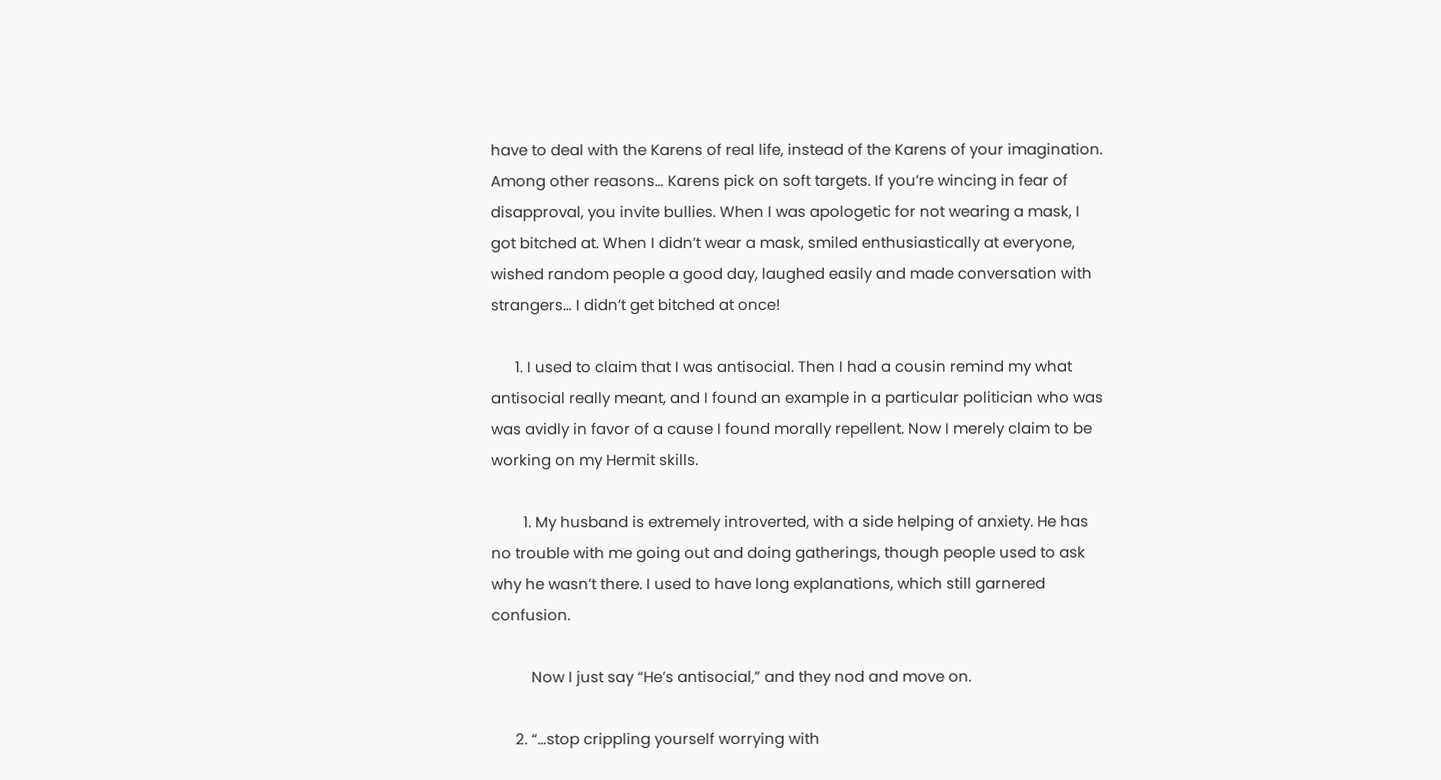have to deal with the Karens of real life, instead of the Karens of your imagination. Among other reasons… Karens pick on soft targets. If you’re wincing in fear of disapproval, you invite bullies. When I was apologetic for not wearing a mask, I got bitched at. When I didn’t wear a mask, smiled enthusiastically at everyone, wished random people a good day, laughed easily and made conversation with strangers… I didn’t get bitched at once!

      1. I used to claim that I was antisocial. Then I had a cousin remind my what antisocial really meant, and I found an example in a particular politician who was was avidly in favor of a cause I found morally repellent. Now I merely claim to be working on my Hermit skills.

        1. My husband is extremely introverted, with a side helping of anxiety. He has no trouble with me going out and doing gatherings, though people used to ask why he wasn’t there. I used to have long explanations, which still garnered confusion.

          Now I just say “He’s antisocial,” and they nod and move on.

      2. “…stop crippling yourself worrying with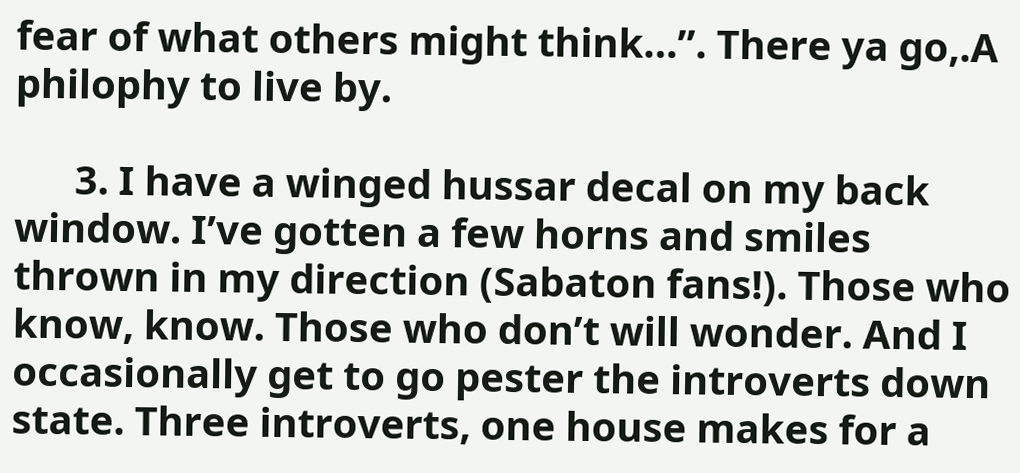fear of what others might think…”. There ya go,.A philophy to live by.

      3. I have a winged hussar decal on my back window. I’ve gotten a few horns and smiles thrown in my direction (Sabaton fans!). Those who know, know. Those who don’t will wonder. And I occasionally get to go pester the introverts down state. Three introverts, one house makes for a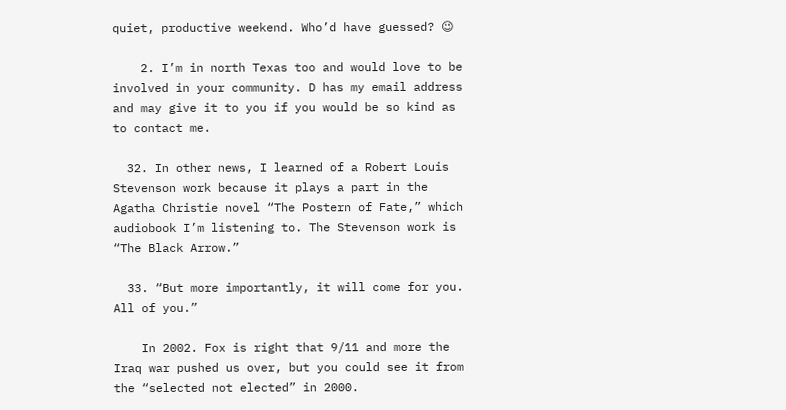quiet, productive weekend. Who’d have guessed? 😉

    2. I’m in north Texas too and would love to be involved in your community. D has my email address and may give it to you if you would be so kind as to contact me.

  32. In other news, I learned of a Robert Louis Stevenson work because it plays a part in the Agatha Christie novel “The Postern of Fate,” which audiobook I’m listening to. The Stevenson work is “The Black Arrow.”

  33. “But more importantly, it will come for you. All of you.”

    In 2002. Fox is right that 9/11 and more the Iraq war pushed us over, but you could see it from the “selected not elected” in 2000.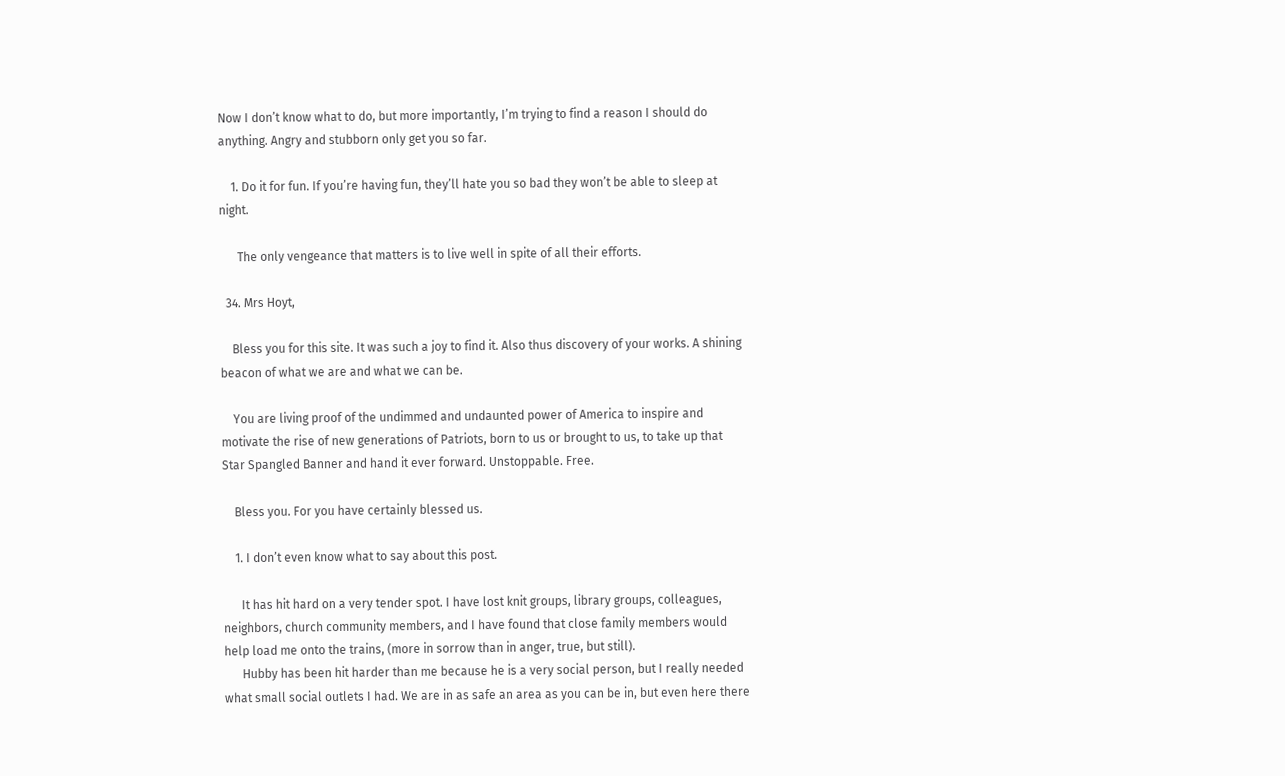Now I don’t know what to do, but more importantly, I’m trying to find a reason I should do anything. Angry and stubborn only get you so far.

    1. Do it for fun. If you’re having fun, they’ll hate you so bad they won’t be able to sleep at night.

      The only vengeance that matters is to live well in spite of all their efforts.

  34. Mrs Hoyt,

    Bless you for this site. It was such a joy to find it. Also thus discovery of your works. A shining beacon of what we are and what we can be.

    You are living proof of the undimmed and undaunted power of America to inspire and motivate the rise of new generations of Patriots, born to us or brought to us, to take up that Star Spangled Banner and hand it ever forward. Unstoppable. Free.

    Bless you. For you have certainly blessed us.

    1. I don’t even know what to say about this post.

      It has hit hard on a very tender spot. I have lost knit groups, library groups, colleagues, neighbors, church community members, and I have found that close family members would help load me onto the trains, (more in sorrow than in anger, true, but still).
      Hubby has been hit harder than me because he is a very social person, but I really needed what small social outlets I had. We are in as safe an area as you can be in, but even here there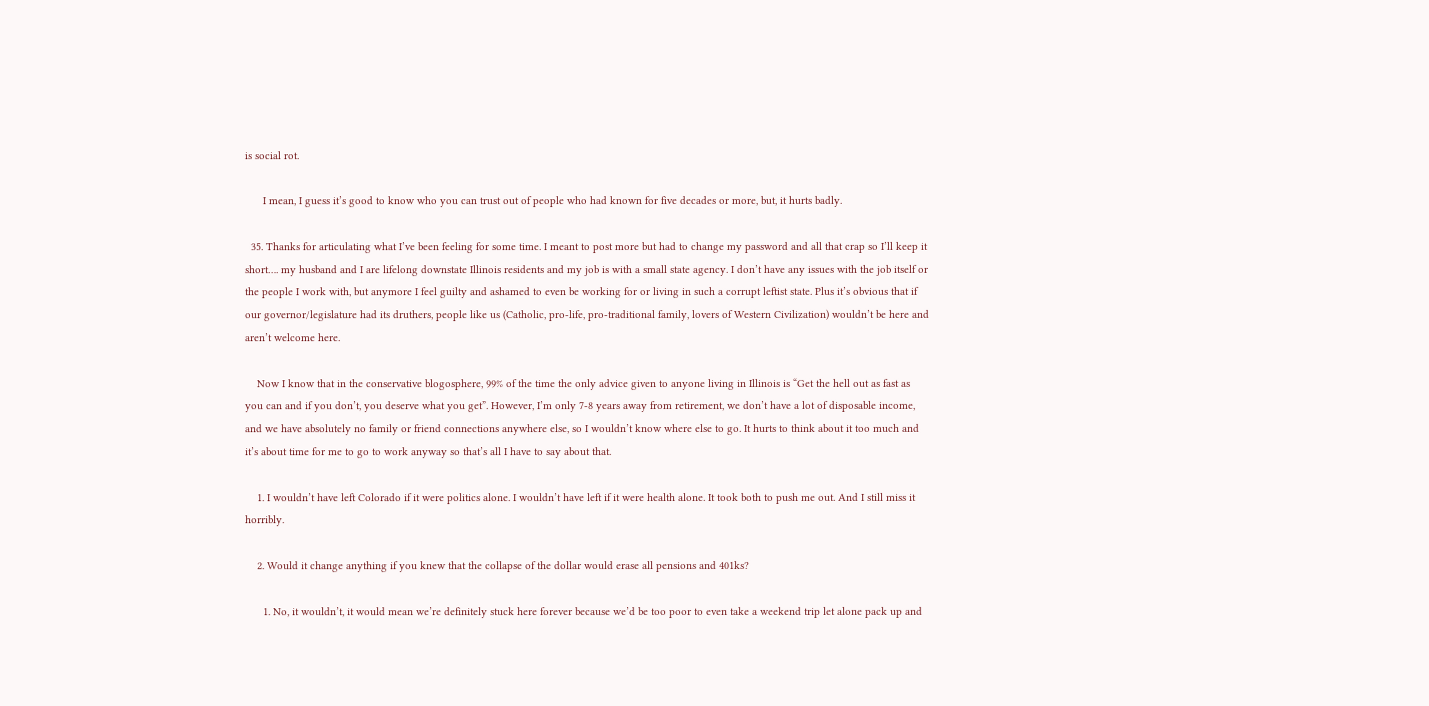is social rot.

      I mean, I guess it’s good to know who you can trust out of people who had known for five decades or more, but, it hurts badly.

  35. Thanks for articulating what I’ve been feeling for some time. I meant to post more but had to change my password and all that crap so I’ll keep it short…. my husband and I are lifelong downstate Illinois residents and my job is with a small state agency. I don’t have any issues with the job itself or the people I work with, but anymore I feel guilty and ashamed to even be working for or living in such a corrupt leftist state. Plus it’s obvious that if our governor/legislature had its druthers, people like us (Catholic, pro-life, pro-traditional family, lovers of Western Civilization) wouldn’t be here and aren’t welcome here.

    Now I know that in the conservative blogosphere, 99% of the time the only advice given to anyone living in Illinois is “Get the hell out as fast as you can and if you don’t, you deserve what you get”. However, I’m only 7-8 years away from retirement, we don’t have a lot of disposable income, and we have absolutely no family or friend connections anywhere else, so I wouldn’t know where else to go. It hurts to think about it too much and it’s about time for me to go to work anyway so that’s all I have to say about that.

    1. I wouldn’t have left Colorado if it were politics alone. I wouldn’t have left if it were health alone. It took both to push me out. And I still miss it horribly.

    2. Would it change anything if you knew that the collapse of the dollar would erase all pensions and 401ks?

      1. No, it wouldn’t, it would mean we’re definitely stuck here forever because we’d be too poor to even take a weekend trip let alone pack up and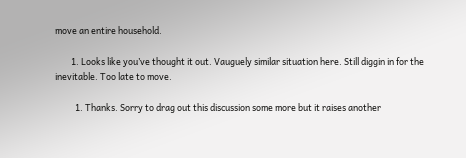move an entire household.

        1. Looks like you’ve thought it out. Vauguely similar situation here. Still diggin in for the inevitable. Too late to move.

          1. Thanks. Sorry to drag out this discussion some more but it raises another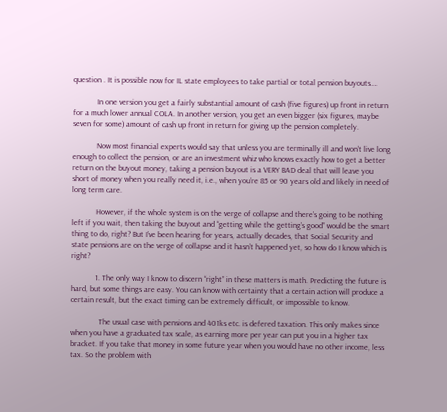question . It is possible now for IL state employees to take partial or total pension buyouts….

            In one version you get a fairly substantial amount of cash (five figures) up front in return for a much lower annual COLA. In another version, you get an even bigger (six figures, maybe seven for some) amount of cash up front in return for giving up the pension completely.

            Now most financial experts would say that unless you are terminally ill and won’t live long enough to collect the pension, or are an investment whiz who knows exactly how to get a better return on the buyout money, taking a pension buyout is a VERY BAD deal that will leave you short of money when you really need it, i.e., when you’re 85 or 90 years old and likely in need of long term care.

            However, if the whole system is on the verge of collapse and there’s going to be nothing left if you wait, then taking the buyout and “getting while the getting’s good” would be the smart thing to do, right? But I’ve been hearing for years, actually decades, that Social Security and state pensions are on the verge of collapse and it hasn’t happened yet, so how do I know which is right?

            1. The only way I know to discern “right” in these matters is math. Predicting the future is hard, but some things are easy. You can know with certainty that a certain action will produce a certain result, but the exact timing can be extremely difficult, or impossible to know.

              The usual case with pensions and 401ks etc. is defered taxation. This only makes since when you have a graduated tax scale, as earning more per year can put you in a higher tax bracket. If you take that money in some future year when you would have no other income, less tax. So the problem with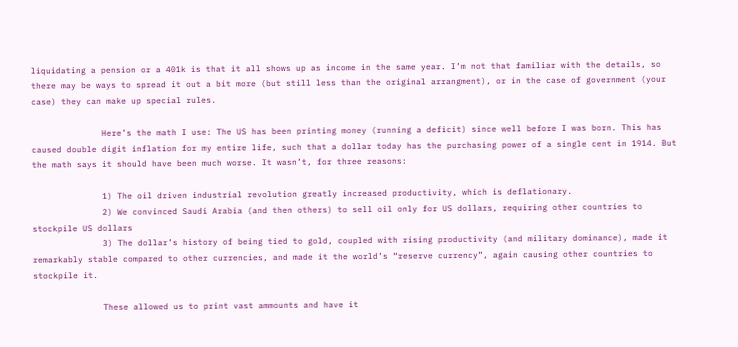liquidating a pension or a 401k is that it all shows up as income in the same year. I’m not that familiar with the details, so there may be ways to spread it out a bit more (but still less than the original arrangment), or in the case of government (your case) they can make up special rules.

              Here’s the math I use: The US has been printing money (running a deficit) since well before I was born. This has caused double digit inflation for my entire life, such that a dollar today has the purchasing power of a single cent in 1914. But the math says it should have been much worse. It wasn’t, for three reasons:

              1) The oil driven industrial revolution greatly increased productivity, which is deflationary.
              2) We convinced Saudi Arabia (and then others) to sell oil only for US dollars, requiring other countries to stockpile US dollars
              3) The dollar’s history of being tied to gold, coupled with rising productivity (and military dominance), made it remarkably stable compared to other currencies, and made it the world’s “reserve currency”, again causing other countries to stockpile it.

              These allowed us to print vast ammounts and have it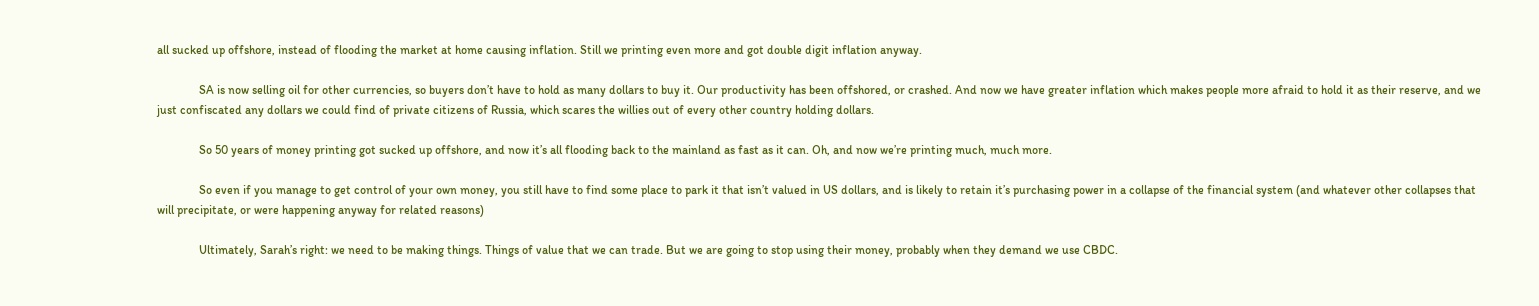all sucked up offshore, instead of flooding the market at home causing inflation. Still we printing even more and got double digit inflation anyway.

              SA is now selling oil for other currencies, so buyers don’t have to hold as many dollars to buy it. Our productivity has been offshored, or crashed. And now we have greater inflation which makes people more afraid to hold it as their reserve, and we just confiscated any dollars we could find of private citizens of Russia, which scares the willies out of every other country holding dollars.

              So 50 years of money printing got sucked up offshore, and now it’s all flooding back to the mainland as fast as it can. Oh, and now we’re printing much, much more.

              So even if you manage to get control of your own money, you still have to find some place to park it that isn’t valued in US dollars, and is likely to retain it’s purchasing power in a collapse of the financial system (and whatever other collapses that will precipitate, or were happening anyway for related reasons)

              Ultimately, Sarah’s right: we need to be making things. Things of value that we can trade. But we are going to stop using their money, probably when they demand we use CBDC.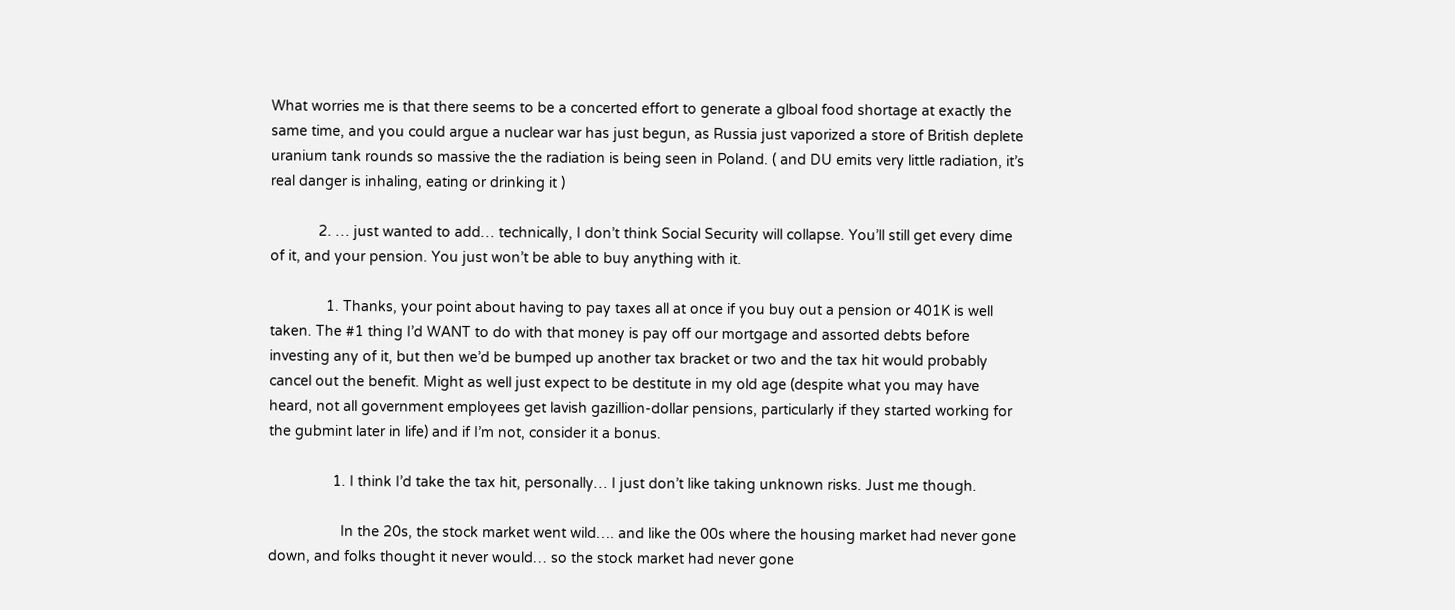What worries me is that there seems to be a concerted effort to generate a glboal food shortage at exactly the same time, and you could argue a nuclear war has just begun, as Russia just vaporized a store of British deplete uranium tank rounds so massive the the radiation is being seen in Poland. ( and DU emits very little radiation, it’s real danger is inhaling, eating or drinking it )

            2. … just wanted to add… technically, I don’t think Social Security will collapse. You’ll still get every dime of it, and your pension. You just won’t be able to buy anything with it.

              1. Thanks, your point about having to pay taxes all at once if you buy out a pension or 401K is well taken. The #1 thing I’d WANT to do with that money is pay off our mortgage and assorted debts before investing any of it, but then we’d be bumped up another tax bracket or two and the tax hit would probably cancel out the benefit. Might as well just expect to be destitute in my old age (despite what you may have heard, not all government employees get lavish gazillion-dollar pensions, particularly if they started working for the gubmint later in life) and if I’m not, consider it a bonus.

                1. I think I’d take the tax hit, personally… I just don’t like taking unknown risks. Just me though.

                  In the 20s, the stock market went wild…. and like the 00s where the housing market had never gone down, and folks thought it never would… so the stock market had never gone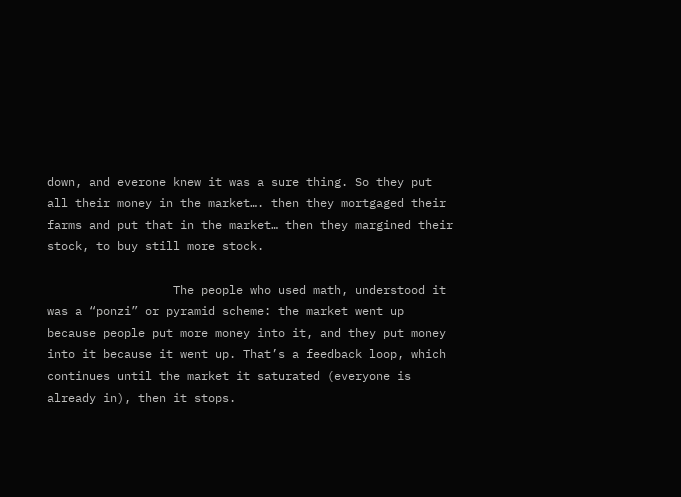down, and everone knew it was a sure thing. So they put all their money in the market…. then they mortgaged their farms and put that in the market… then they margined their stock, to buy still more stock.

                  The people who used math, understood it was a “ponzi” or pyramid scheme: the market went up because people put more money into it, and they put money into it because it went up. That’s a feedback loop, which continues until the market it saturated (everyone is already in), then it stops.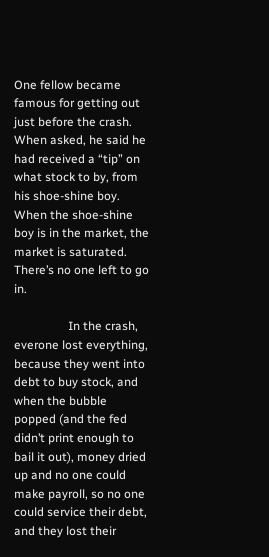One fellow became famous for getting out just before the crash. When asked, he said he had received a “tip” on what stock to by, from his shoe-shine boy. When the shoe-shine boy is in the market, the market is saturated. There’s no one left to go in.

                  In the crash, everone lost everything, because they went into debt to buy stock, and when the bubble popped (and the fed didn’t print enough to bail it out), money dried up and no one could make payroll, so no one could service their debt, and they lost their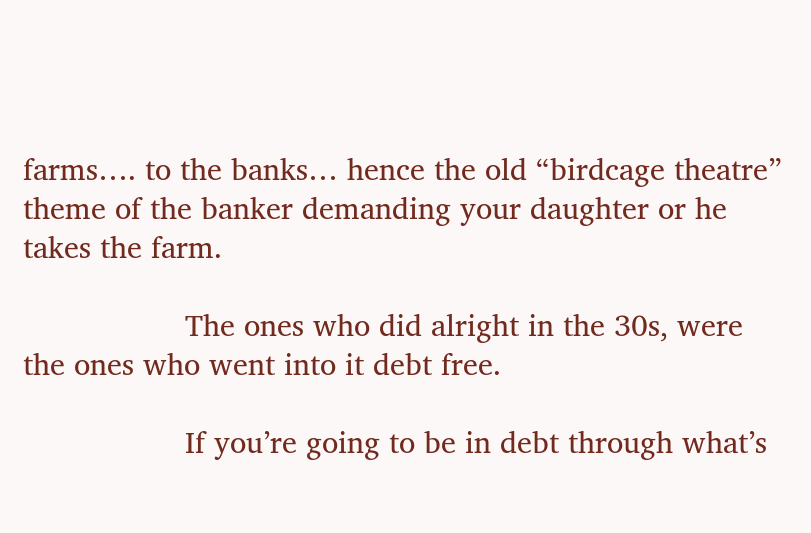farms…. to the banks… hence the old “birdcage theatre” theme of the banker demanding your daughter or he takes the farm.

                  The ones who did alright in the 30s, were the ones who went into it debt free.

                  If you’re going to be in debt through what’s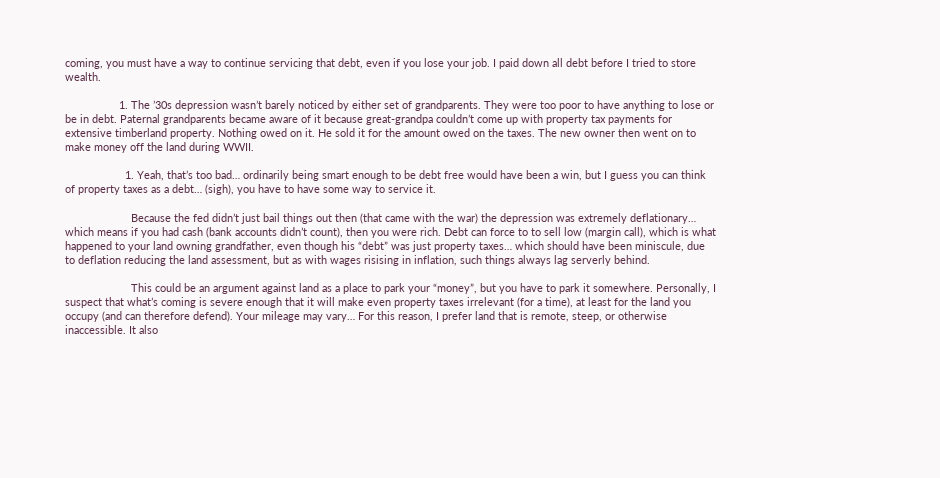coming, you must have a way to continue servicing that debt, even if you lose your job. I paid down all debt before I tried to store wealth.

                  1. The ’30s depression wasn’t barely noticed by either set of grandparents. They were too poor to have anything to lose or be in debt. Paternal grandparents became aware of it because great-grandpa couldn’t come up with property tax payments for extensive timberland property. Nothing owed on it. He sold it for the amount owed on the taxes. The new owner then went on to make money off the land during WWII.

                    1. Yeah, that’s too bad… ordinarily being smart enough to be debt free would have been a win, but I guess you can think of property taxes as a debt… (sigh), you have to have some way to service it.

                      Because the fed didn’t just bail things out then (that came with the war) the depression was extremely deflationary… which means if you had cash (bank accounts didn’t count), then you were rich. Debt can force to to sell low (margin call), which is what happened to your land owning grandfather, even though his “debt” was just property taxes… which should have been miniscule, due to deflation reducing the land assessment, but as with wages risising in inflation, such things always lag serverly behind.

                      This could be an argument against land as a place to park your “money”, but you have to park it somewhere. Personally, I suspect that what’s coming is severe enough that it will make even property taxes irrelevant (for a time), at least for the land you occupy (and can therefore defend). Your mileage may vary… For this reason, I prefer land that is remote, steep, or otherwise inaccessible. It also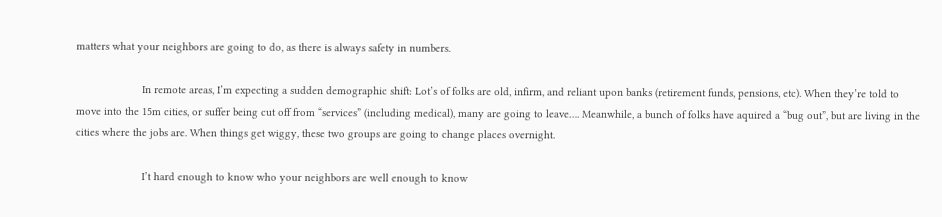matters what your neighbors are going to do, as there is always safety in numbers.

                      In remote areas, I’m expecting a sudden demographic shift: Lot’s of folks are old, infirm, and reliant upon banks (retirement funds, pensions, etc). When they’re told to move into the 15m cities, or suffer being cut off from “services” (including medical), many are going to leave…. Meanwhile, a bunch of folks have aquired a “bug out”, but are living in the cities where the jobs are. When things get wiggy, these two groups are going to change places overnight.

                      I’t hard enough to know who your neighbors are well enough to know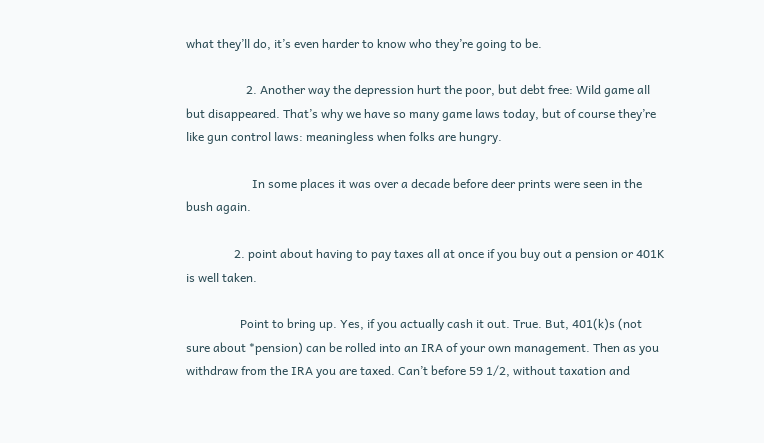what they’ll do, it’s even harder to know who they’re going to be.

                    2. Another way the depression hurt the poor, but debt free: Wild game all but disappeared. That’s why we have so many game laws today, but of course they’re like gun control laws: meaningless when folks are hungry.

                      In some places it was over a decade before deer prints were seen in the bush again.

                2. point about having to pay taxes all at once if you buy out a pension or 401K is well taken.

                  Point to bring up. Yes, if you actually cash it out. True. But, 401(k)s (not sure about *pension) can be rolled into an IRA of your own management. Then as you withdraw from the IRA you are taxed. Can’t before 59 1/2, without taxation and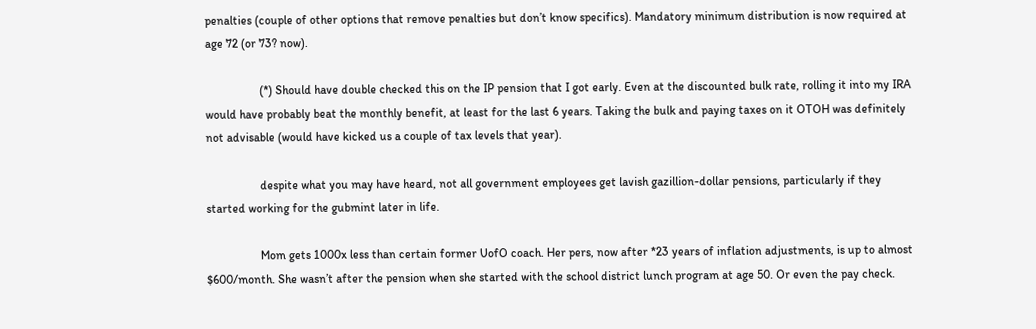penalties (couple of other options that remove penalties but don’t know specifics). Mandatory minimum distribution is now required at age 72 (or 73? now).

                  (*) Should have double checked this on the IP pension that I got early. Even at the discounted bulk rate, rolling it into my IRA would have probably beat the monthly benefit, at least for the last 6 years. Taking the bulk and paying taxes on it OTOH was definitely not advisable (would have kicked us a couple of tax levels that year).

                  despite what you may have heard, not all government employees get lavish gazillion-dollar pensions, particularly if they started working for the gubmint later in life.

                  Mom gets 1000x less than certain former UofO coach. Her pers, now after *23 years of inflation adjustments, is up to almost $600/month. She wasn’t after the pension when she started with the school district lunch program at age 50. Or even the pay check.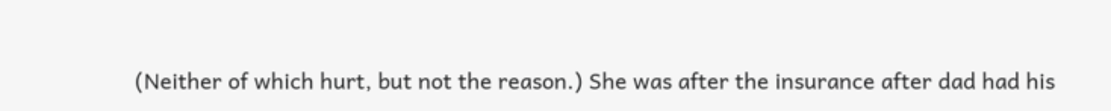(Neither of which hurt, but not the reason.) She was after the insurance after dad had his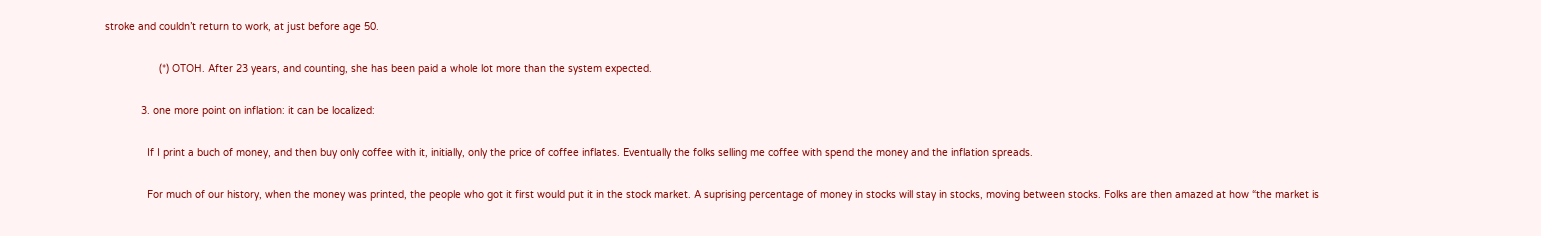stroke and couldn’t return to work, at just before age 50.

                  (*) OTOH. After 23 years, and counting, she has been paid a whole lot more than the system expected.

            3. one more point on inflation: it can be localized:

              If I print a buch of money, and then buy only coffee with it, initially, only the price of coffee inflates. Eventually the folks selling me coffee with spend the money and the inflation spreads.

              For much of our history, when the money was printed, the people who got it first would put it in the stock market. A suprising percentage of money in stocks will stay in stocks, moving between stocks. Folks are then amazed at how “the market is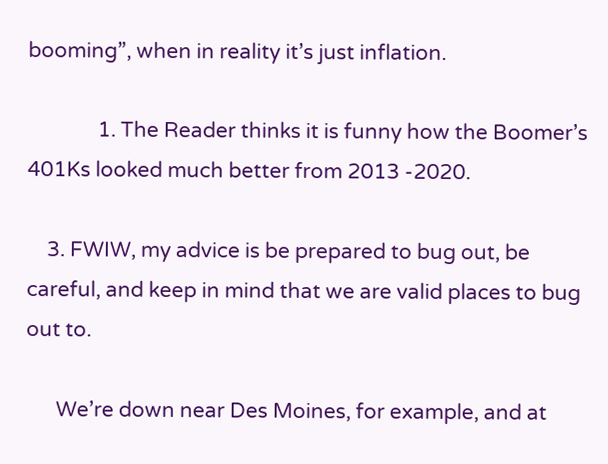booming”, when in reality it’s just inflation.

              1. The Reader thinks it is funny how the Boomer’s 401Ks looked much better from 2013 -2020.

    3. FWIW, my advice is be prepared to bug out, be careful, and keep in mind that we are valid places to bug out to.

      We’re down near Des Moines, for example, and at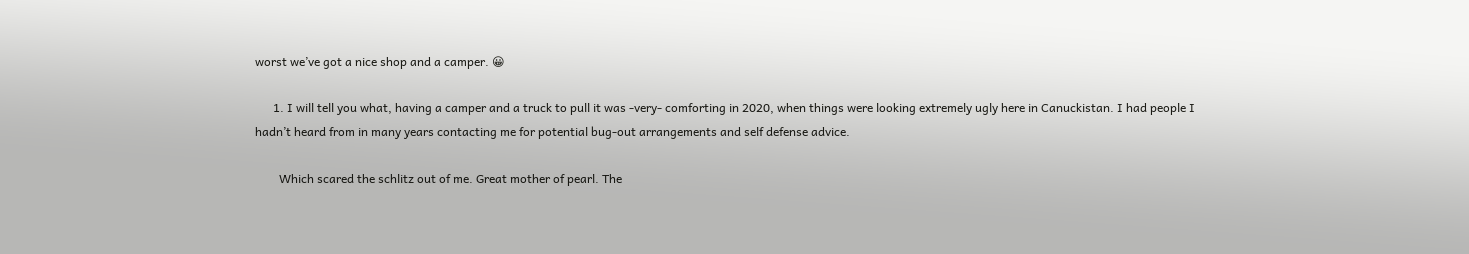worst we’ve got a nice shop and a camper. 😀

      1. I will tell you what, having a camper and a truck to pull it was -very- comforting in 2020, when things were looking extremely ugly here in Canuckistan. I had people I hadn’t heard from in many years contacting me for potential bug-out arrangements and self defense advice.

        Which scared the schlitz out of me. Great mother of pearl. The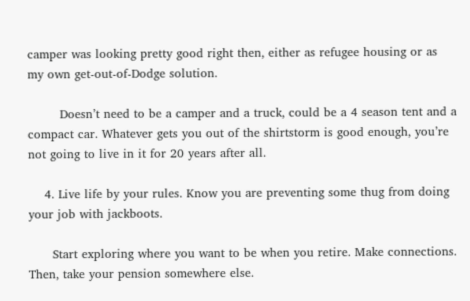camper was looking pretty good right then, either as refugee housing or as my own get-out-of-Dodge solution.

        Doesn’t need to be a camper and a truck, could be a 4 season tent and a compact car. Whatever gets you out of the shirtstorm is good enough, you’re not going to live in it for 20 years after all.

    4. Live life by your rules. Know you are preventing some thug from doing your job with jackboots.

      Start exploring where you want to be when you retire. Make connections. Then, take your pension somewhere else.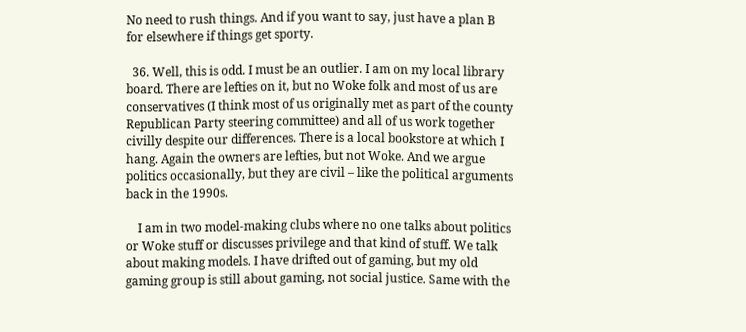No need to rush things. And if you want to say, just have a plan B for elsewhere if things get sporty.

  36. Well, this is odd. I must be an outlier. I am on my local library board. There are lefties on it, but no Woke folk and most of us are conservatives (I think most of us originally met as part of the county Republican Party steering committee) and all of us work together civilly despite our differences. There is a local bookstore at which I hang. Again the owners are lefties, but not Woke. And we argue politics occasionally, but they are civil – like the political arguments back in the 1990s.

    I am in two model-making clubs where no one talks about politics or Woke stuff or discusses privilege and that kind of stuff. We talk about making models. I have drifted out of gaming, but my old gaming group is still about gaming, not social justice. Same with the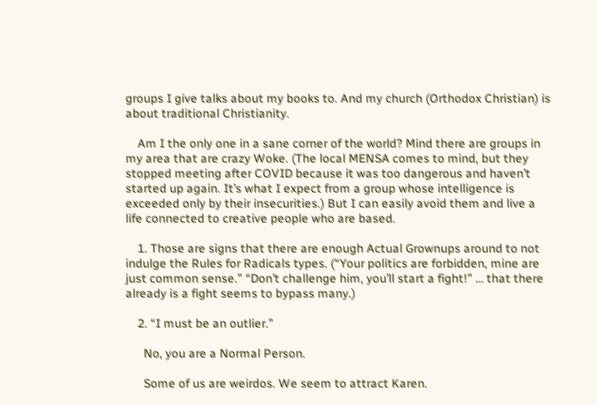groups I give talks about my books to. And my church (Orthodox Christian) is about traditional Christianity.

    Am I the only one in a sane corner of the world? Mind there are groups in my area that are crazy Woke. (The local MENSA comes to mind, but they stopped meeting after COVID because it was too dangerous and haven’t started up again. It’s what I expect from a group whose intelligence is exceeded only by their insecurities.) But I can easily avoid them and live a life connected to creative people who are based.

    1. Those are signs that there are enough Actual Grownups around to not indulge the Rules for Radicals types. (“Your politics are forbidden, mine are just common sense.” “Don’t challenge him, you’ll start a fight!” … that there already is a fight seems to bypass many.)

    2. “I must be an outlier.”

      No, you are a Normal Person.

      Some of us are weirdos. We seem to attract Karen.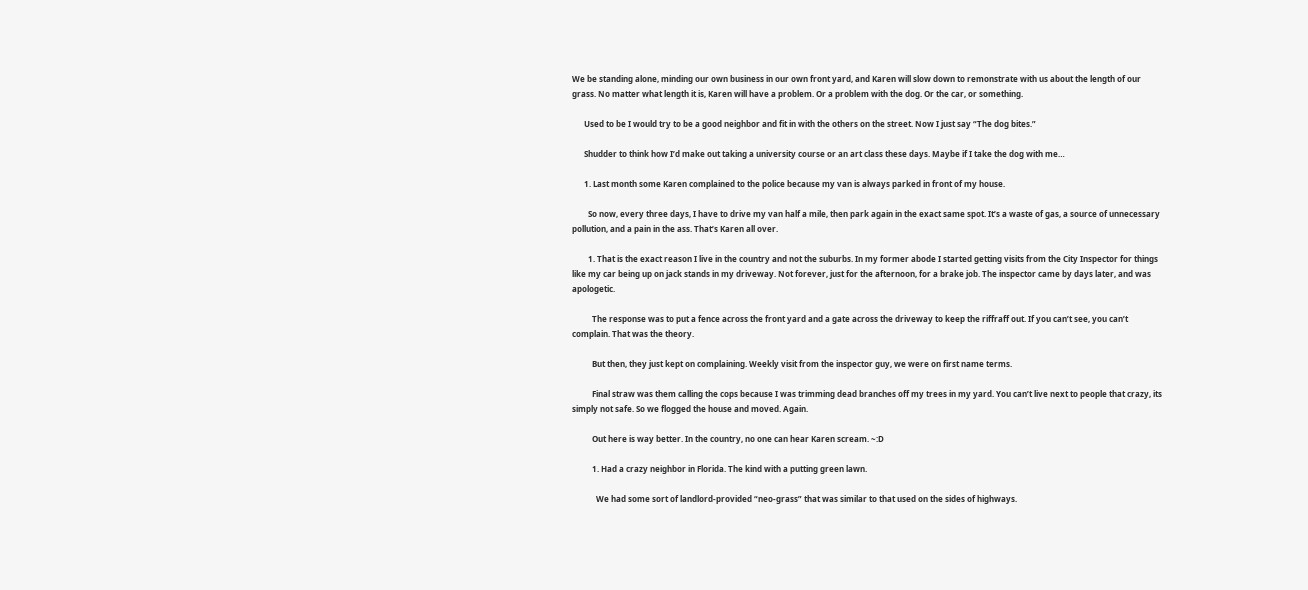We be standing alone, minding our own business in our own front yard, and Karen will slow down to remonstrate with us about the length of our grass. No matter what length it is, Karen will have a problem. Or a problem with the dog. Or the car, or something.

      Used to be I would try to be a good neighbor and fit in with the others on the street. Now I just say “The dog bites.”

      Shudder to think how I’d make out taking a university course or an art class these days. Maybe if I take the dog with me…

      1. Last month some Karen complained to the police because my van is always parked in front of my house.

        So now, every three days, I have to drive my van half a mile, then park again in the exact same spot. It’s a waste of gas, a source of unnecessary pollution, and a pain in the ass. That’s Karen all over.

        1. That is the exact reason I live in the country and not the suburbs. In my former abode I started getting visits from the City Inspector for things like my car being up on jack stands in my driveway. Not forever, just for the afternoon, for a brake job. The inspector came by days later, and was apologetic.

          The response was to put a fence across the front yard and a gate across the driveway to keep the riffraff out. If you can’t see, you can’t complain. That was the theory.

          But then, they just kept on complaining. Weekly visit from the inspector guy, we were on first name terms.

          Final straw was them calling the cops because I was trimming dead branches off my trees in my yard. You can’t live next to people that crazy, its simply not safe. So we flogged the house and moved. Again.

          Out here is way better. In the country, no one can hear Karen scream. ~:D

          1. Had a crazy neighbor in Florida. The kind with a putting green lawn.

            We had some sort of landlord-provided “neo-grass” that was similar to that used on the sides of highways.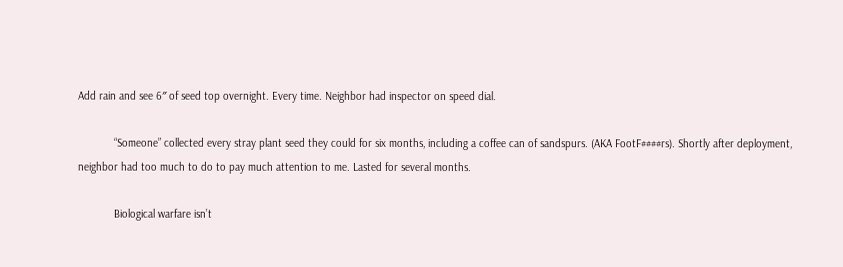Add rain and see 6″ of seed top overnight. Every time. Neighbor had inspector on speed dial.

            “Someone” collected every stray plant seed they could for six months, including a coffee can of sandspurs. (AKA FootF####rs). Shortly after deployment, neighbor had too much to do to pay much attention to me. Lasted for several months.

            Biological warfare isn’t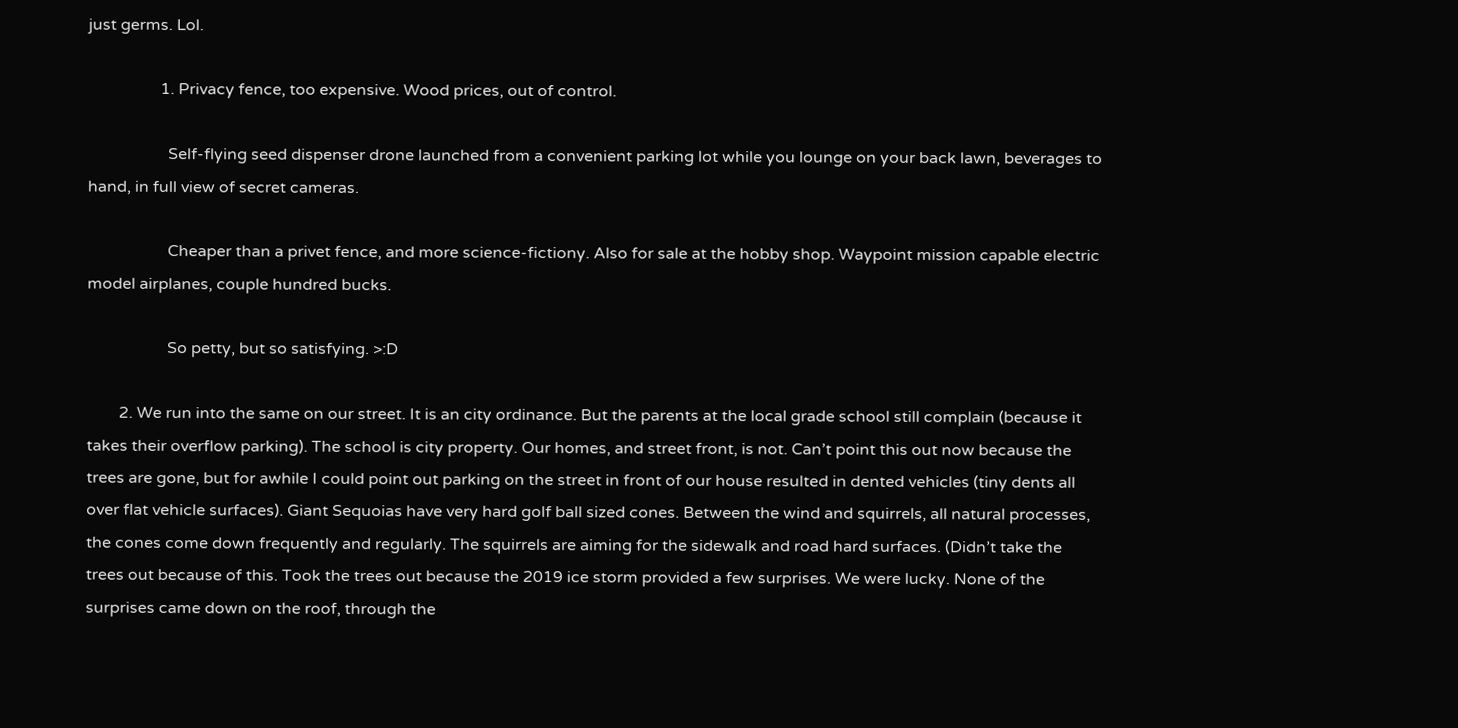just germs. Lol.

                  1. Privacy fence, too expensive. Wood prices, out of control.

                    Self-flying seed dispenser drone launched from a convenient parking lot while you lounge on your back lawn, beverages to hand, in full view of secret cameras.

                    Cheaper than a privet fence, and more science-fictiony. Also for sale at the hobby shop. Waypoint mission capable electric model airplanes, couple hundred bucks.

                    So petty, but so satisfying. >:D

        2. We run into the same on our street. It is an city ordinance. But the parents at the local grade school still complain (because it takes their overflow parking). The school is city property. Our homes, and street front, is not. Can’t point this out now because the trees are gone, but for awhile I could point out parking on the street in front of our house resulted in dented vehicles (tiny dents all over flat vehicle surfaces). Giant Sequoias have very hard golf ball sized cones. Between the wind and squirrels, all natural processes, the cones come down frequently and regularly. The squirrels are aiming for the sidewalk and road hard surfaces. (Didn’t take the trees out because of this. Took the trees out because the 2019 ice storm provided a few surprises. We were lucky. None of the surprises came down on the roof, through the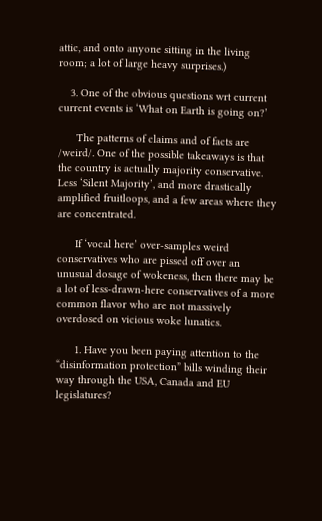attic, and onto anyone sitting in the living room; a lot of large heavy surprises.)

    3. One of the obvious questions wrt current current events is ‘What on Earth is going on?’

      The patterns of claims and of facts are /weird/. One of the possible takeaways is that the country is actually majority conservative. Less ‘Silent Majority’, and more drastically amplified fruitloops, and a few areas where they are concentrated.

      If ‘vocal here’ over-samples weird conservatives who are pissed off over an unusual dosage of wokeness, then there may be a lot of less-drawn-here conservatives of a more common flavor who are not massively overdosed on vicious woke lunatics.

      1. Have you been paying attention to the “disinformation protection” bills winding their way through the USA, Canada and EU legislatures?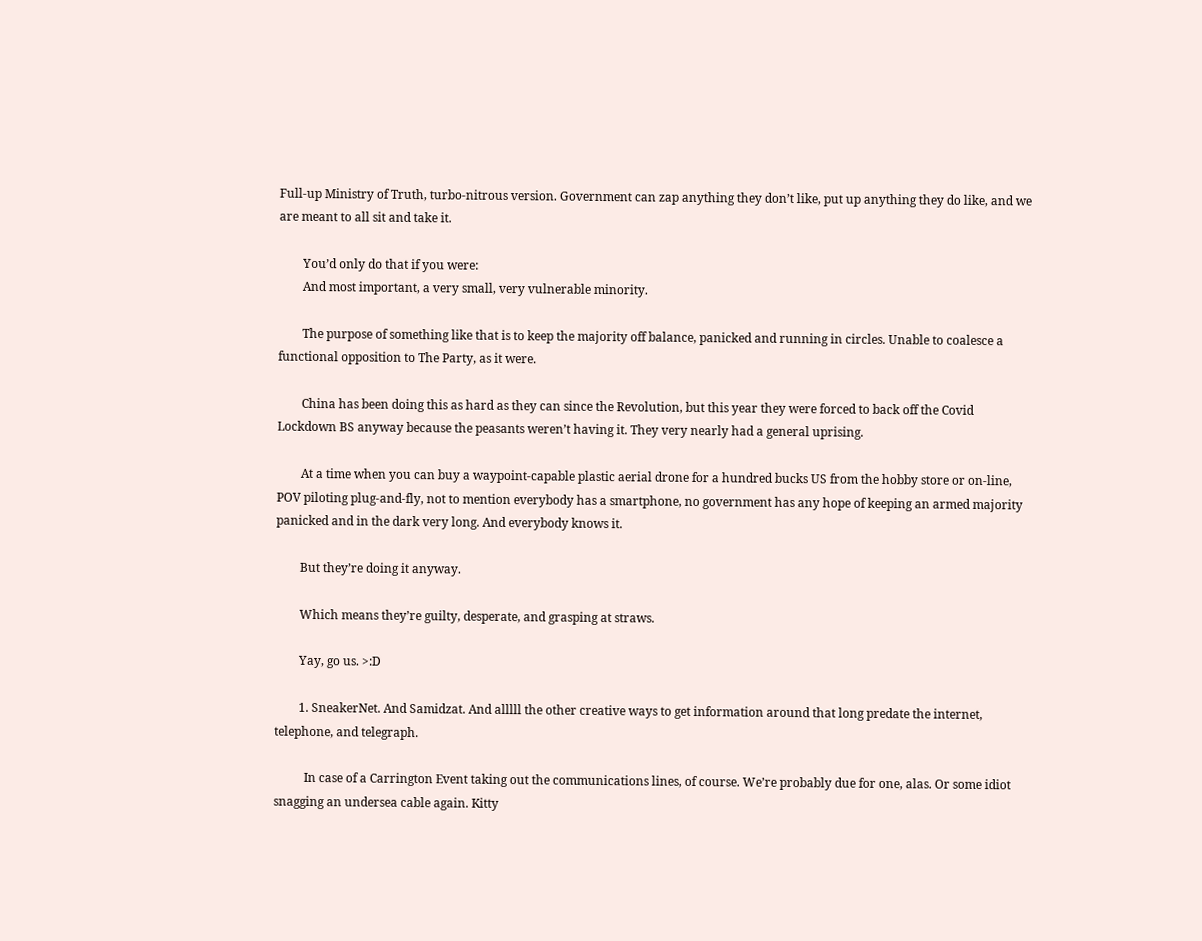Full-up Ministry of Truth, turbo-nitrous version. Government can zap anything they don’t like, put up anything they do like, and we are meant to all sit and take it.

        You’d only do that if you were:
        And most important, a very small, very vulnerable minority.

        The purpose of something like that is to keep the majority off balance, panicked and running in circles. Unable to coalesce a functional opposition to The Party, as it were.

        China has been doing this as hard as they can since the Revolution, but this year they were forced to back off the Covid Lockdown BS anyway because the peasants weren’t having it. They very nearly had a general uprising.

        At a time when you can buy a waypoint-capable plastic aerial drone for a hundred bucks US from the hobby store or on-line, POV piloting plug-and-fly, not to mention everybody has a smartphone, no government has any hope of keeping an armed majority panicked and in the dark very long. And everybody knows it.

        But they’re doing it anyway.

        Which means they’re guilty, desperate, and grasping at straws.

        Yay, go us. >:D

        1. SneakerNet. And Samidzat. And alllll the other creative ways to get information around that long predate the internet, telephone, and telegraph.

          In case of a Carrington Event taking out the communications lines, of course. We’re probably due for one, alas. Or some idiot snagging an undersea cable again. Kitty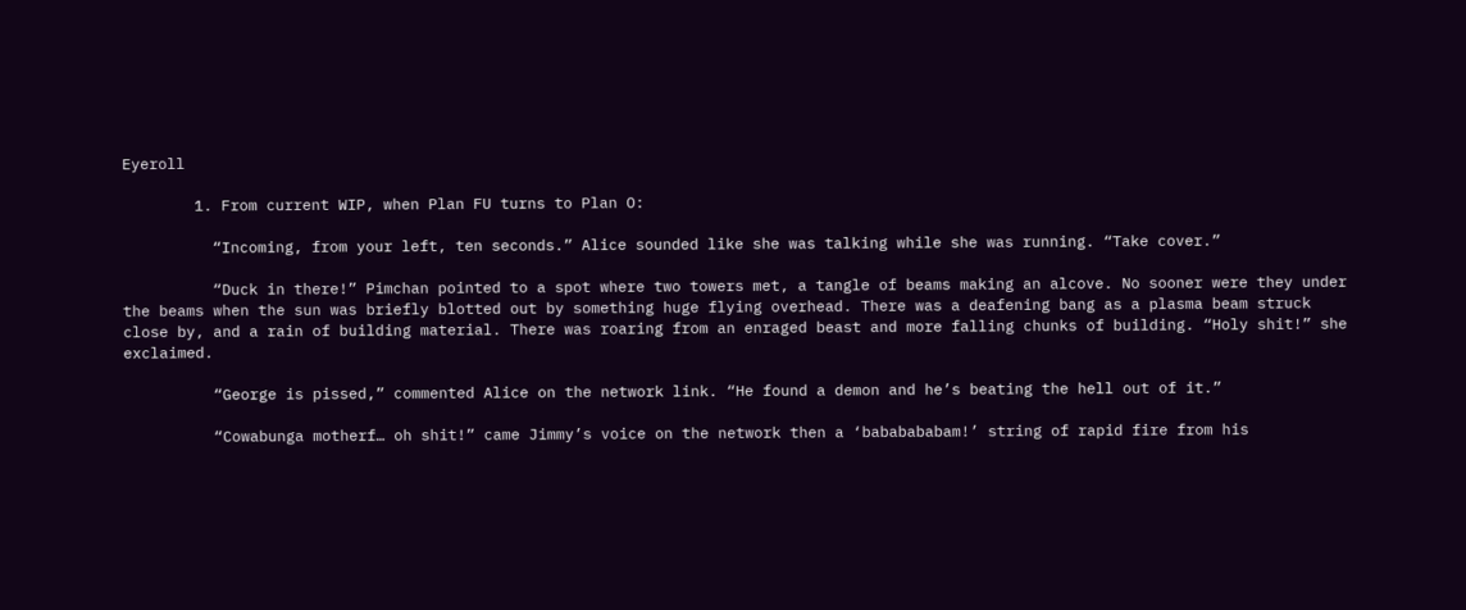Eyeroll

        1. From current WIP, when Plan FU turns to Plan O:

          “Incoming, from your left, ten seconds.” Alice sounded like she was talking while she was running. “Take cover.”

          “Duck in there!” Pimchan pointed to a spot where two towers met, a tangle of beams making an alcove. No sooner were they under the beams when the sun was briefly blotted out by something huge flying overhead. There was a deafening bang as a plasma beam struck close by, and a rain of building material. There was roaring from an enraged beast and more falling chunks of building. “Holy shit!” she exclaimed.

          “George is pissed,” commented Alice on the network link. “He found a demon and he’s beating the hell out of it.”

          “Cowabunga motherf… oh shit!” came Jimmy’s voice on the network then a ‘bababababam!’ string of rapid fire from his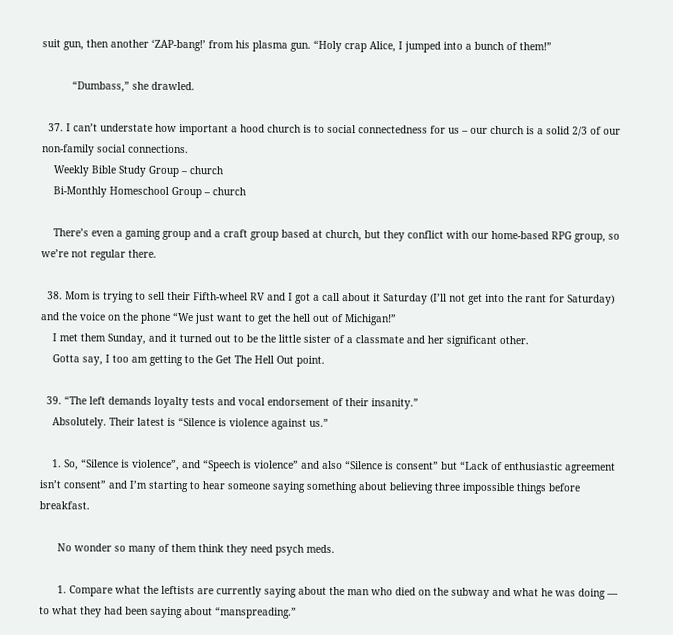suit gun, then another ‘ZAP-bang!’ from his plasma gun. “Holy crap Alice, I jumped into a bunch of them!”

          “Dumbass,” she drawled.

  37. I can’t understate how important a hood church is to social connectedness for us – our church is a solid 2/3 of our non-family social connections.
    Weekly Bible Study Group – church
    Bi-Monthly Homeschool Group – church

    There’s even a gaming group and a craft group based at church, but they conflict with our home-based RPG group, so we’re not regular there.

  38. Mom is trying to sell their Fifth-wheel RV and I got a call about it Saturday (I’ll not get into the rant for Saturday) and the voice on the phone “We just want to get the hell out of Michigan!”
    I met them Sunday, and it turned out to be the little sister of a classmate and her significant other.
    Gotta say, I too am getting to the Get The Hell Out point.

  39. “The left demands loyalty tests and vocal endorsement of their insanity.”
    Absolutely. Their latest is “Silence is violence against us.”

    1. So, “Silence is violence”, and “Speech is violence” and also “Silence is consent” but “Lack of enthusiastic agreement isn’t consent” and I’m starting to hear someone saying something about believing three impossible things before breakfast.

      No wonder so many of them think they need psych meds.

      1. Compare what the leftists are currently saying about the man who died on the subway and what he was doing — to what they had been saying about “manspreading.”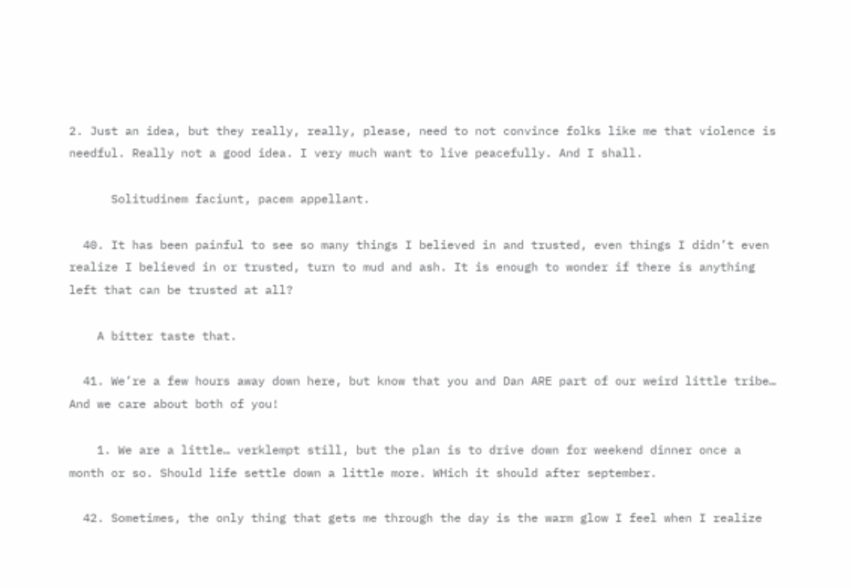2. Just an idea, but they really, really, please, need to not convince folks like me that violence is needful. Really not a good idea. I very much want to live peacefully. And I shall.

      Solitudinem faciunt, pacem appellant.

  40. It has been painful to see so many things I believed in and trusted, even things I didn’t even realize I believed in or trusted, turn to mud and ash. It is enough to wonder if there is anything left that can be trusted at all?

    A bitter taste that.

  41. We’re a few hours away down here, but know that you and Dan ARE part of our weird little tribe… And we care about both of you!

    1. We are a little… verklempt still, but the plan is to drive down for weekend dinner once a month or so. Should life settle down a little more. WHich it should after september.

  42. Sometimes, the only thing that gets me through the day is the warm glow I feel when I realize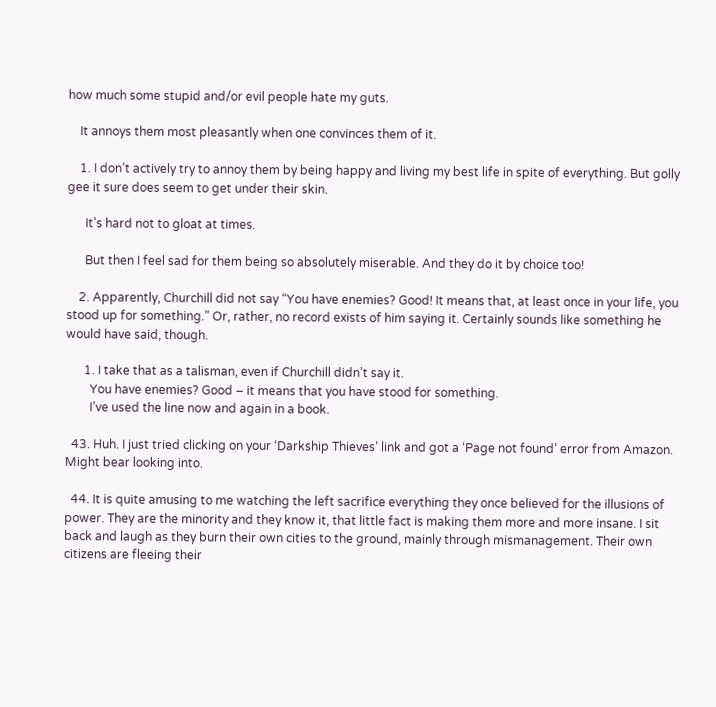how much some stupid and/or evil people hate my guts.

    It annoys them most pleasantly when one convinces them of it.

    1. I don’t actively try to annoy them by being happy and living my best life in spite of everything. But golly gee it sure does seem to get under their skin.

      It’s hard not to gloat at times.

      But then I feel sad for them being so absolutely miserable. And they do it by choice too!

    2. Apparently, Churchill did not say “You have enemies? Good! It means that, at least once in your life, you stood up for something.” Or, rather, no record exists of him saying it. Certainly sounds like something he would have said, though.

      1. I take that as a talisman, even if Churchill didn’t say it.
        You have enemies? Good – it means that you have stood for something.
        I’ve used the line now and again in a book.

  43. Huh. I just tried clicking on your ‘Darkship Thieves’ link and got a ‘Page not found’ error from Amazon. Might bear looking into.

  44. It is quite amusing to me watching the left sacrifice everything they once believed for the illusions of power. They are the minority and they know it, that little fact is making them more and more insane. I sit back and laugh as they burn their own cities to the ground, mainly through mismanagement. Their own citizens are fleeing their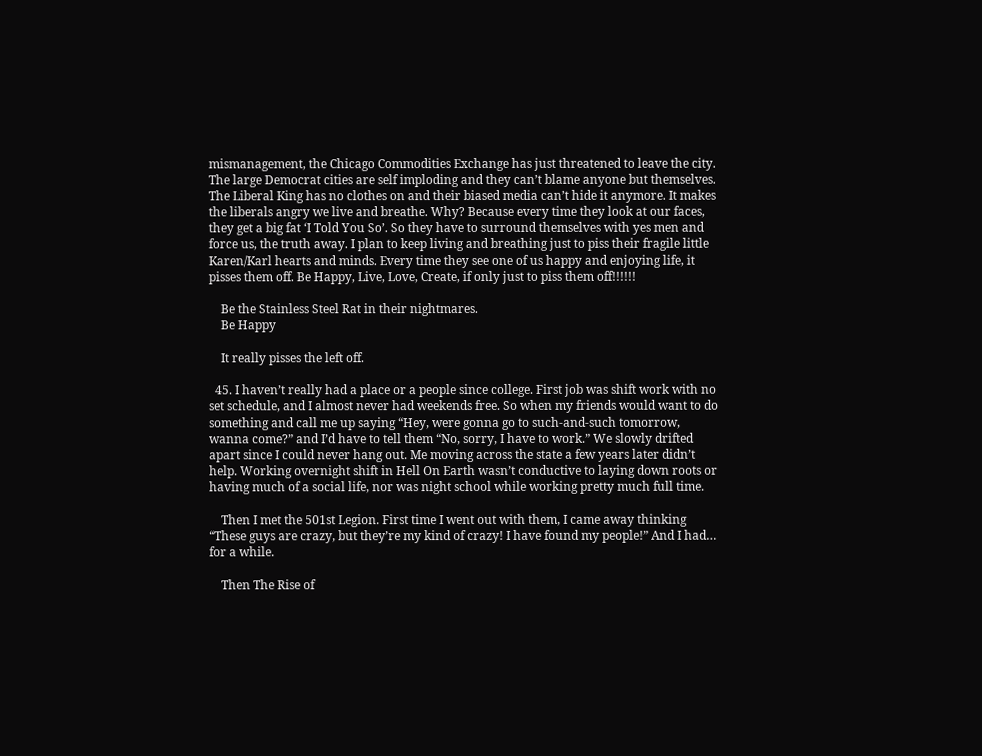mismanagement, the Chicago Commodities Exchange has just threatened to leave the city. The large Democrat cities are self imploding and they can’t blame anyone but themselves. The Liberal King has no clothes on and their biased media can’t hide it anymore. It makes the liberals angry we live and breathe. Why? Because every time they look at our faces, they get a big fat ‘I Told You So’. So they have to surround themselves with yes men and force us, the truth away. I plan to keep living and breathing just to piss their fragile little Karen/Karl hearts and minds. Every time they see one of us happy and enjoying life, it pisses them off. Be Happy, Live, Love, Create, if only just to piss them off!!!!!!

    Be the Stainless Steel Rat in their nightmares.
    Be Happy

    It really pisses the left off.

  45. I haven’t really had a place or a people since college. First job was shift work with no set schedule, and I almost never had weekends free. So when my friends would want to do something and call me up saying “Hey, were gonna go to such-and-such tomorrow, wanna come?” and I’d have to tell them “No, sorry, I have to work.” We slowly drifted apart since I could never hang out. Me moving across the state a few years later didn’t help. Working overnight shift in Hell On Earth wasn’t conductive to laying down roots or having much of a social life, nor was night school while working pretty much full time.

    Then I met the 501st Legion. First time I went out with them, I came away thinking “These guys are crazy, but they’re my kind of crazy! I have found my people!” And I had… for a while.

    Then The Rise of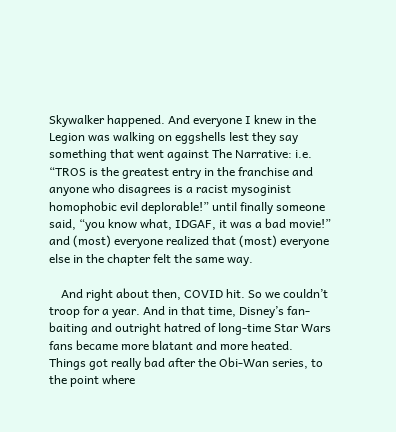Skywalker happened. And everyone I knew in the Legion was walking on eggshells lest they say something that went against The Narrative: i.e. “TROS is the greatest entry in the franchise and anyone who disagrees is a racist mysoginist homophobic evil deplorable!” until finally someone said, “you know what, IDGAF, it was a bad movie!” and (most) everyone realized that (most) everyone else in the chapter felt the same way.

    And right about then, COVID hit. So we couldn’t troop for a year. And in that time, Disney’s fan-baiting and outright hatred of long-time Star Wars fans became more blatant and more heated. Things got really bad after the Obi-Wan series, to the point where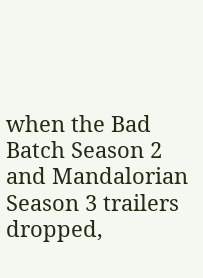when the Bad Batch Season 2 and Mandalorian Season 3 trailers dropped,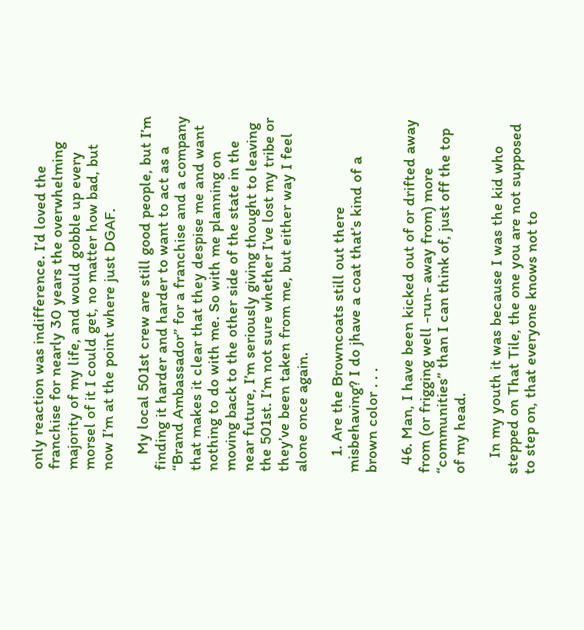only reaction was indifference. I’d loved the franchise for nearly 30 years the overwhelming majority of my life, and would gobble up every morsel of it I could get, no matter how bad, but now I’m at the point where just DGAF.

    My local 501st crew are still good people, but I’m finding it harder and harder to want to act as a “Brand Ambassador” for a franchise and a company that makes it clear that they despise me and want nothing to do with me. So with me planning on moving back to the other side of the state in the near future, I’m seriously giving thought to leaving the 501st. I’m not sure whether I’ve lost my tribe or they’ve been taken from me, but either way I feel alone once again.

    1. Are the Browncoats still out there misbehaving? I do jhave a coat that’s kind of a brown color . . .

  46. Man, I have been kicked out of or drifted away from (or frigging well -run- away from) more “communities” than I can think of, just off the top of my head.

    In my youth it was because I was the kid who stepped on That Tile, the one you are not supposed to step on, that everyone knows not to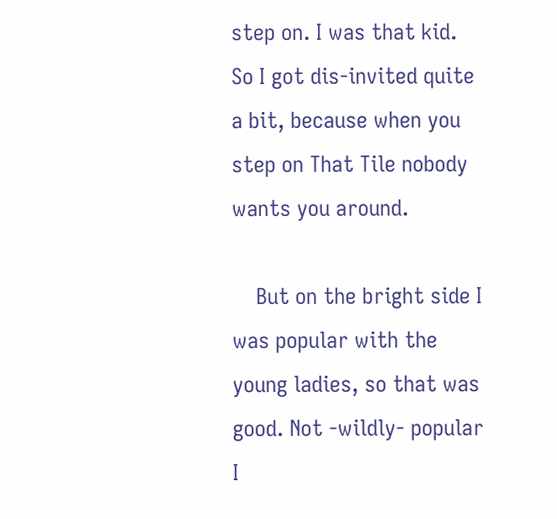step on. I was that kid. So I got dis-invited quite a bit, because when you step on That Tile nobody wants you around.

    But on the bright side I was popular with the young ladies, so that was good. Not -wildly- popular I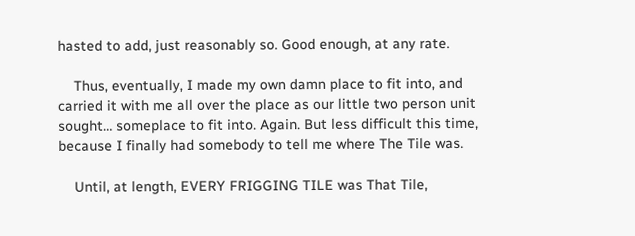hasted to add, just reasonably so. Good enough, at any rate.

    Thus, eventually, I made my own damn place to fit into, and carried it with me all over the place as our little two person unit sought… someplace to fit into. Again. But less difficult this time, because I finally had somebody to tell me where The Tile was.

    Until, at length, EVERY FRIGGING TILE was That Tile,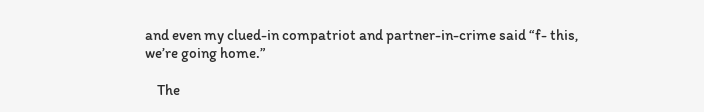and even my clued-in compatriot and partner-in-crime said “f- this, we’re going home.”

    The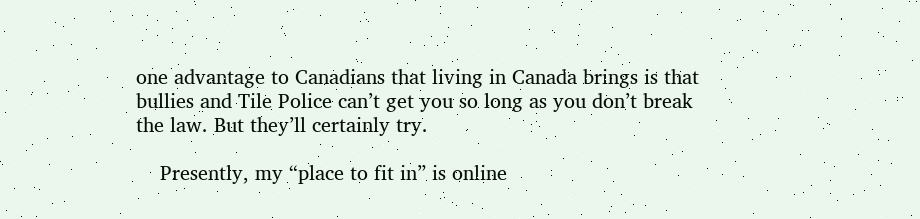one advantage to Canadians that living in Canada brings is that bullies and Tile Police can’t get you so long as you don’t break the law. But they’ll certainly try.

    Presently, my “place to fit in” is online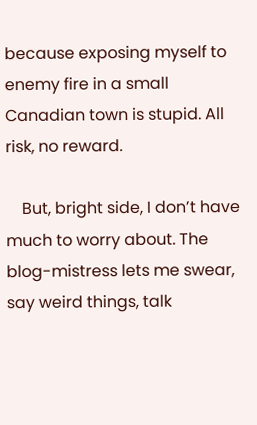because exposing myself to enemy fire in a small Canadian town is stupid. All risk, no reward.

    But, bright side, I don’t have much to worry about. The blog-mistress lets me swear, say weird things, talk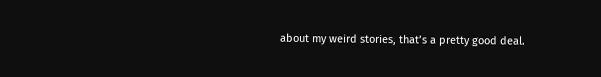about my weird stories, that’s a pretty good deal.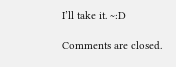I’ll take it. ~:D

Comments are closed.